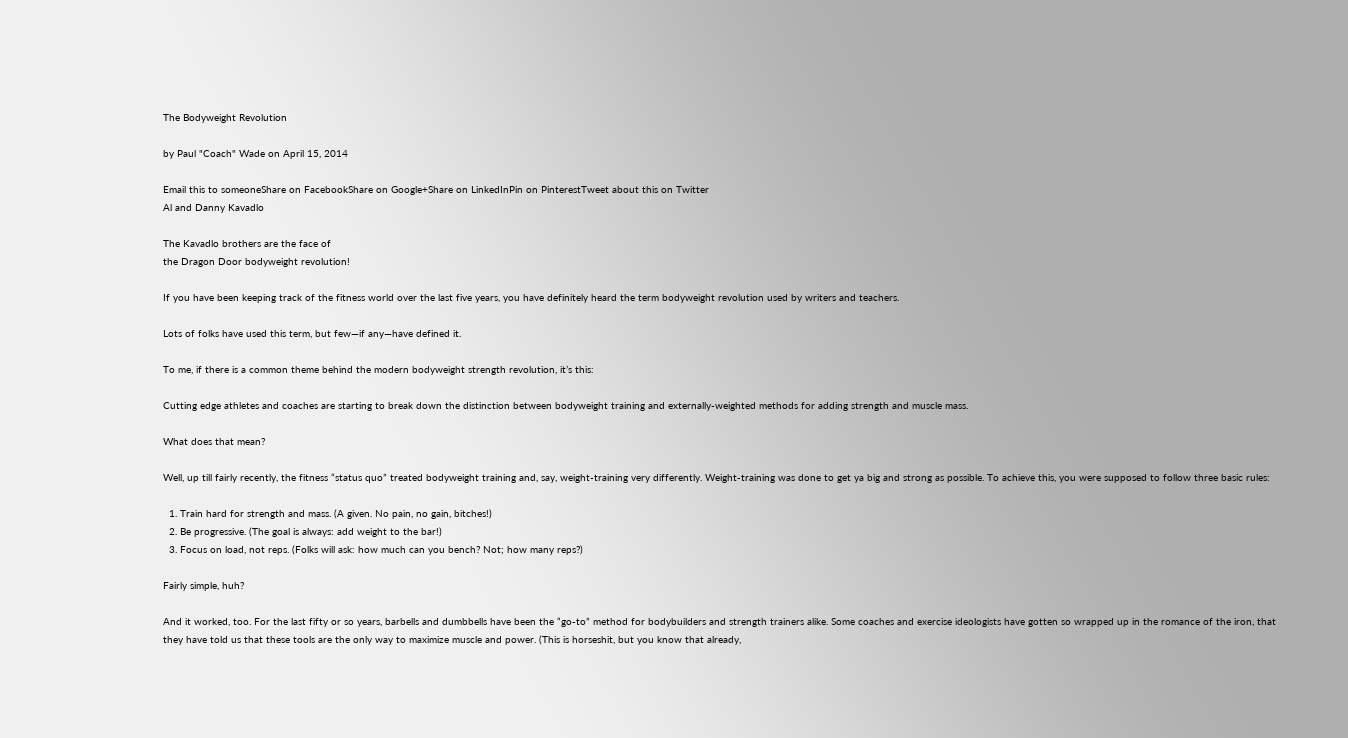The Bodyweight Revolution

by Paul "Coach" Wade on April 15, 2014

Email this to someoneShare on FacebookShare on Google+Share on LinkedInPin on PinterestTweet about this on Twitter
Al and Danny Kavadlo

The Kavadlo brothers are the face of
the Dragon Door bodyweight revolution!

If you have been keeping track of the fitness world over the last five years, you have definitely heard the term bodyweight revolution used by writers and teachers.

Lots of folks have used this term, but few—if any—have defined it.

To me, if there is a common theme behind the modern bodyweight strength revolution, it’s this:

Cutting edge athletes and coaches are starting to break down the distinction between bodyweight training and externally-weighted methods for adding strength and muscle mass.

What does that mean?

Well, up till fairly recently, the fitness “status quo” treated bodyweight training and, say, weight-training very differently. Weight-training was done to get ya big and strong as possible. To achieve this, you were supposed to follow three basic rules:

  1. Train hard for strength and mass. (A given. No pain, no gain, bitches!)
  2. Be progressive. (The goal is always: add weight to the bar!)
  3. Focus on load, not reps. (Folks will ask: how much can you bench? Not; how many reps?)

Fairly simple, huh?

And it worked, too. For the last fifty or so years, barbells and dumbbells have been the “go-to” method for bodybuilders and strength trainers alike. Some coaches and exercise ideologists have gotten so wrapped up in the romance of the iron, that they have told us that these tools are the only way to maximize muscle and power. (This is horseshit, but you know that already,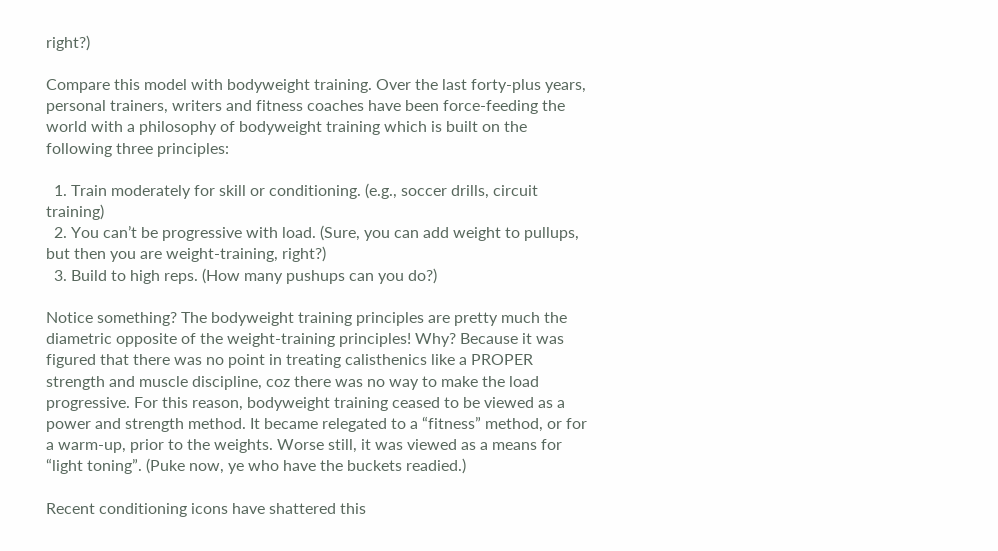right?)

Compare this model with bodyweight training. Over the last forty-plus years, personal trainers, writers and fitness coaches have been force-feeding the world with a philosophy of bodyweight training which is built on the following three principles:

  1. Train moderately for skill or conditioning. (e.g., soccer drills, circuit training)
  2. You can’t be progressive with load. (Sure, you can add weight to pullups, but then you are weight-training, right?)
  3. Build to high reps. (How many pushups can you do?)

Notice something? The bodyweight training principles are pretty much the diametric opposite of the weight-training principles! Why? Because it was figured that there was no point in treating calisthenics like a PROPER strength and muscle discipline, coz there was no way to make the load progressive. For this reason, bodyweight training ceased to be viewed as a power and strength method. It became relegated to a “fitness” method, or for a warm-up, prior to the weights. Worse still, it was viewed as a means for “light toning”. (Puke now, ye who have the buckets readied.)

Recent conditioning icons have shattered this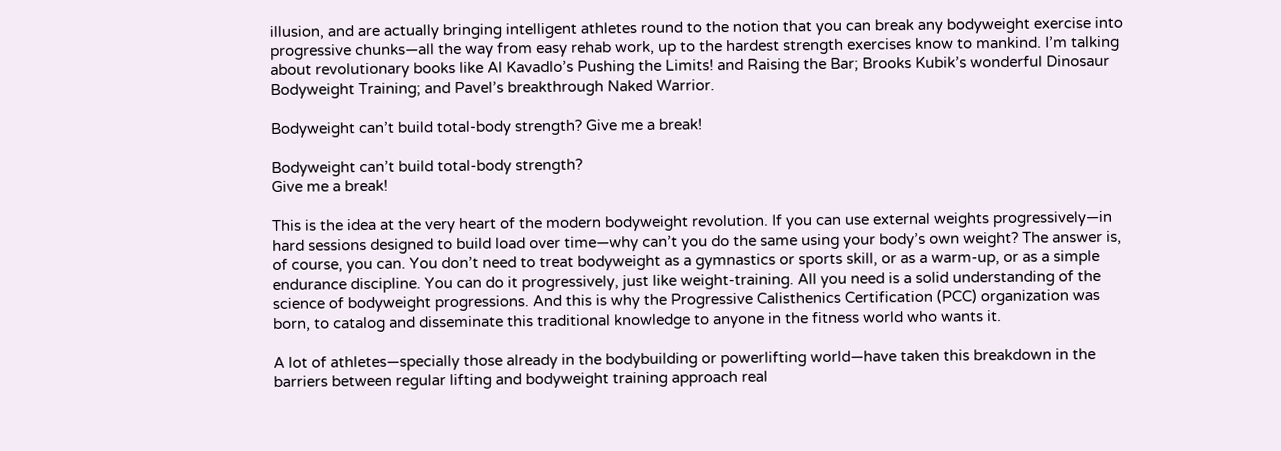illusion, and are actually bringing intelligent athletes round to the notion that you can break any bodyweight exercise into progressive chunks—all the way from easy rehab work, up to the hardest strength exercises know to mankind. I’m talking about revolutionary books like Al Kavadlo’s Pushing the Limits! and Raising the Bar; Brooks Kubik’s wonderful Dinosaur Bodyweight Training; and Pavel’s breakthrough Naked Warrior.

Bodyweight can’t build total-body strength? Give me a break!

Bodyweight can’t build total-body strength?
Give me a break!

This is the idea at the very heart of the modern bodyweight revolution. If you can use external weights progressively—in hard sessions designed to build load over time—why can’t you do the same using your body’s own weight? The answer is, of course, you can. You don’t need to treat bodyweight as a gymnastics or sports skill, or as a warm-up, or as a simple endurance discipline. You can do it progressively, just like weight-training. All you need is a solid understanding of the science of bodyweight progressions. And this is why the Progressive Calisthenics Certification (PCC) organization was born, to catalog and disseminate this traditional knowledge to anyone in the fitness world who wants it.

A lot of athletes—specially those already in the bodybuilding or powerlifting world—have taken this breakdown in the barriers between regular lifting and bodyweight training approach real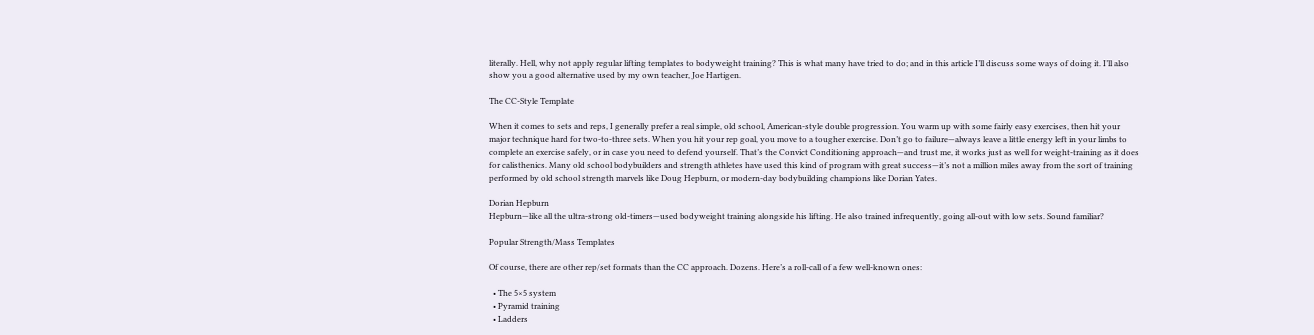literally. Hell, why not apply regular lifting templates to bodyweight training? This is what many have tried to do; and in this article I’ll discuss some ways of doing it. I’ll also show you a good alternative used by my own teacher, Joe Hartigen.

The CC-Style Template

When it comes to sets and reps, I generally prefer a real simple, old school, American-style double progression. You warm up with some fairly easy exercises, then hit your major technique hard for two-to-three sets. When you hit your rep goal, you move to a tougher exercise. Don’t go to failure—always leave a little energy left in your limbs to complete an exercise safely, or in case you need to defend yourself. That’s the Convict Conditioning approach—and trust me, it works just as well for weight-training as it does for calisthenics. Many old school bodybuilders and strength athletes have used this kind of program with great success—it’s not a million miles away from the sort of training performed by old school strength marvels like Doug Hepburn, or modern-day bodybuilding champions like Dorian Yates.

Dorian Hepburn
Hepburn—like all the ultra-strong old-timers—used bodyweight training alongside his lifting. He also trained infrequently, going all-out with low sets. Sound familiar?

Popular Strength/Mass Templates

Of course, there are other rep/set formats than the CC approach. Dozens. Here’s a roll-call of a few well-known ones:

  • The 5×5 system
  • Pyramid training
  • Ladders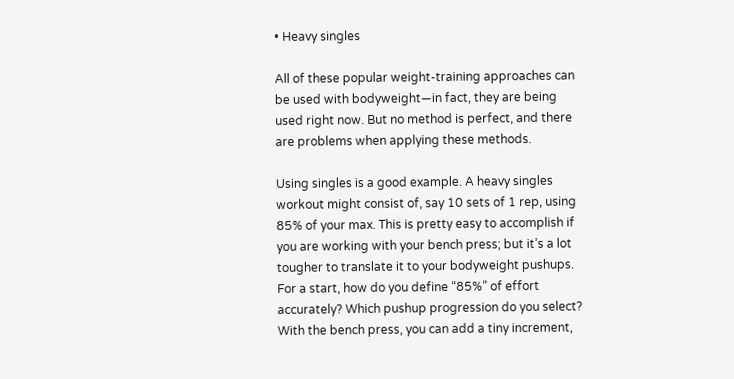• Heavy singles

All of these popular weight-training approaches can be used with bodyweight—in fact, they are being used right now. But no method is perfect, and there are problems when applying these methods.

Using singles is a good example. A heavy singles workout might consist of, say 10 sets of 1 rep, using 85% of your max. This is pretty easy to accomplish if you are working with your bench press; but it’s a lot tougher to translate it to your bodyweight pushups. For a start, how do you define “85%” of effort accurately? Which pushup progression do you select? With the bench press, you can add a tiny increment,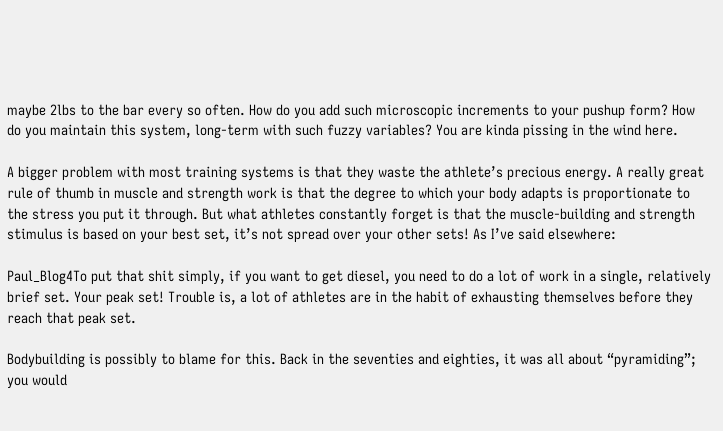maybe 2lbs to the bar every so often. How do you add such microscopic increments to your pushup form? How do you maintain this system, long-term with such fuzzy variables? You are kinda pissing in the wind here.

A bigger problem with most training systems is that they waste the athlete’s precious energy. A really great rule of thumb in muscle and strength work is that the degree to which your body adapts is proportionate to the stress you put it through. But what athletes constantly forget is that the muscle-building and strength stimulus is based on your best set, it’s not spread over your other sets! As I’ve said elsewhere:

Paul_Blog4To put that shit simply, if you want to get diesel, you need to do a lot of work in a single, relatively brief set. Your peak set! Trouble is, a lot of athletes are in the habit of exhausting themselves before they reach that peak set.

Bodybuilding is possibly to blame for this. Back in the seventies and eighties, it was all about “pyramiding”; you would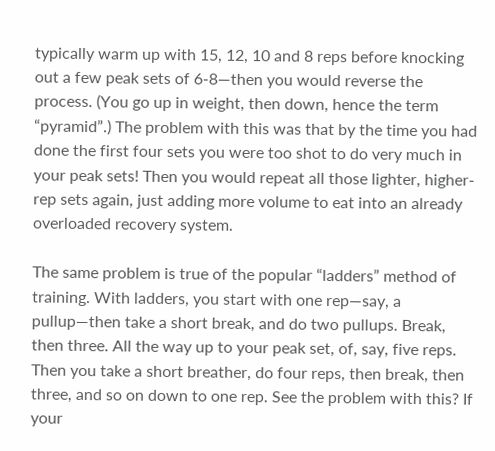typically warm up with 15, 12, 10 and 8 reps before knocking out a few peak sets of 6-8—then you would reverse the process. (You go up in weight, then down, hence the term “pyramid”.) The problem with this was that by the time you had done the first four sets you were too shot to do very much in your peak sets! Then you would repeat all those lighter, higher-rep sets again, just adding more volume to eat into an already overloaded recovery system.

The same problem is true of the popular “ladders” method of training. With ladders, you start with one rep—say, a pullup—then take a short break, and do two pullups. Break, then three. All the way up to your peak set, of, say, five reps. Then you take a short breather, do four reps, then break, then three, and so on down to one rep. See the problem with this? If your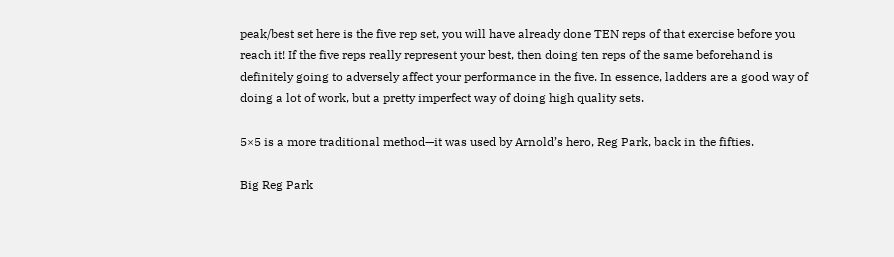peak/best set here is the five rep set, you will have already done TEN reps of that exercise before you reach it! If the five reps really represent your best, then doing ten reps of the same beforehand is definitely going to adversely affect your performance in the five. In essence, ladders are a good way of doing a lot of work, but a pretty imperfect way of doing high quality sets.

5×5 is a more traditional method—it was used by Arnold’s hero, Reg Park, back in the fifties.

Big Reg Park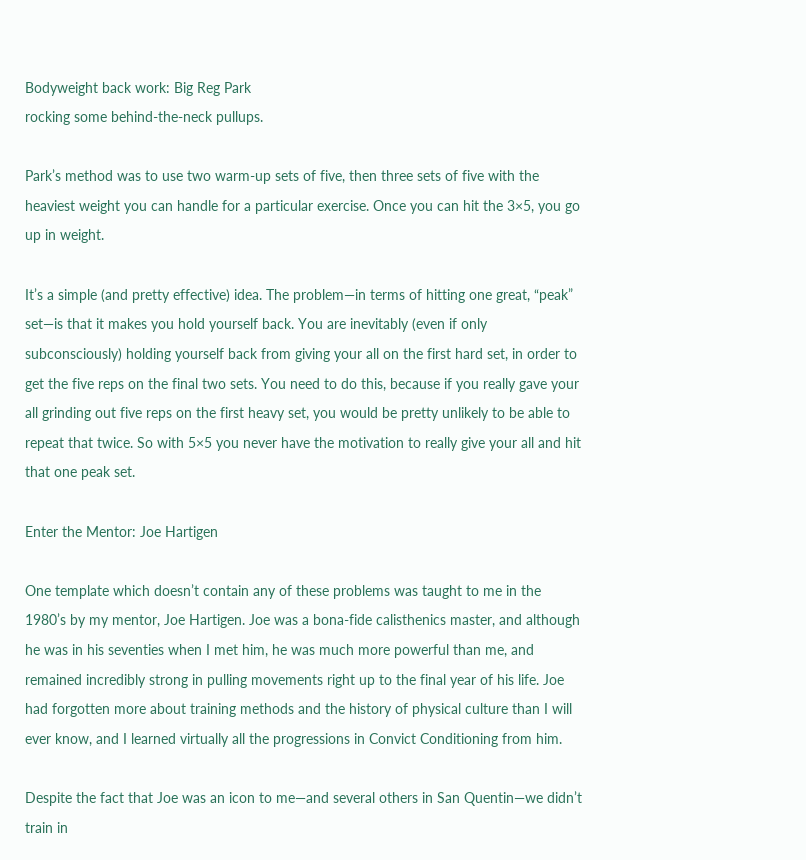Bodyweight back work: Big Reg Park
rocking some behind-the-neck pullups.

Park’s method was to use two warm-up sets of five, then three sets of five with the heaviest weight you can handle for a particular exercise. Once you can hit the 3×5, you go up in weight.

It’s a simple (and pretty effective) idea. The problem—in terms of hitting one great, “peak” set—is that it makes you hold yourself back. You are inevitably (even if only subconsciously) holding yourself back from giving your all on the first hard set, in order to get the five reps on the final two sets. You need to do this, because if you really gave your all grinding out five reps on the first heavy set, you would be pretty unlikely to be able to repeat that twice. So with 5×5 you never have the motivation to really give your all and hit that one peak set.

Enter the Mentor: Joe Hartigen

One template which doesn’t contain any of these problems was taught to me in the 1980’s by my mentor, Joe Hartigen. Joe was a bona-fide calisthenics master, and although he was in his seventies when I met him, he was much more powerful than me, and remained incredibly strong in pulling movements right up to the final year of his life. Joe had forgotten more about training methods and the history of physical culture than I will ever know, and I learned virtually all the progressions in Convict Conditioning from him.

Despite the fact that Joe was an icon to me—and several others in San Quentin—we didn’t train in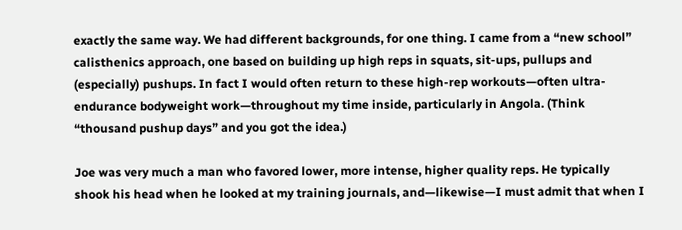exactly the same way. We had different backgrounds, for one thing. I came from a “new school” calisthenics approach, one based on building up high reps in squats, sit-ups, pullups and (especially) pushups. In fact I would often return to these high-rep workouts—often ultra-endurance bodyweight work—throughout my time inside, particularly in Angola. (Think “thousand pushup days” and you got the idea.)

Joe was very much a man who favored lower, more intense, higher quality reps. He typically shook his head when he looked at my training journals, and—likewise—I must admit that when I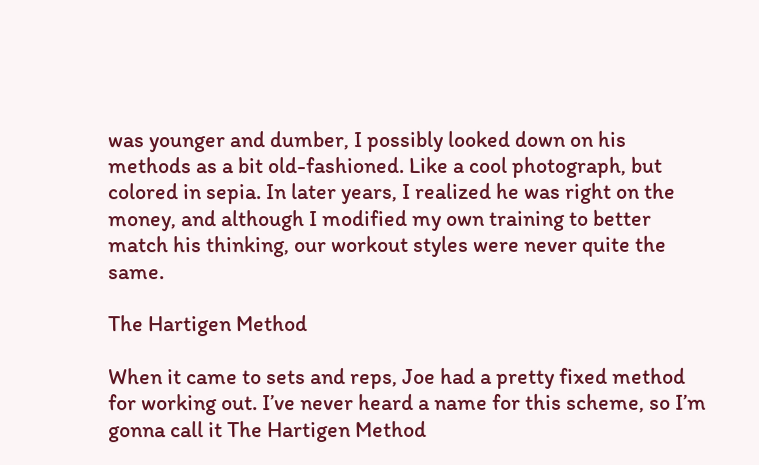was younger and dumber, I possibly looked down on his methods as a bit old-fashioned. Like a cool photograph, but colored in sepia. In later years, I realized he was right on the money, and although I modified my own training to better match his thinking, our workout styles were never quite the same.

The Hartigen Method

When it came to sets and reps, Joe had a pretty fixed method for working out. I’ve never heard a name for this scheme, so I’m gonna call it The Hartigen Method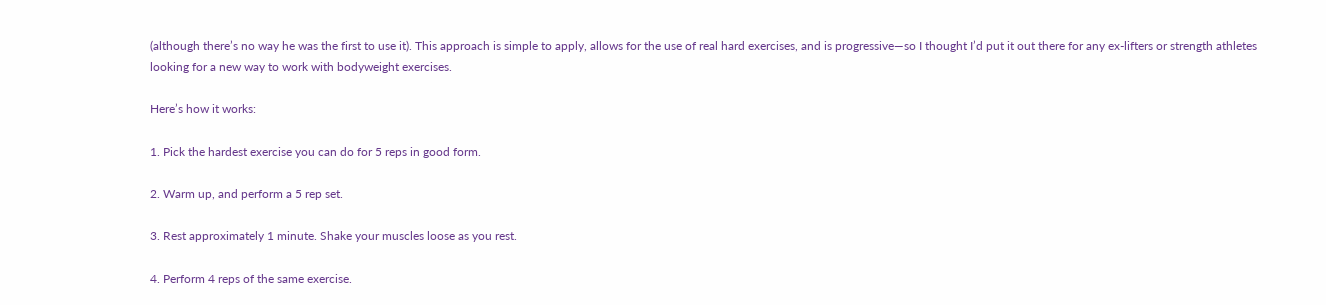(although there’s no way he was the first to use it). This approach is simple to apply, allows for the use of real hard exercises, and is progressive—so I thought I’d put it out there for any ex-lifters or strength athletes looking for a new way to work with bodyweight exercises.

Here’s how it works:

1. Pick the hardest exercise you can do for 5 reps in good form.

2. Warm up, and perform a 5 rep set.

3. Rest approximately 1 minute. Shake your muscles loose as you rest.

4. Perform 4 reps of the same exercise.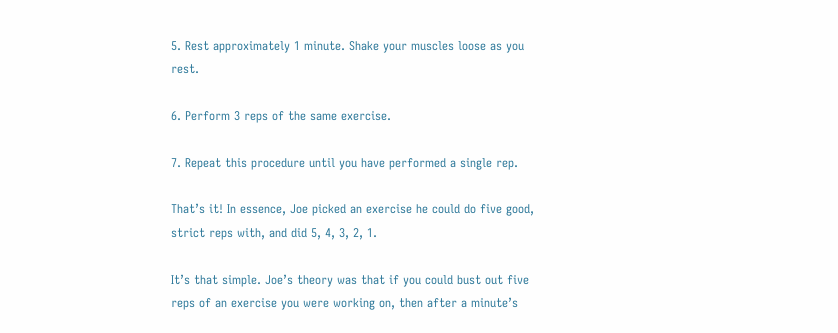5. Rest approximately 1 minute. Shake your muscles loose as you rest.

6. Perform 3 reps of the same exercise.

7. Repeat this procedure until you have performed a single rep.

That’s it! In essence, Joe picked an exercise he could do five good, strict reps with, and did 5, 4, 3, 2, 1.

It’s that simple. Joe’s theory was that if you could bust out five reps of an exercise you were working on, then after a minute’s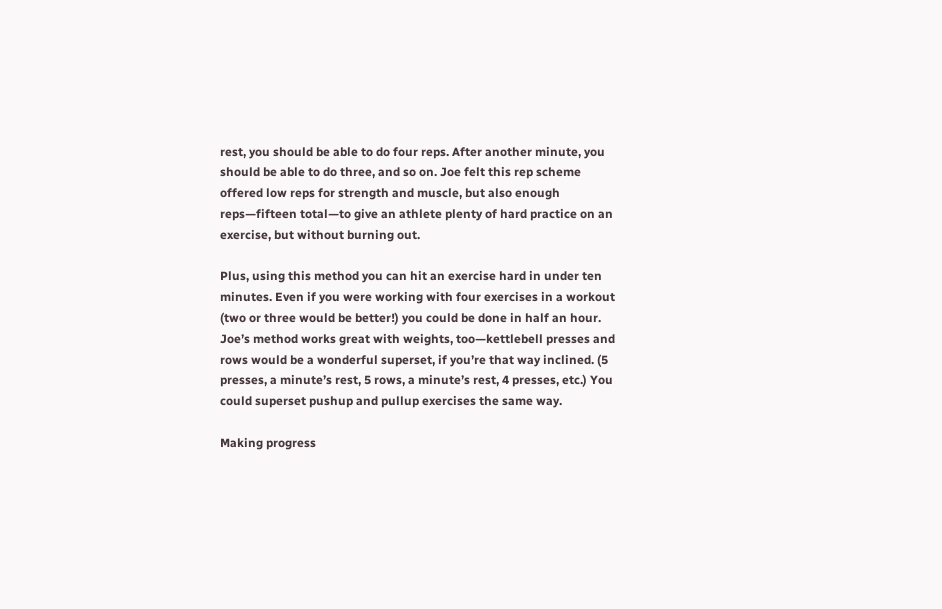rest, you should be able to do four reps. After another minute, you should be able to do three, and so on. Joe felt this rep scheme offered low reps for strength and muscle, but also enough reps—fifteen total—to give an athlete plenty of hard practice on an exercise, but without burning out.

Plus, using this method you can hit an exercise hard in under ten minutes. Even if you were working with four exercises in a workout (two or three would be better!) you could be done in half an hour. Joe’s method works great with weights, too—kettlebell presses and rows would be a wonderful superset, if you’re that way inclined. (5 presses, a minute’s rest, 5 rows, a minute’s rest, 4 presses, etc.) You could superset pushup and pullup exercises the same way.

Making progress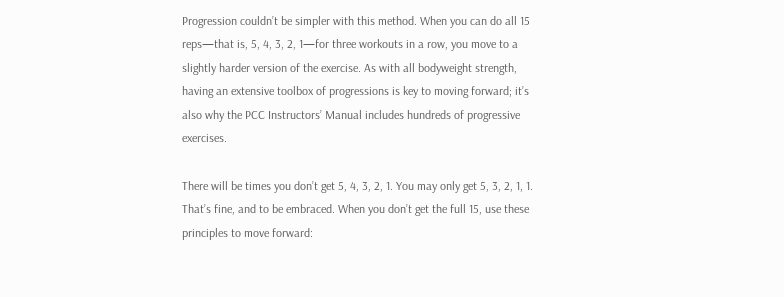Progression couldn’t be simpler with this method. When you can do all 15 reps—that is, 5, 4, 3, 2, 1—for three workouts in a row, you move to a slightly harder version of the exercise. As with all bodyweight strength, having an extensive toolbox of progressions is key to moving forward; it’s also why the PCC Instructors’ Manual includes hundreds of progressive exercises.

There will be times you don’t get 5, 4, 3, 2, 1. You may only get 5, 3, 2, 1, 1. That’s fine, and to be embraced. When you don’t get the full 15, use these principles to move forward: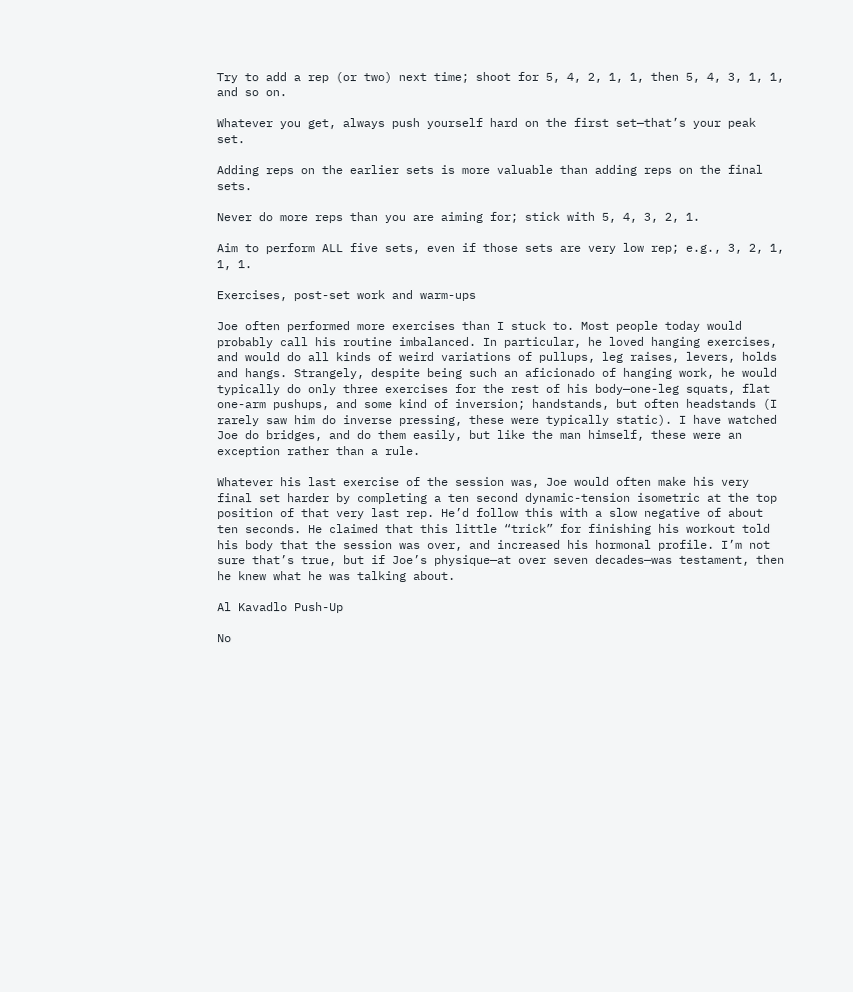Try to add a rep (or two) next time; shoot for 5, 4, 2, 1, 1, then 5, 4, 3, 1, 1, and so on.

Whatever you get, always push yourself hard on the first set—that’s your peak set.

Adding reps on the earlier sets is more valuable than adding reps on the final sets.

Never do more reps than you are aiming for; stick with 5, 4, 3, 2, 1.

Aim to perform ALL five sets, even if those sets are very low rep; e.g., 3, 2, 1, 1, 1.

Exercises, post-set work and warm-ups

Joe often performed more exercises than I stuck to. Most people today would probably call his routine imbalanced. In particular, he loved hanging exercises, and would do all kinds of weird variations of pullups, leg raises, levers, holds and hangs. Strangely, despite being such an aficionado of hanging work, he would typically do only three exercises for the rest of his body—one-leg squats, flat one-arm pushups, and some kind of inversion; handstands, but often headstands (I rarely saw him do inverse pressing, these were typically static). I have watched Joe do bridges, and do them easily, but like the man himself, these were an exception rather than a rule.

Whatever his last exercise of the session was, Joe would often make his very final set harder by completing a ten second dynamic-tension isometric at the top position of that very last rep. He’d follow this with a slow negative of about ten seconds. He claimed that this little “trick” for finishing his workout told his body that the session was over, and increased his hormonal profile. I’m not sure that’s true, but if Joe’s physique—at over seven decades—was testament, then he knew what he was talking about.

Al Kavadlo Push-Up

No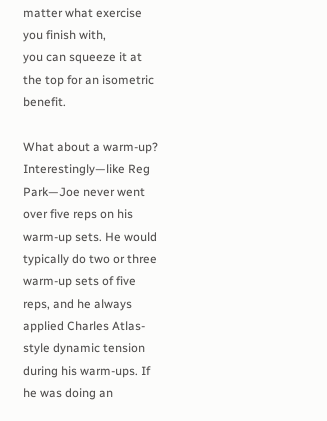matter what exercise you finish with,
you can squeeze it at the top for an isometric benefit.

What about a warm-up? Interestingly—like Reg Park—Joe never went over five reps on his warm-up sets. He would typically do two or three warm-up sets of five reps, and he always applied Charles Atlas-style dynamic tension during his warm-ups. If he was doing an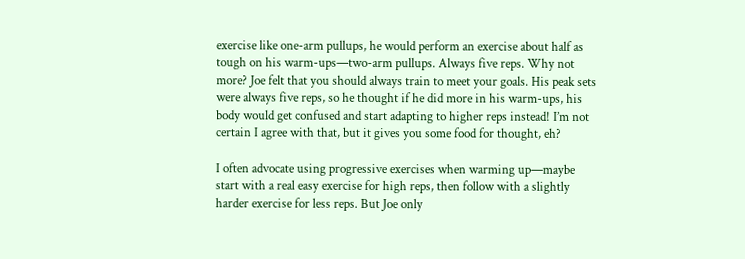exercise like one-arm pullups, he would perform an exercise about half as tough on his warm-ups—two-arm pullups. Always five reps. Why not more? Joe felt that you should always train to meet your goals. His peak sets were always five reps, so he thought if he did more in his warm-ups, his body would get confused and start adapting to higher reps instead! I’m not certain I agree with that, but it gives you some food for thought, eh?

I often advocate using progressive exercises when warming up—maybe start with a real easy exercise for high reps, then follow with a slightly harder exercise for less reps. But Joe only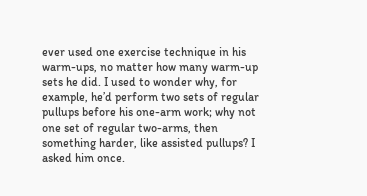ever used one exercise technique in his warm-ups, no matter how many warm-up sets he did. I used to wonder why, for example, he’d perform two sets of regular pullups before his one-arm work; why not one set of regular two-arms, then something harder, like assisted pullups? I asked him once.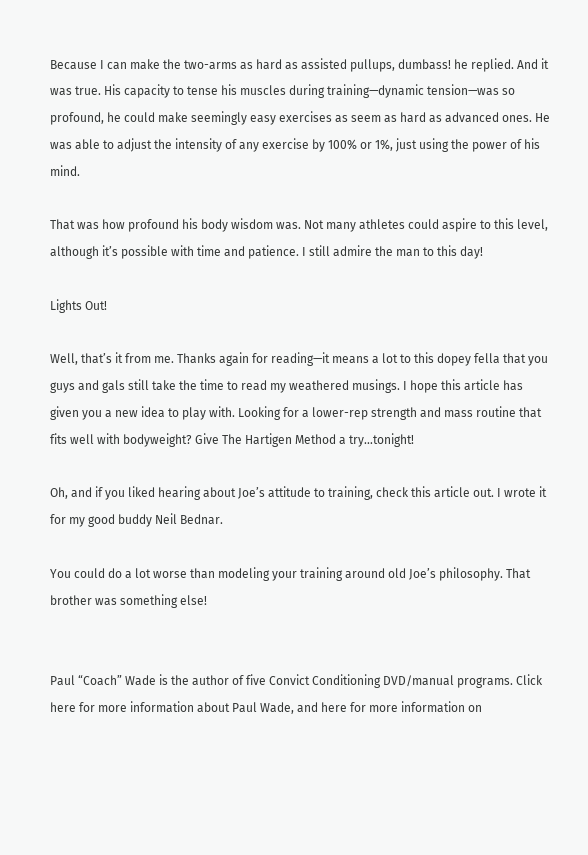Because I can make the two-arms as hard as assisted pullups, dumbass! he replied. And it was true. His capacity to tense his muscles during training—dynamic tension—was so profound, he could make seemingly easy exercises as seem as hard as advanced ones. He was able to adjust the intensity of any exercise by 100% or 1%, just using the power of his mind.

That was how profound his body wisdom was. Not many athletes could aspire to this level, although it’s possible with time and patience. I still admire the man to this day!

Lights Out!

Well, that’s it from me. Thanks again for reading—it means a lot to this dopey fella that you guys and gals still take the time to read my weathered musings. I hope this article has given you a new idea to play with. Looking for a lower-rep strength and mass routine that fits well with bodyweight? Give The Hartigen Method a try…tonight!

Oh, and if you liked hearing about Joe’s attitude to training, check this article out. I wrote it for my good buddy Neil Bednar.

You could do a lot worse than modeling your training around old Joe’s philosophy. That brother was something else!


Paul “Coach” Wade is the author of five Convict Conditioning DVD/manual programs. Click here for more information about Paul Wade, and here for more information on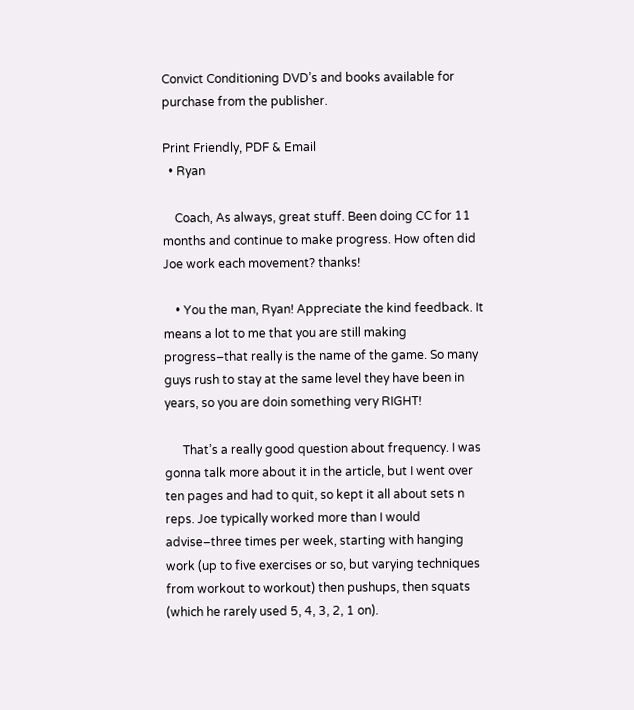Convict Conditioning DVD’s and books available for purchase from the publisher.

Print Friendly, PDF & Email
  • Ryan

    Coach, As always, great stuff. Been doing CC for 11 months and continue to make progress. How often did Joe work each movement? thanks!

    • You the man, Ryan! Appreciate the kind feedback. It means a lot to me that you are still making progress–that really is the name of the game. So many guys rush to stay at the same level they have been in years, so you are doin something very RIGHT!

      That’s a really good question about frequency. I was gonna talk more about it in the article, but I went over ten pages and had to quit, so kept it all about sets n reps. Joe typically worked more than I would advise–three times per week, starting with hanging work (up to five exercises or so, but varying techniques from workout to workout) then pushups, then squats (which he rarely used 5, 4, 3, 2, 1 on).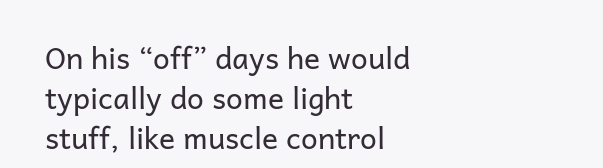On his “off” days he would typically do some light stuff, like muscle control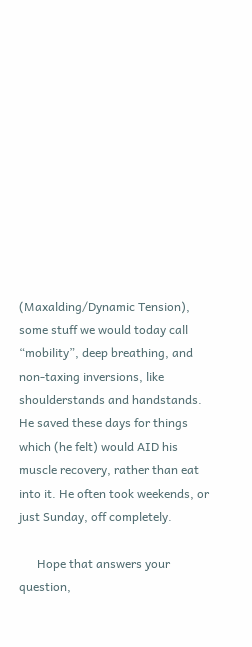(Maxalding/Dynamic Tension), some stuff we would today call “mobility”, deep breathing, and non-taxing inversions, like shoulderstands and handstands. He saved these days for things which (he felt) would AID his muscle recovery, rather than eat into it. He often took weekends, or just Sunday, off completely.

      Hope that answers your question,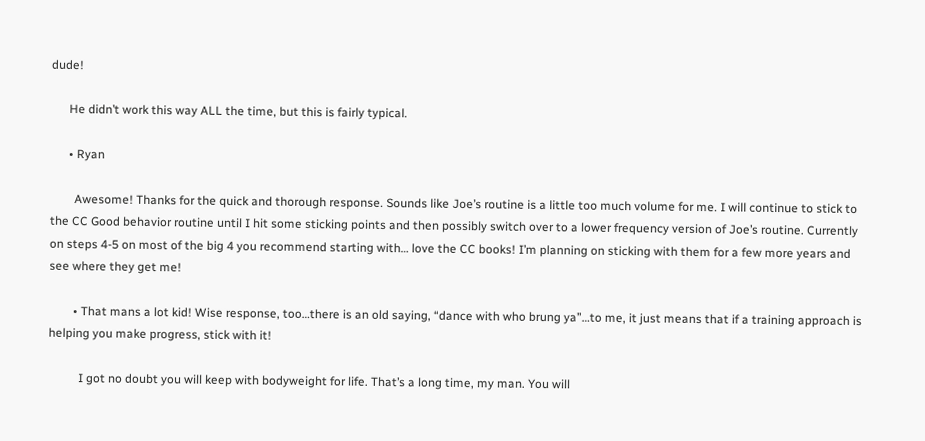dude!

      He didn’t work this way ALL the time, but this is fairly typical.

      • Ryan

        Awesome! Thanks for the quick and thorough response. Sounds like Joe’s routine is a little too much volume for me. I will continue to stick to the CC Good behavior routine until I hit some sticking points and then possibly switch over to a lower frequency version of Joe’s routine. Currently on steps 4-5 on most of the big 4 you recommend starting with… love the CC books! I’m planning on sticking with them for a few more years and see where they get me!

        • That mans a lot kid! Wise response, too…there is an old saying, “dance with who brung ya”…to me, it just means that if a training approach is helping you make progress, stick with it!

          I got no doubt you will keep with bodyweight for life. That’s a long time, my man. You will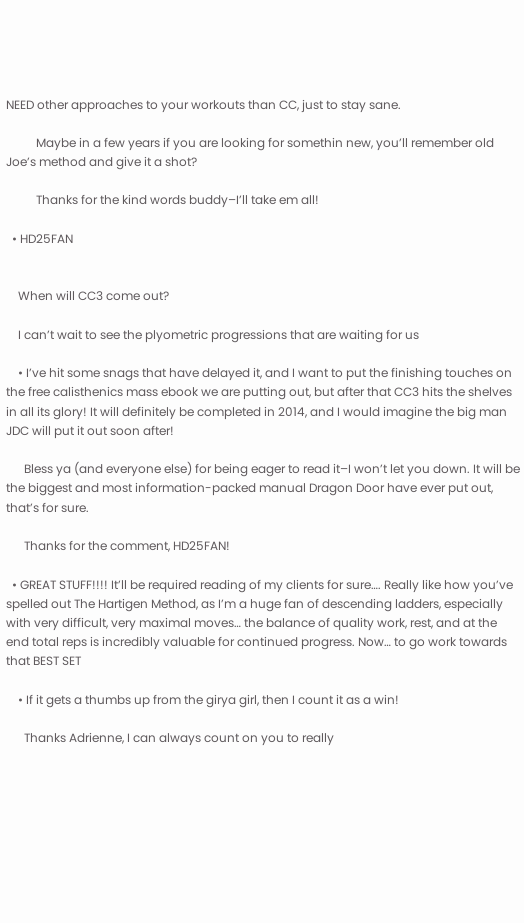NEED other approaches to your workouts than CC, just to stay sane.

          Maybe in a few years if you are looking for somethin new, you’ll remember old Joe’s method and give it a shot?

          Thanks for the kind words buddy–I’ll take em all!

  • HD25FAN


    When will CC3 come out?

    I can’t wait to see the plyometric progressions that are waiting for us

    • I’ve hit some snags that have delayed it, and I want to put the finishing touches on the free calisthenics mass ebook we are putting out, but after that CC3 hits the shelves in all its glory! It will definitely be completed in 2014, and I would imagine the big man JDC will put it out soon after!

      Bless ya (and everyone else) for being eager to read it–I won’t let you down. It will be the biggest and most information-packed manual Dragon Door have ever put out, that’s for sure.

      Thanks for the comment, HD25FAN!

  • GREAT STUFF!!!! It’ll be required reading of my clients for sure…. Really like how you’ve spelled out The Hartigen Method, as I’m a huge fan of descending ladders, especially with very difficult, very maximal moves… the balance of quality work, rest, and at the end total reps is incredibly valuable for continued progress. Now… to go work towards that BEST SET

    • If it gets a thumbs up from the girya girl, then I count it as a win!

      Thanks Adrienne, I can always count on you to really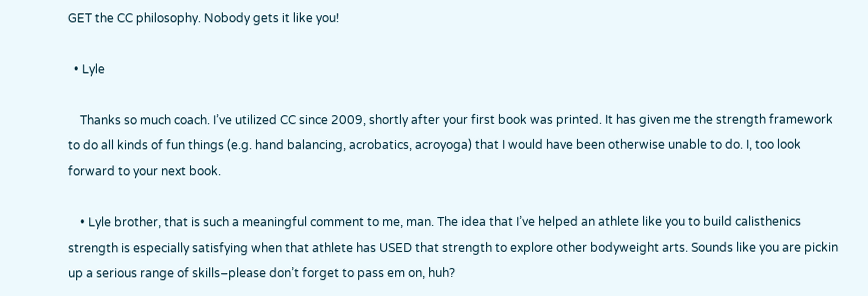GET the CC philosophy. Nobody gets it like you!

  • Lyle

    Thanks so much coach. I’ve utilized CC since 2009, shortly after your first book was printed. It has given me the strength framework to do all kinds of fun things (e.g. hand balancing, acrobatics, acroyoga) that I would have been otherwise unable to do. I, too look forward to your next book.

    • Lyle brother, that is such a meaningful comment to me, man. The idea that I’ve helped an athlete like you to build calisthenics strength is especially satisfying when that athlete has USED that strength to explore other bodyweight arts. Sounds like you are pickin up a serious range of skills–please don’t forget to pass em on, huh?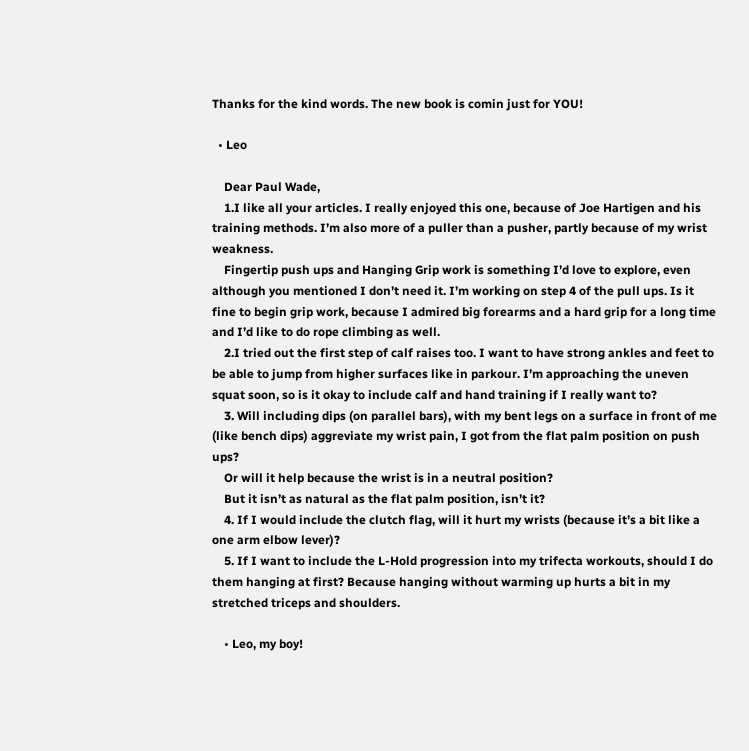Thanks for the kind words. The new book is comin just for YOU!

  • Leo

    Dear Paul Wade,
    1.I like all your articles. I really enjoyed this one, because of Joe Hartigen and his training methods. I’m also more of a puller than a pusher, partly because of my wrist weakness.
    Fingertip push ups and Hanging Grip work is something I’d love to explore, even although you mentioned I don’t need it. I’m working on step 4 of the pull ups. Is it fine to begin grip work, because I admired big forearms and a hard grip for a long time and I’d like to do rope climbing as well.
    2.I tried out the first step of calf raises too. I want to have strong ankles and feet to be able to jump from higher surfaces like in parkour. I’m approaching the uneven squat soon, so is it okay to include calf and hand training if I really want to?
    3. Will including dips (on parallel bars), with my bent legs on a surface in front of me (like bench dips) aggreviate my wrist pain, I got from the flat palm position on push ups?
    Or will it help because the wrist is in a neutral position?
    But it isn’t as natural as the flat palm position, isn’t it?
    4. If I would include the clutch flag, will it hurt my wrists (because it’s a bit like a one arm elbow lever)?
    5. If I want to include the L-Hold progression into my trifecta workouts, should I do them hanging at first? Because hanging without warming up hurts a bit in my stretched triceps and shoulders.

    • Leo, my boy!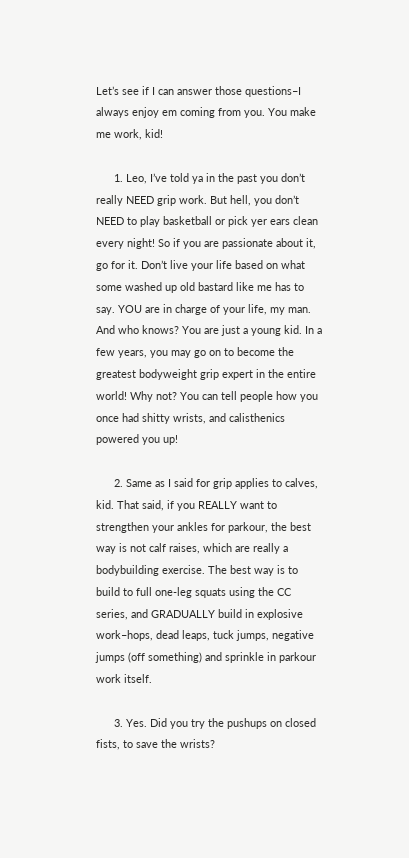Let’s see if I can answer those questions–I always enjoy em coming from you. You make me work, kid!

      1. Leo, I’ve told ya in the past you don’t really NEED grip work. But hell, you don’t NEED to play basketball or pick yer ears clean every night! So if you are passionate about it, go for it. Don’t live your life based on what some washed up old bastard like me has to say. YOU are in charge of your life, my man. And who knows? You are just a young kid. In a few years, you may go on to become the greatest bodyweight grip expert in the entire world! Why not? You can tell people how you once had shitty wrists, and calisthenics powered you up!

      2. Same as I said for grip applies to calves, kid. That said, if you REALLY want to strengthen your ankles for parkour, the best way is not calf raises, which are really a bodybuilding exercise. The best way is to build to full one-leg squats using the CC series, and GRADUALLY build in explosive work–hops, dead leaps, tuck jumps, negative jumps (off something) and sprinkle in parkour work itself.

      3. Yes. Did you try the pushups on closed fists, to save the wrists?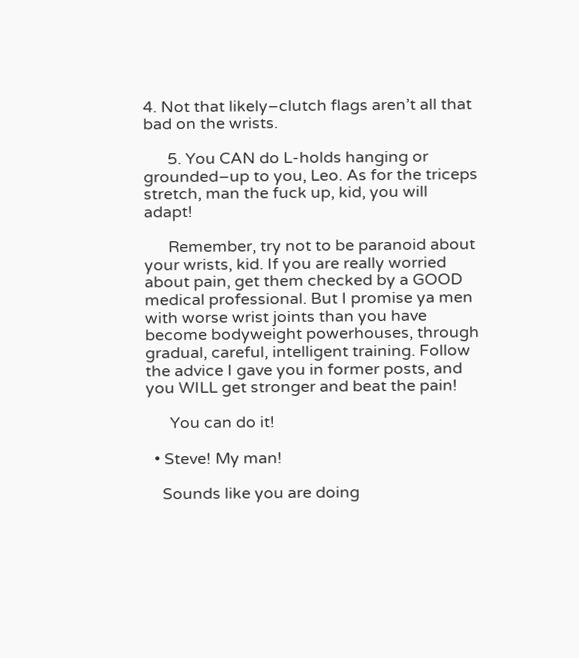4. Not that likely–clutch flags aren’t all that bad on the wrists.

      5. You CAN do L-holds hanging or grounded–up to you, Leo. As for the triceps stretch, man the fuck up, kid, you will adapt!

      Remember, try not to be paranoid about your wrists, kid. If you are really worried about pain, get them checked by a GOOD medical professional. But I promise ya men with worse wrist joints than you have become bodyweight powerhouses, through gradual, careful, intelligent training. Follow the advice I gave you in former posts, and you WILL get stronger and beat the pain!

      You can do it!

  • Steve! My man!

    Sounds like you are doing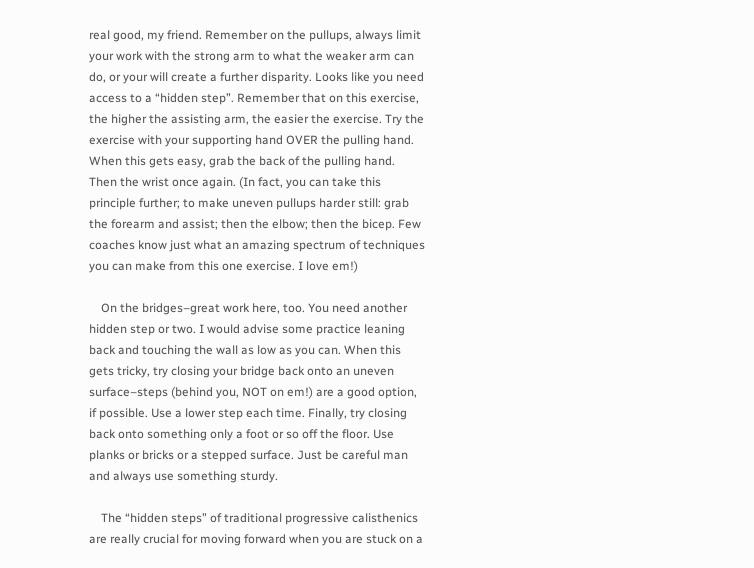real good, my friend. Remember on the pullups, always limit your work with the strong arm to what the weaker arm can do, or your will create a further disparity. Looks like you need access to a “hidden step”. Remember that on this exercise, the higher the assisting arm, the easier the exercise. Try the exercise with your supporting hand OVER the pulling hand. When this gets easy, grab the back of the pulling hand. Then the wrist once again. (In fact, you can take this principle further; to make uneven pullups harder still: grab the forearm and assist; then the elbow; then the bicep. Few coaches know just what an amazing spectrum of techniques you can make from this one exercise. I love em!)

    On the bridges–great work here, too. You need another hidden step or two. I would advise some practice leaning back and touching the wall as low as you can. When this gets tricky, try closing your bridge back onto an uneven surface–steps (behind you, NOT on em!) are a good option, if possible. Use a lower step each time. Finally, try closing back onto something only a foot or so off the floor. Use planks or bricks or a stepped surface. Just be careful man and always use something sturdy.

    The “hidden steps” of traditional progressive calisthenics are really crucial for moving forward when you are stuck on a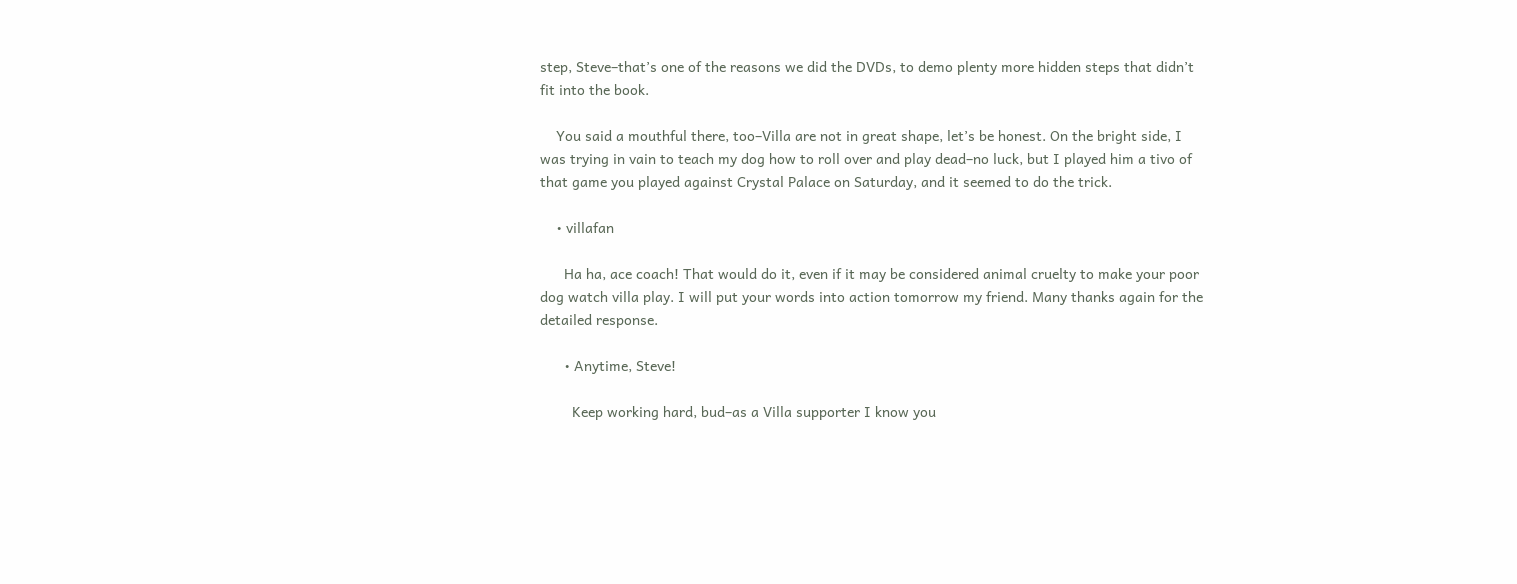step, Steve–that’s one of the reasons we did the DVDs, to demo plenty more hidden steps that didn’t fit into the book.

    You said a mouthful there, too–Villa are not in great shape, let’s be honest. On the bright side, I was trying in vain to teach my dog how to roll over and play dead–no luck, but I played him a tivo of that game you played against Crystal Palace on Saturday, and it seemed to do the trick.

    • villafan

      Ha ha, ace coach! That would do it, even if it may be considered animal cruelty to make your poor dog watch villa play. I will put your words into action tomorrow my friend. Many thanks again for the detailed response.

      • Anytime, Steve!

        Keep working hard, bud–as a Villa supporter I know you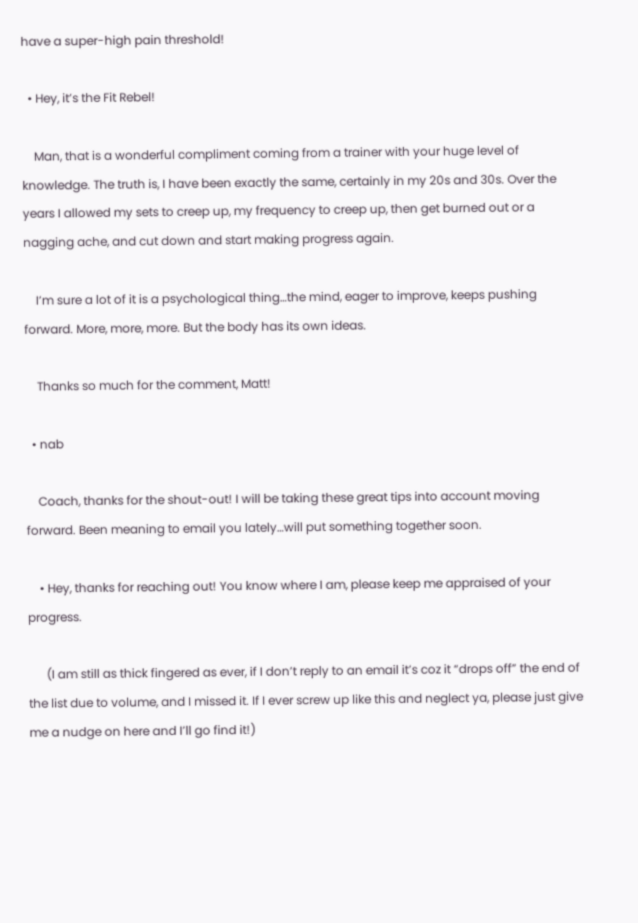have a super-high pain threshold!

  • Hey, it’s the Fit Rebel!

    Man, that is a wonderful compliment coming from a trainer with your huge level of knowledge. The truth is, I have been exactly the same, certainly in my 20s and 30s. Over the years I allowed my sets to creep up, my frequency to creep up, then get burned out or a nagging ache, and cut down and start making progress again.

    I’m sure a lot of it is a psychological thing…the mind, eager to improve, keeps pushing forward. More, more, more. But the body has its own ideas.

    Thanks so much for the comment, Matt!

  • nab

    Coach, thanks for the shout-out! I will be taking these great tips into account moving forward. Been meaning to email you lately…will put something together soon.

    • Hey, thanks for reaching out! You know where I am, please keep me appraised of your progress.

      (I am still as thick fingered as ever, if I don’t reply to an email it’s coz it “drops off” the end of the list due to volume, and I missed it. If I ever screw up like this and neglect ya, please just give me a nudge on here and I’ll go find it!)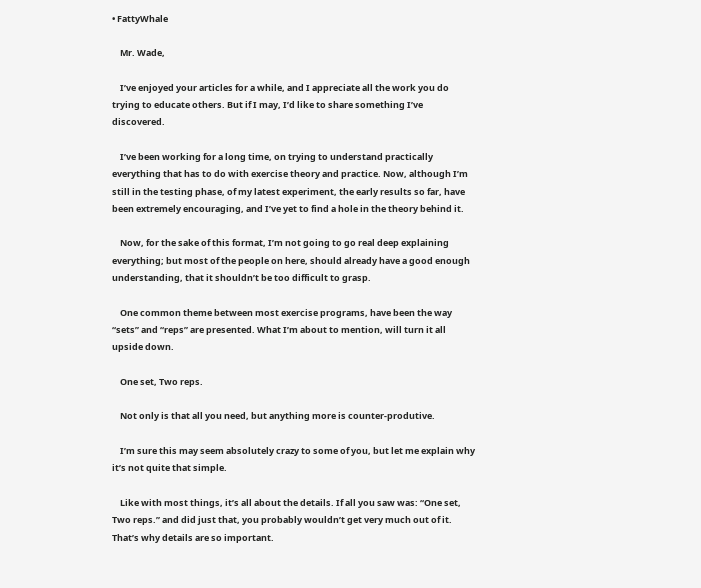• FattyWhale

    Mr. Wade,

    I’ve enjoyed your articles for a while, and I appreciate all the work you do trying to educate others. But if I may, I’d like to share something I’ve discovered.

    I’ve been working for a long time, on trying to understand practically everything that has to do with exercise theory and practice. Now, although I’m still in the testing phase, of my latest experiment, the early results so far, have been extremely encouraging, and I’ve yet to find a hole in the theory behind it.

    Now, for the sake of this format, I’m not going to go real deep explaining everything; but most of the people on here, should already have a good enough understanding, that it shouldn’t be too difficult to grasp.

    One common theme between most exercise programs, have been the way “sets” and “reps” are presented. What I’m about to mention, will turn it all upside down.

    One set, Two reps.

    Not only is that all you need, but anything more is counter-produtive.

    I’m sure this may seem absolutely crazy to some of you, but let me explain why it’s not quite that simple.

    Like with most things, it’s all about the details. If all you saw was: “One set, Two reps.” and did just that, you probably wouldn’t get very much out of it. That’s why details are so important.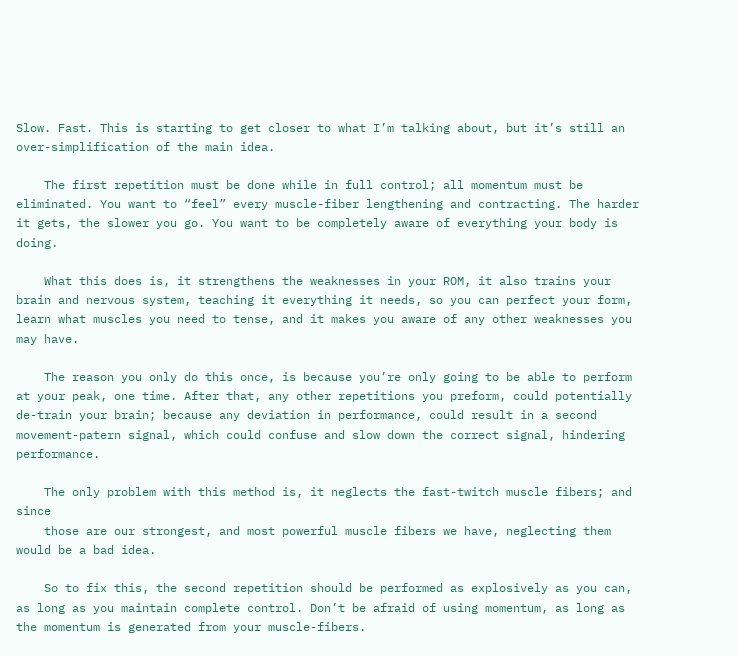Slow. Fast. This is starting to get closer to what I’m talking about, but it’s still an over-simplification of the main idea.

    The first repetition must be done while in full control; all momentum must be eliminated. You want to “feel” every muscle-fiber lengthening and contracting. The harder it gets, the slower you go. You want to be completely aware of everything your body is doing.

    What this does is, it strengthens the weaknesses in your ROM, it also trains your brain and nervous system, teaching it everything it needs, so you can perfect your form, learn what muscles you need to tense, and it makes you aware of any other weaknesses you may have.

    The reason you only do this once, is because you’re only going to be able to perform at your peak, one time. After that, any other repetitions you preform, could potentially de-train your brain; because any deviation in performance, could result in a second movement-patern signal, which could confuse and slow down the correct signal, hindering performance.

    The only problem with this method is, it neglects the fast-twitch muscle fibers; and since
    those are our strongest, and most powerful muscle fibers we have, neglecting them would be a bad idea.

    So to fix this, the second repetition should be performed as explosively as you can, as long as you maintain complete control. Don’t be afraid of using momentum, as long as the momentum is generated from your muscle-fibers.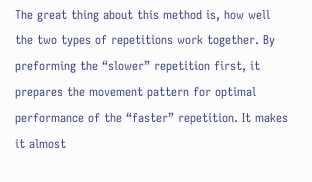The great thing about this method is, how well the two types of repetitions work together. By preforming the “slower” repetition first, it prepares the movement pattern for optimal performance of the “faster” repetition. It makes it almost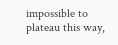impossible to plateau this way,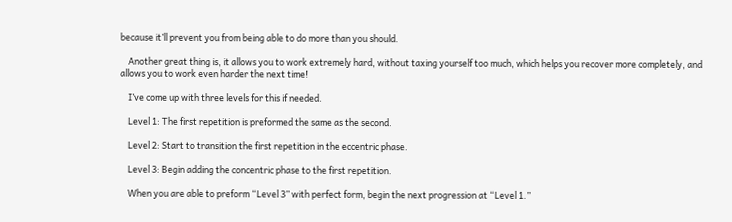because it’ll prevent you from being able to do more than you should.

    Another great thing is, it allows you to work extremely hard, without taxing yourself too much, which helps you recover more completely, and allows you to work even harder the next time!

    I’ve come up with three levels for this if needed.

    Level 1: The first repetition is preformed the same as the second.

    Level 2: Start to transition the first repetition in the eccentric phase.

    Level 3: Begin adding the concentric phase to the first repetition.

    When you are able to preform “Level 3” with perfect form, begin the next progression at “Level 1.”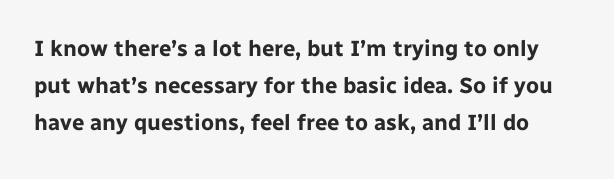I know there’s a lot here, but I’m trying to only put what’s necessary for the basic idea. So if you have any questions, feel free to ask, and I’ll do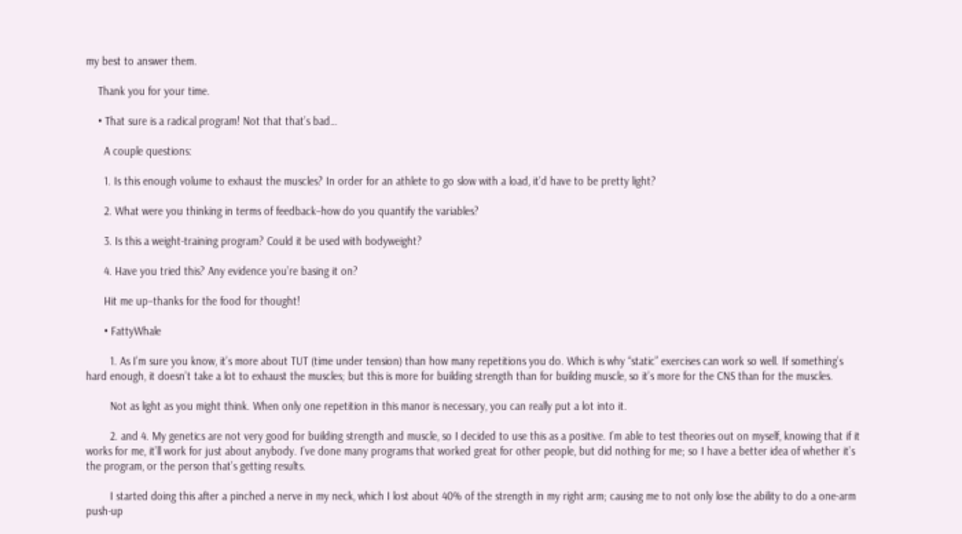my best to answer them.

    Thank you for your time.

    • That sure is a radical program! Not that that’s bad…

      A couple questions:

      1. Is this enough volume to exhaust the muscles? In order for an athlete to go slow with a load, it’d have to be pretty light?

      2. What were you thinking in terms of feedback–how do you quantify the variables?

      3. Is this a weight-training program? Could it be used with bodyweight?

      4. Have you tried this? Any evidence you’re basing it on?

      Hit me up–thanks for the food for thought!

      • FattyWhale

        1. As I’m sure you know, it’s more about TUT (time under tension) than how many repetitions you do. Which is why “static” exercises can work so well. If something’s hard enough, it doesn’t take a lot to exhaust the muscles; but this is more for building strength than for building muscle, so it’s more for the CNS than for the muscles.

        Not as light as you might think. When only one repetition in this manor is necessary, you can really put a lot into it.

        2. and 4. My genetics are not very good for building strength and muscle, so I decided to use this as a positive. I’m able to test theories out on myself, knowing that if it works for me, it’ll work for just about anybody. I’ve done many programs that worked great for other people, but did nothing for me; so I have a better idea of whether it’s the program, or the person that’s getting results.

        I started doing this after a pinched a nerve in my neck, which I lost about 40% of the strength in my right arm; causing me to not only lose the ability to do a one-arm push-up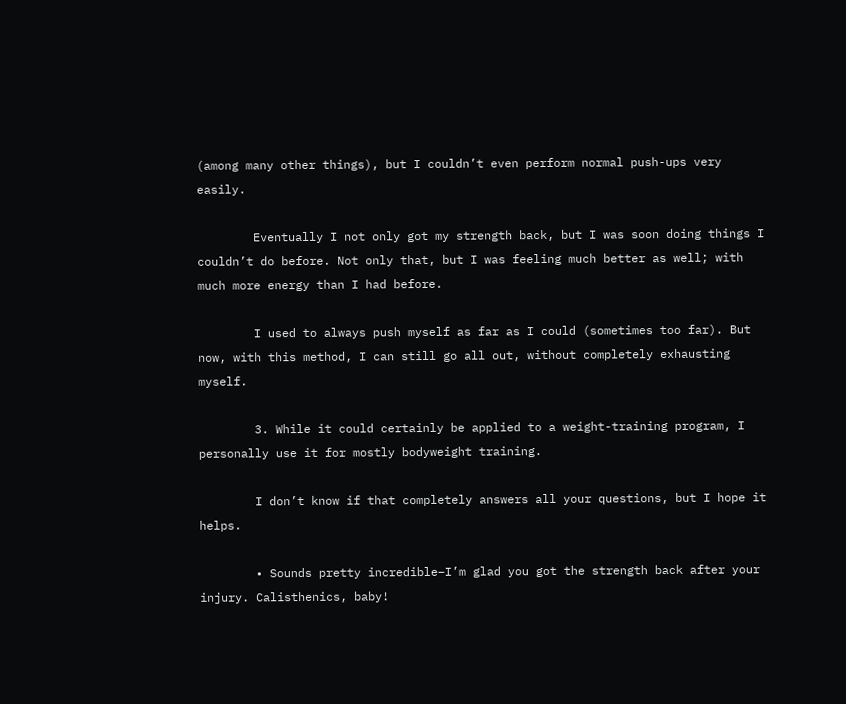(among many other things), but I couldn’t even perform normal push-ups very easily.

        Eventually I not only got my strength back, but I was soon doing things I couldn’t do before. Not only that, but I was feeling much better as well; with much more energy than I had before.

        I used to always push myself as far as I could (sometimes too far). But now, with this method, I can still go all out, without completely exhausting myself.

        3. While it could certainly be applied to a weight-training program, I personally use it for mostly bodyweight training.

        I don’t know if that completely answers all your questions, but I hope it helps.

        • Sounds pretty incredible–I’m glad you got the strength back after your injury. Calisthenics, baby!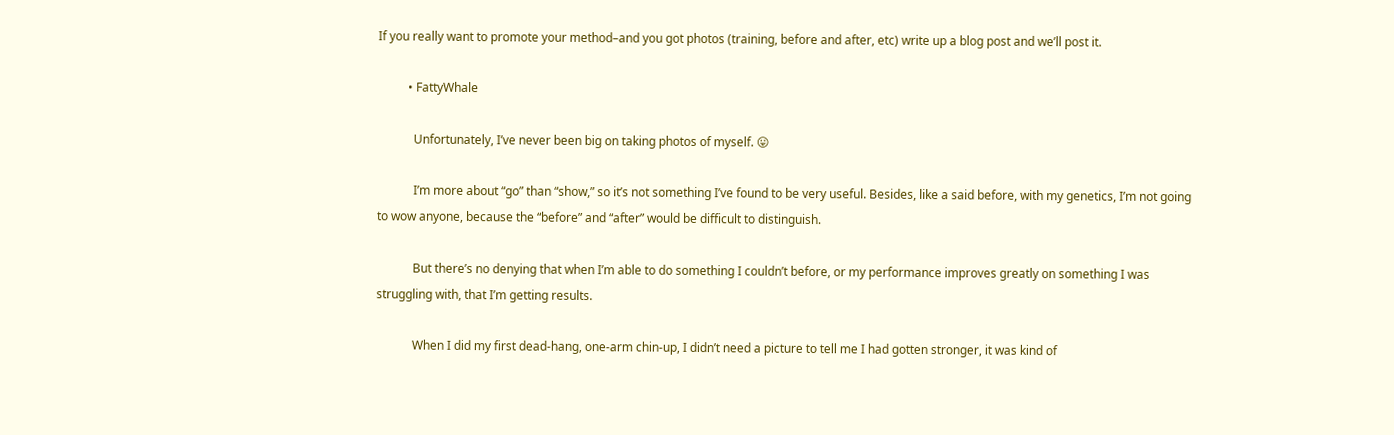If you really want to promote your method–and you got photos (training, before and after, etc) write up a blog post and we’ll post it.

          • FattyWhale

            Unfortunately, I’ve never been big on taking photos of myself. 😛

            I’m more about “go” than “show,” so it’s not something I’ve found to be very useful. Besides, like a said before, with my genetics, I’m not going to wow anyone, because the “before” and “after” would be difficult to distinguish.

            But there’s no denying that when I’m able to do something I couldn’t before, or my performance improves greatly on something I was struggling with, that I’m getting results.

            When I did my first dead-hang, one-arm chin-up, I didn’t need a picture to tell me I had gotten stronger, it was kind of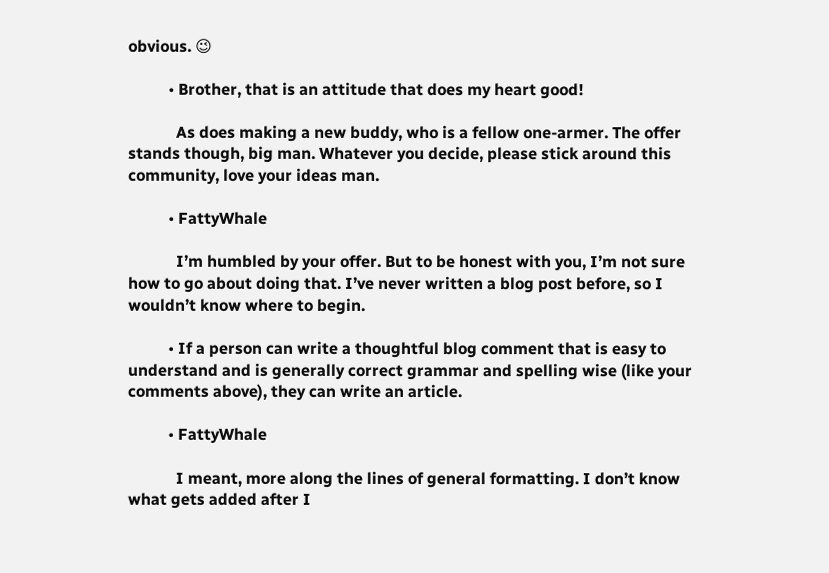obvious. 😉

          • Brother, that is an attitude that does my heart good!

            As does making a new buddy, who is a fellow one-armer. The offer stands though, big man. Whatever you decide, please stick around this community, love your ideas man.

          • FattyWhale

            I’m humbled by your offer. But to be honest with you, I’m not sure how to go about doing that. I’ve never written a blog post before, so I wouldn’t know where to begin.

          • If a person can write a thoughtful blog comment that is easy to understand and is generally correct grammar and spelling wise (like your comments above), they can write an article.

          • FattyWhale

            I meant, more along the lines of general formatting. I don’t know what gets added after I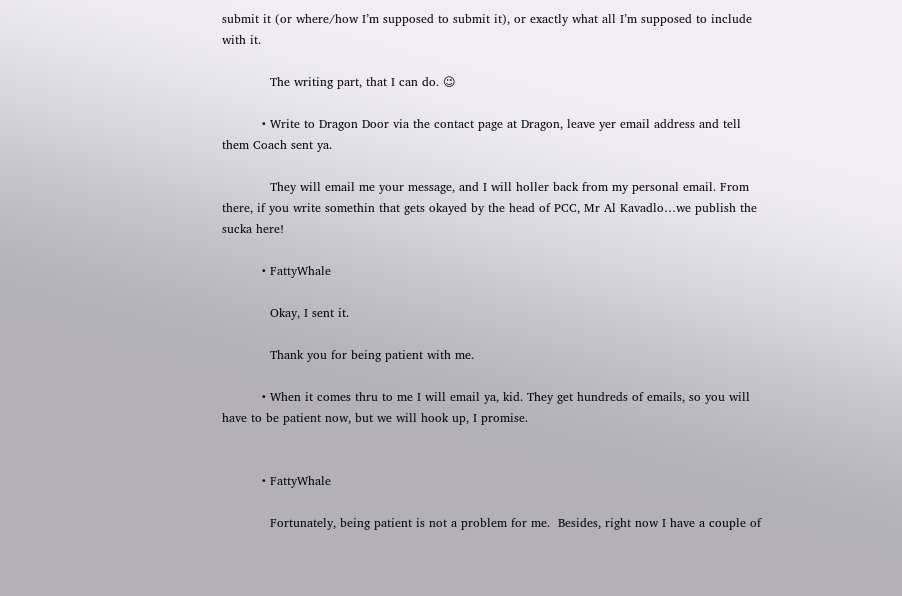submit it (or where/how I’m supposed to submit it), or exactly what all I’m supposed to include with it.

            The writing part, that I can do. 😉

          • Write to Dragon Door via the contact page at Dragon, leave yer email address and tell them Coach sent ya.

            They will email me your message, and I will holler back from my personal email. From there, if you write somethin that gets okayed by the head of PCC, Mr Al Kavadlo…we publish the sucka here!

          • FattyWhale

            Okay, I sent it.

            Thank you for being patient with me.

          • When it comes thru to me I will email ya, kid. They get hundreds of emails, so you will have to be patient now, but we will hook up, I promise.


          • FattyWhale

            Fortunately, being patient is not a problem for me.  Besides, right now I have a couple of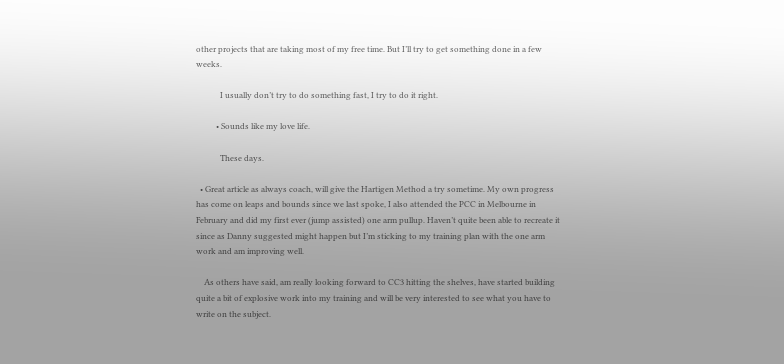other projects that are taking most of my free time. But I’ll try to get something done in a few weeks.

            I usually don’t try to do something fast, I try to do it right.

          • Sounds like my love life.

            These days.

  • Great article as always coach, will give the Hartigen Method a try sometime. My own progress has come on leaps and bounds since we last spoke, I also attended the PCC in Melbourne in February and did my first ever (jump assisted) one arm pullup. Haven’t quite been able to recreate it since as Danny suggested might happen but I’m sticking to my training plan with the one arm work and am improving well.

    As others have said, am really looking forward to CC3 hitting the shelves, have started building quite a bit of explosive work into my training and will be very interested to see what you have to write on the subject.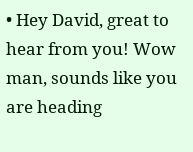• Hey David, great to hear from you! Wow man, sounds like you are heading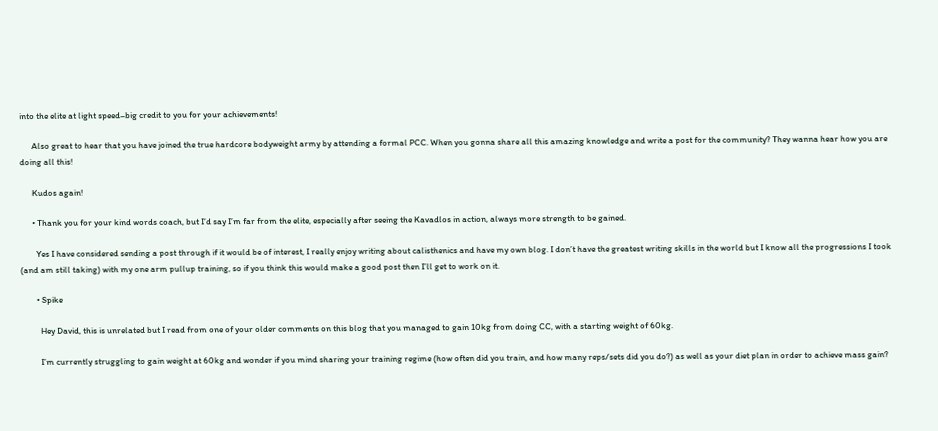into the elite at light speed–big credit to you for your achievements!

      Also great to hear that you have joined the true hardcore bodyweight army by attending a formal PCC. When you gonna share all this amazing knowledge and write a post for the community? They wanna hear how you are doing all this!

      Kudos again!

      • Thank you for your kind words coach, but I’d say I’m far from the elite, especially after seeing the Kavadlos in action, always more strength to be gained.

        Yes I have considered sending a post through if it would be of interest, I really enjoy writing about calisthenics and have my own blog. I don’t have the greatest writing skills in the world but I know all the progressions I took (and am still taking) with my one arm pullup training, so if you think this would make a good post then I’ll get to work on it.

        • Spike

          Hey David, this is unrelated but I read from one of your older comments on this blog that you managed to gain 10kg from doing CC, with a starting weight of 60kg.

          I’m currently struggling to gain weight at 60kg and wonder if you mind sharing your training regime (how often did you train, and how many reps/sets did you do?) as well as your diet plan in order to achieve mass gain?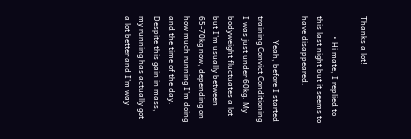Thanks a lot!

          • Hi mate, I replied to this last night but it seems to have disappeared.

            Yeah, before I started training Convict Conditioning I was just under 60kg. My bodyweight fluctuates a lot but I’m usually between 65-70kg now, depending on how much running I’m doing and the time of the day. Despite this gain in mass, my running has actually got a lot better and I’m way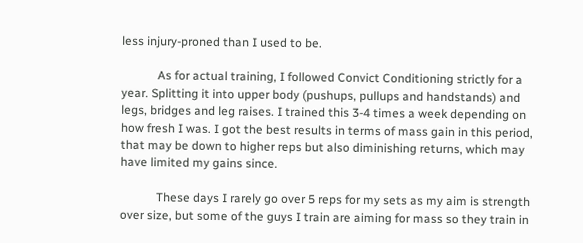less injury-proned than I used to be.

            As for actual training, I followed Convict Conditioning strictly for a year. Splitting it into upper body (pushups, pullups and handstands) and legs, bridges and leg raises. I trained this 3-4 times a week depending on how fresh I was. I got the best results in terms of mass gain in this period, that may be down to higher reps but also diminishing returns, which may have limited my gains since.

            These days I rarely go over 5 reps for my sets as my aim is strength over size, but some of the guys I train are aiming for mass so they train in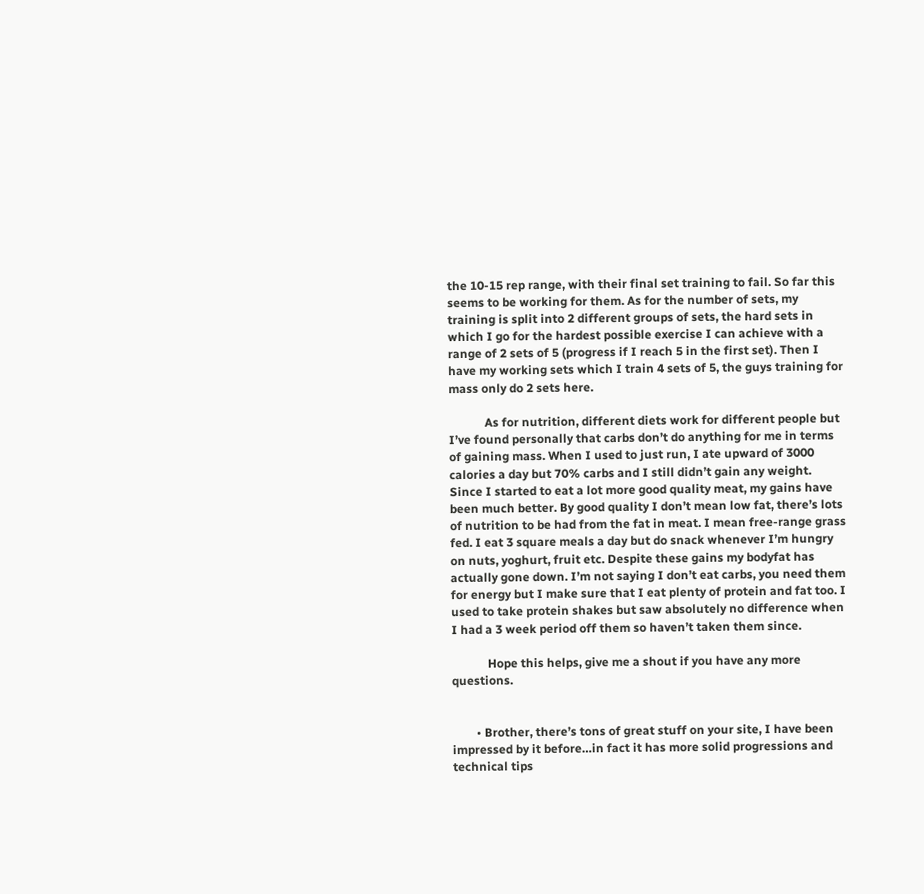the 10-15 rep range, with their final set training to fail. So far this seems to be working for them. As for the number of sets, my training is split into 2 different groups of sets, the hard sets in which I go for the hardest possible exercise I can achieve with a range of 2 sets of 5 (progress if I reach 5 in the first set). Then I have my working sets which I train 4 sets of 5, the guys training for mass only do 2 sets here.

            As for nutrition, different diets work for different people but I’ve found personally that carbs don’t do anything for me in terms of gaining mass. When I used to just run, I ate upward of 3000 calories a day but 70% carbs and I still didn’t gain any weight. Since I started to eat a lot more good quality meat, my gains have been much better. By good quality I don’t mean low fat, there’s lots of nutrition to be had from the fat in meat. I mean free-range grass fed. I eat 3 square meals a day but do snack whenever I’m hungry on nuts, yoghurt, fruit etc. Despite these gains my bodyfat has actually gone down. I’m not saying I don’t eat carbs, you need them for energy but I make sure that I eat plenty of protein and fat too. I used to take protein shakes but saw absolutely no difference when I had a 3 week period off them so haven’t taken them since.

            Hope this helps, give me a shout if you have any more questions.


        • Brother, there’s tons of great stuff on your site, I have been impressed by it before…in fact it has more solid progressions and technical tips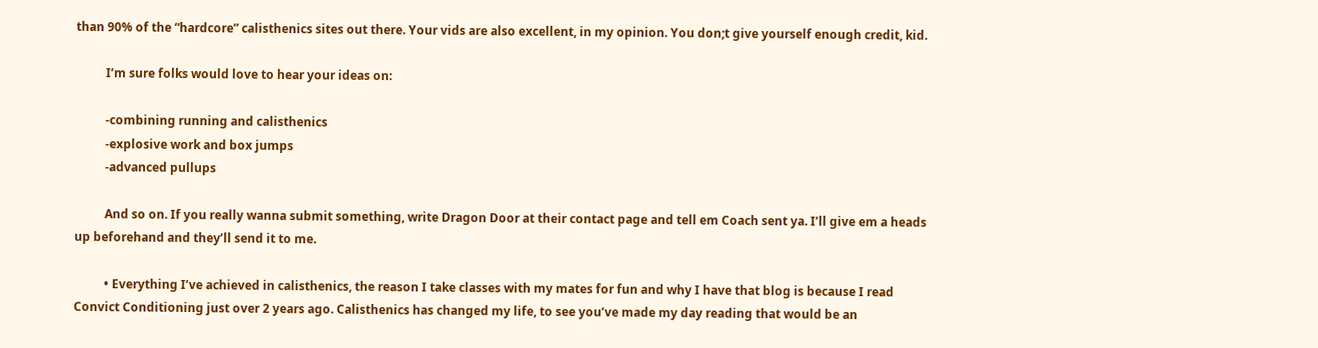than 90% of the “hardcore” calisthenics sites out there. Your vids are also excellent, in my opinion. You don;t give yourself enough credit, kid.

          I’m sure folks would love to hear your ideas on:

          -combining running and calisthenics
          -explosive work and box jumps
          -advanced pullups

          And so on. If you really wanna submit something, write Dragon Door at their contact page and tell em Coach sent ya. I’ll give em a heads up beforehand and they’ll send it to me.

          • Everything I’ve achieved in calisthenics, the reason I take classes with my mates for fun and why I have that blog is because I read Convict Conditioning just over 2 years ago. Calisthenics has changed my life, to see you’ve made my day reading that would be an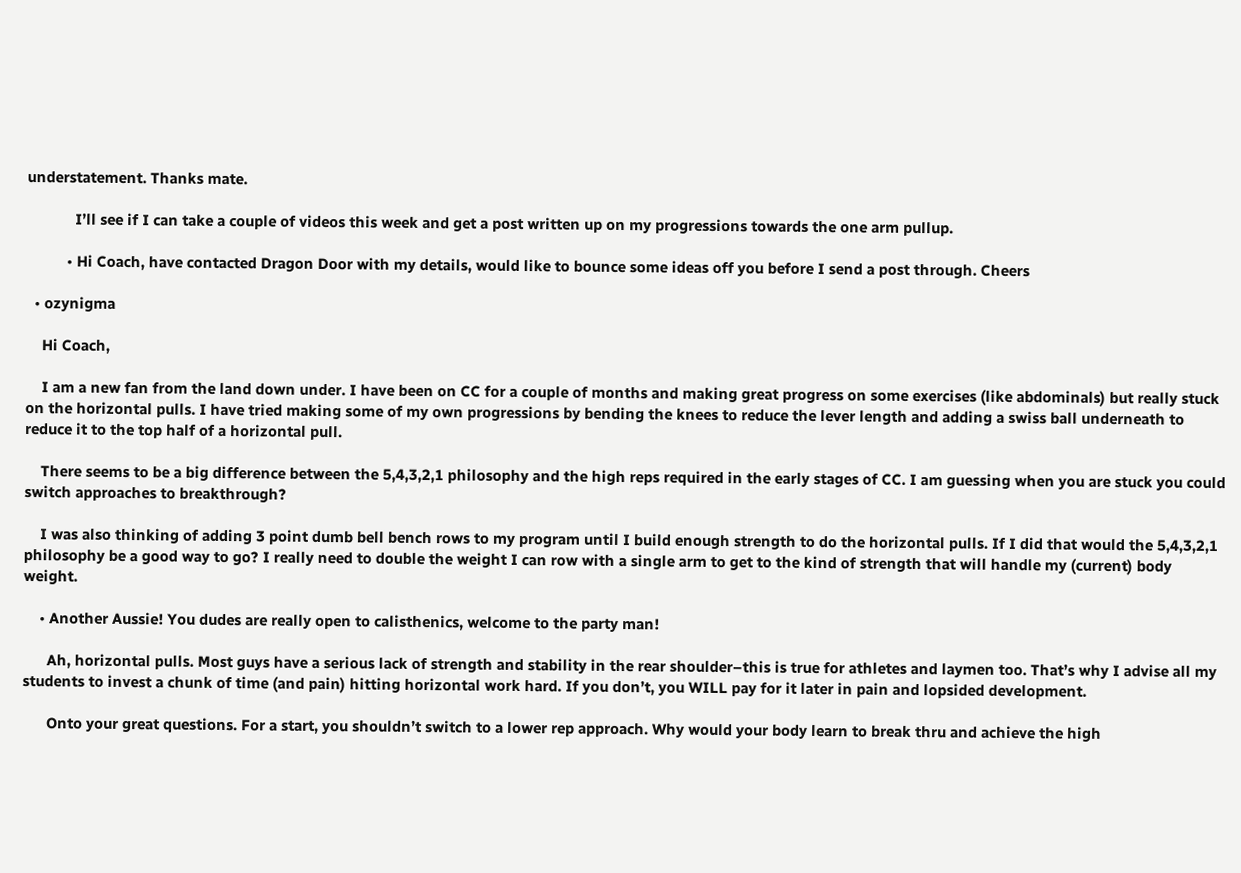understatement. Thanks mate.

            I’ll see if I can take a couple of videos this week and get a post written up on my progressions towards the one arm pullup.

          • Hi Coach, have contacted Dragon Door with my details, would like to bounce some ideas off you before I send a post through. Cheers

  • ozynigma

    Hi Coach,

    I am a new fan from the land down under. I have been on CC for a couple of months and making great progress on some exercises (like abdominals) but really stuck on the horizontal pulls. I have tried making some of my own progressions by bending the knees to reduce the lever length and adding a swiss ball underneath to reduce it to the top half of a horizontal pull.

    There seems to be a big difference between the 5,4,3,2,1 philosophy and the high reps required in the early stages of CC. I am guessing when you are stuck you could switch approaches to breakthrough?

    I was also thinking of adding 3 point dumb bell bench rows to my program until I build enough strength to do the horizontal pulls. If I did that would the 5,4,3,2,1 philosophy be a good way to go? I really need to double the weight I can row with a single arm to get to the kind of strength that will handle my (current) body weight.

    • Another Aussie! You dudes are really open to calisthenics, welcome to the party man!

      Ah, horizontal pulls. Most guys have a serious lack of strength and stability in the rear shoulder–this is true for athletes and laymen too. That’s why I advise all my students to invest a chunk of time (and pain) hitting horizontal work hard. If you don’t, you WILL pay for it later in pain and lopsided development.

      Onto your great questions. For a start, you shouldn’t switch to a lower rep approach. Why would your body learn to break thru and achieve the high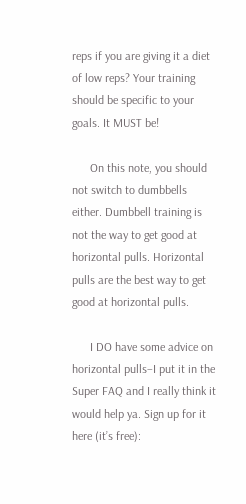reps if you are giving it a diet of low reps? Your training should be specific to your goals. It MUST be!

      On this note, you should not switch to dumbbells either. Dumbbell training is not the way to get good at horizontal pulls. Horizontal pulls are the best way to get good at horizontal pulls.

      I DO have some advice on horizontal pulls–I put it in the Super FAQ and I really think it would help ya. Sign up for it here (it’s free):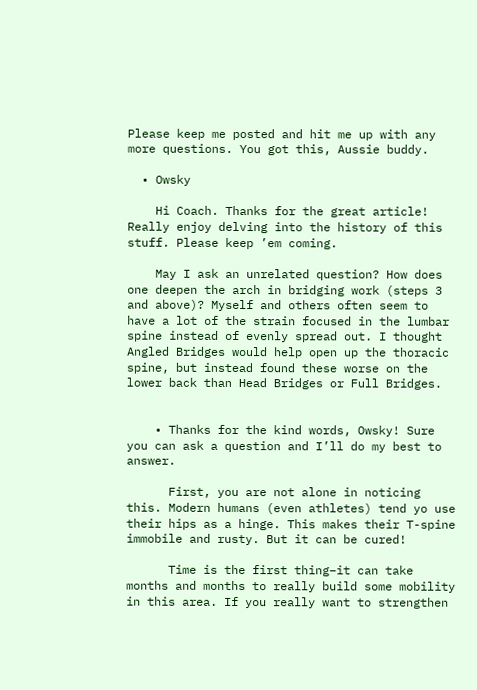Please keep me posted and hit me up with any more questions. You got this, Aussie buddy.

  • Owsky

    Hi Coach. Thanks for the great article! Really enjoy delving into the history of this stuff. Please keep ’em coming.

    May I ask an unrelated question? How does one deepen the arch in bridging work (steps 3 and above)? Myself and others often seem to have a lot of the strain focused in the lumbar spine instead of evenly spread out. I thought Angled Bridges would help open up the thoracic spine, but instead found these worse on the lower back than Head Bridges or Full Bridges.


    • Thanks for the kind words, Owsky! Sure you can ask a question and I’ll do my best to answer.

      First, you are not alone in noticing this. Modern humans (even athletes) tend yo use their hips as a hinge. This makes their T-spine immobile and rusty. But it can be cured!

      Time is the first thing–it can take months and months to really build some mobility in this area. If you really want to strengthen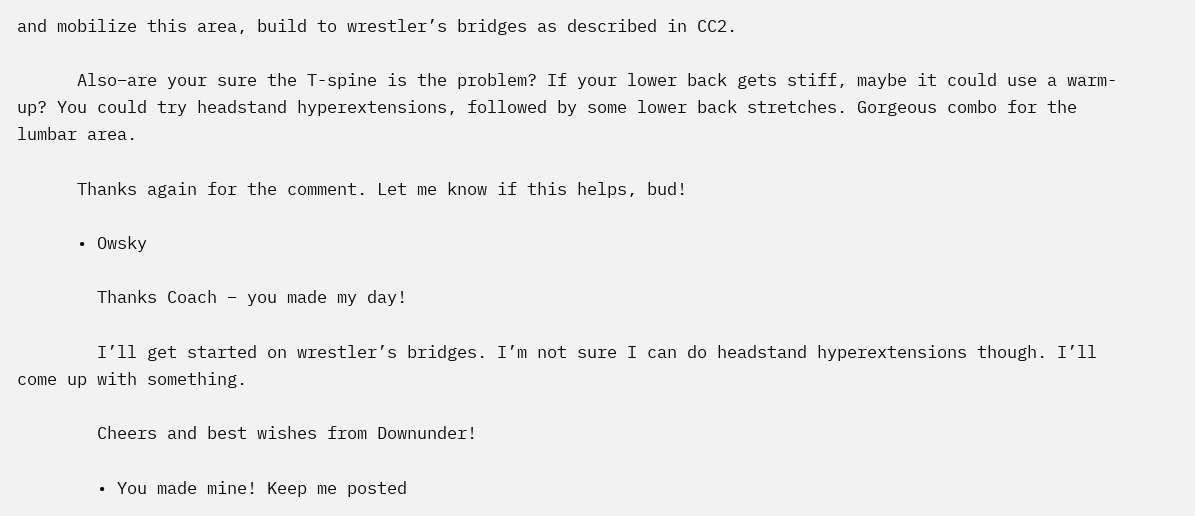and mobilize this area, build to wrestler’s bridges as described in CC2.

      Also–are your sure the T-spine is the problem? If your lower back gets stiff, maybe it could use a warm-up? You could try headstand hyperextensions, followed by some lower back stretches. Gorgeous combo for the lumbar area.

      Thanks again for the comment. Let me know if this helps, bud!

      • Owsky

        Thanks Coach – you made my day!

        I’ll get started on wrestler’s bridges. I’m not sure I can do headstand hyperextensions though. I’ll come up with something.

        Cheers and best wishes from Downunder!

        • You made mine! Keep me posted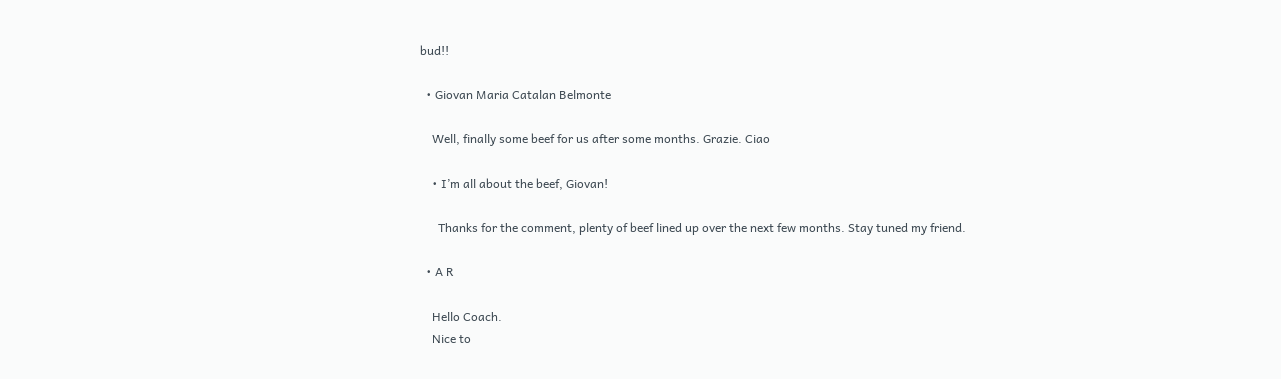bud!!

  • Giovan Maria Catalan Belmonte

    Well, finally some beef for us after some months. Grazie. Ciao

    • I’m all about the beef, Giovan!

      Thanks for the comment, plenty of beef lined up over the next few months. Stay tuned my friend.

  • A R

    Hello Coach.
    Nice to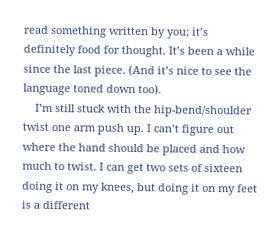read something written by you; it’s definitely food for thought. It’s been a while since the last piece. (And it’s nice to see the language toned down too).
    I’m still stuck with the hip-bend/shoulder twist one arm push up. I can’t figure out where the hand should be placed and how much to twist. I can get two sets of sixteen doing it on my knees, but doing it on my feet is a different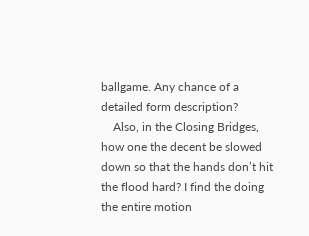ballgame. Any chance of a detailed form description?
    Also, in the Closing Bridges, how one the decent be slowed down so that the hands don’t hit the flood hard? I find the doing the entire motion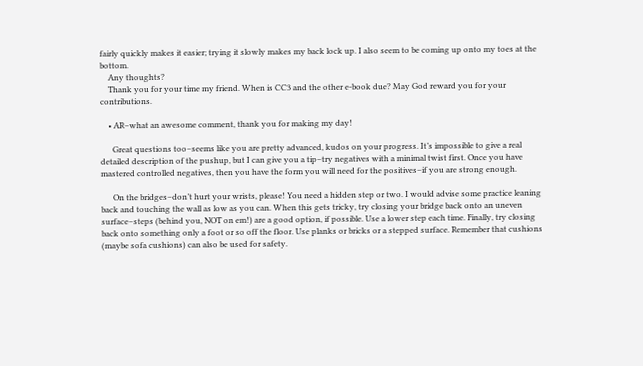fairly quickly makes it easier; trying it slowly makes my back lock up. I also seem to be coming up onto my toes at the bottom.
    Any thoughts?
    Thank you for your time my friend. When is CC3 and the other e-book due? May God reward you for your contributions.

    • AR–what an awesome comment, thank you for making my day!

      Great questions too–seems like you are pretty advanced, kudos on your progress. It’s impossible to give a real detailed description of the pushup, but I can give you a tip–try negatives with a minimal twist first. Once you have mastered controlled negatives, then you have the form you will need for the positives–if you are strong enough.

      On the bridges–don’t hurt your wrists, please! You need a hidden step or two. I would advise some practice leaning back and touching the wall as low as you can. When this gets tricky, try closing your bridge back onto an uneven surface–steps (behind you, NOT on em!) are a good option, if possible. Use a lower step each time. Finally, try closing back onto something only a foot or so off the floor. Use planks or bricks or a stepped surface. Remember that cushions (maybe sofa cushions) can also be used for safety.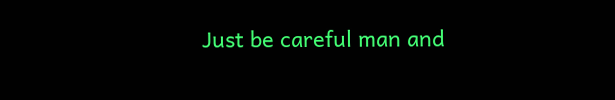Just be careful man and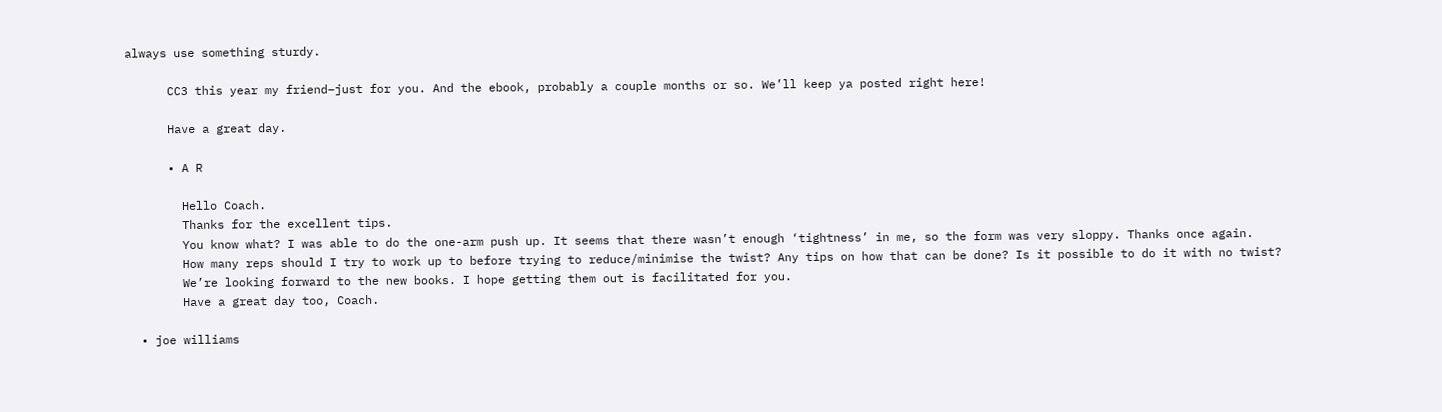always use something sturdy.

      CC3 this year my friend–just for you. And the ebook, probably a couple months or so. We’ll keep ya posted right here!

      Have a great day.

      • A R

        Hello Coach.
        Thanks for the excellent tips.
        You know what? I was able to do the one-arm push up. It seems that there wasn’t enough ‘tightness’ in me, so the form was very sloppy. Thanks once again.
        How many reps should I try to work up to before trying to reduce/minimise the twist? Any tips on how that can be done? Is it possible to do it with no twist?
        We’re looking forward to the new books. I hope getting them out is facilitated for you.
        Have a great day too, Coach.

  • joe williams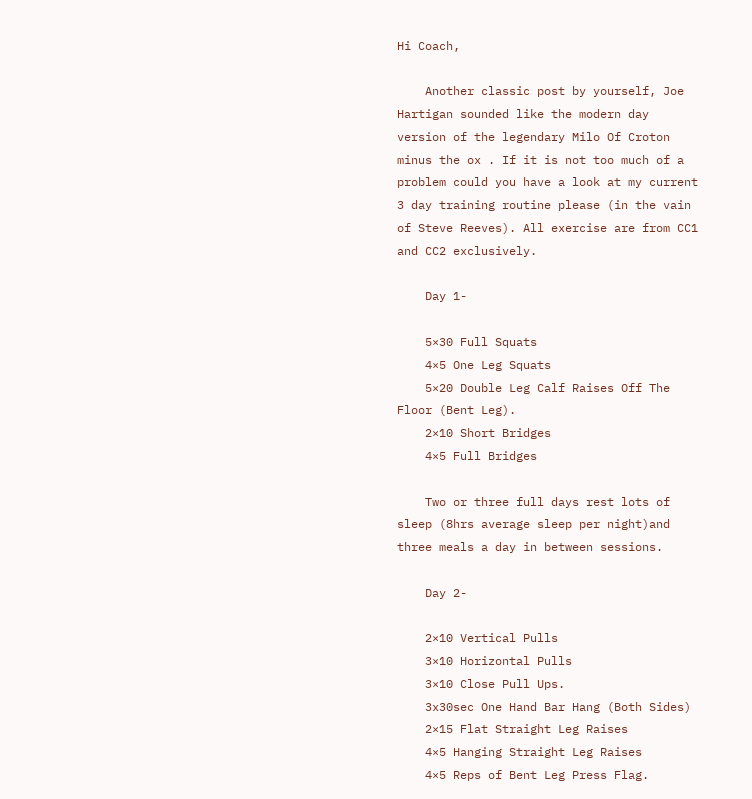Hi Coach,

    Another classic post by yourself, Joe Hartigan sounded like the modern day version of the legendary Milo Of Croton minus the ox . If it is not too much of a problem could you have a look at my current 3 day training routine please (in the vain of Steve Reeves). All exercise are from CC1 and CC2 exclusively.

    Day 1-

    5×30 Full Squats
    4×5 One Leg Squats
    5×20 Double Leg Calf Raises Off The Floor (Bent Leg).
    2×10 Short Bridges
    4×5 Full Bridges

    Two or three full days rest lots of sleep (8hrs average sleep per night)and three meals a day in between sessions.

    Day 2-

    2×10 Vertical Pulls
    3×10 Horizontal Pulls
    3×10 Close Pull Ups.
    3x30sec One Hand Bar Hang (Both Sides)
    2×15 Flat Straight Leg Raises
    4×5 Hanging Straight Leg Raises
    4×5 Reps of Bent Leg Press Flag.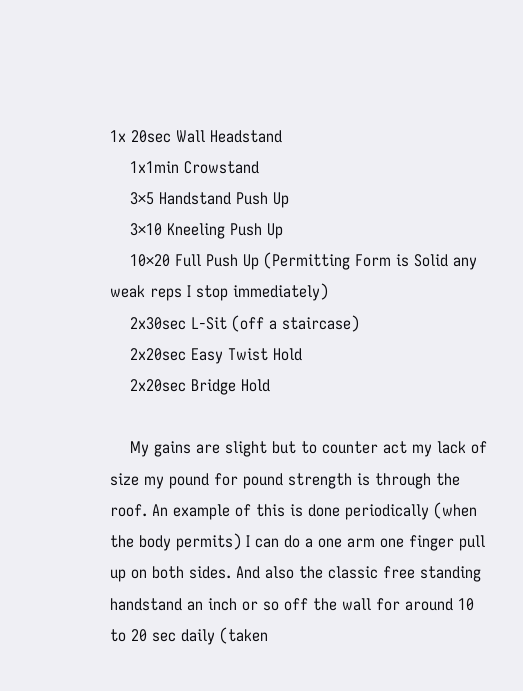1x 20sec Wall Headstand
    1x1min Crowstand
    3×5 Handstand Push Up
    3×10 Kneeling Push Up
    10×20 Full Push Up (Permitting Form is Solid any weak reps I stop immediately)
    2x30sec L-Sit (off a staircase)
    2x20sec Easy Twist Hold
    2x20sec Bridge Hold

    My gains are slight but to counter act my lack of size my pound for pound strength is through the roof. An example of this is done periodically (when the body permits) I can do a one arm one finger pull up on both sides. And also the classic free standing handstand an inch or so off the wall for around 10 to 20 sec daily (taken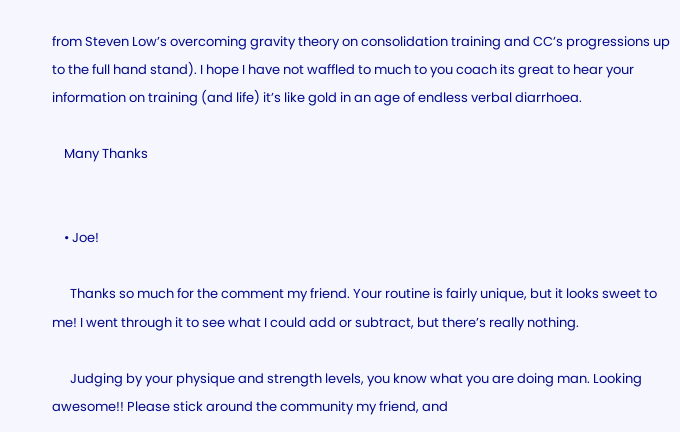from Steven Low’s overcoming gravity theory on consolidation training and CC’s progressions up to the full hand stand). I hope I have not waffled to much to you coach its great to hear your information on training (and life) it’s like gold in an age of endless verbal diarrhoea.

    Many Thanks


    • Joe!

      Thanks so much for the comment my friend. Your routine is fairly unique, but it looks sweet to me! I went through it to see what I could add or subtract, but there’s really nothing.

      Judging by your physique and strength levels, you know what you are doing man. Looking awesome!! Please stick around the community my friend, and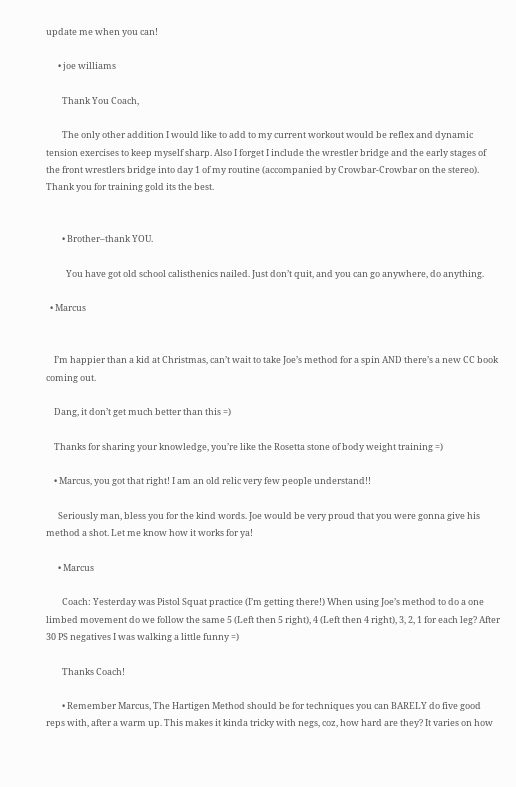update me when you can!

      • joe williams

        Thank You Coach,

        The only other addition I would like to add to my current workout would be reflex and dynamic tension exercises to keep myself sharp. Also I forget I include the wrestler bridge and the early stages of the front wrestlers bridge into day 1 of my routine (accompanied by Crowbar-Crowbar on the stereo). Thank you for training gold its the best.


        • Brother–thank YOU.

          You have got old school calisthenics nailed. Just don’t quit, and you can go anywhere, do anything.

  • Marcus


    I’m happier than a kid at Christmas, can’t wait to take Joe’s method for a spin AND there’s a new CC book coming out.

    Dang, it don’t get much better than this =)

    Thanks for sharing your knowledge, you’re like the Rosetta stone of body weight training =)

    • Marcus, you got that right! I am an old relic very few people understand!!

      Seriously man, bless you for the kind words. Joe would be very proud that you were gonna give his method a shot. Let me know how it works for ya!

      • Marcus

        Coach: Yesterday was Pistol Squat practice (I’m getting there!) When using Joe’s method to do a one limbed movement do we follow the same 5 (Left then 5 right), 4 (Left then 4 right), 3, 2, 1 for each leg? After 30 PS negatives I was walking a little funny =)

        Thanks Coach!

        • Remember Marcus, The Hartigen Method should be for techniques you can BARELY do five good reps with, after a warm up. This makes it kinda tricky with negs, coz, how hard are they? It varies on how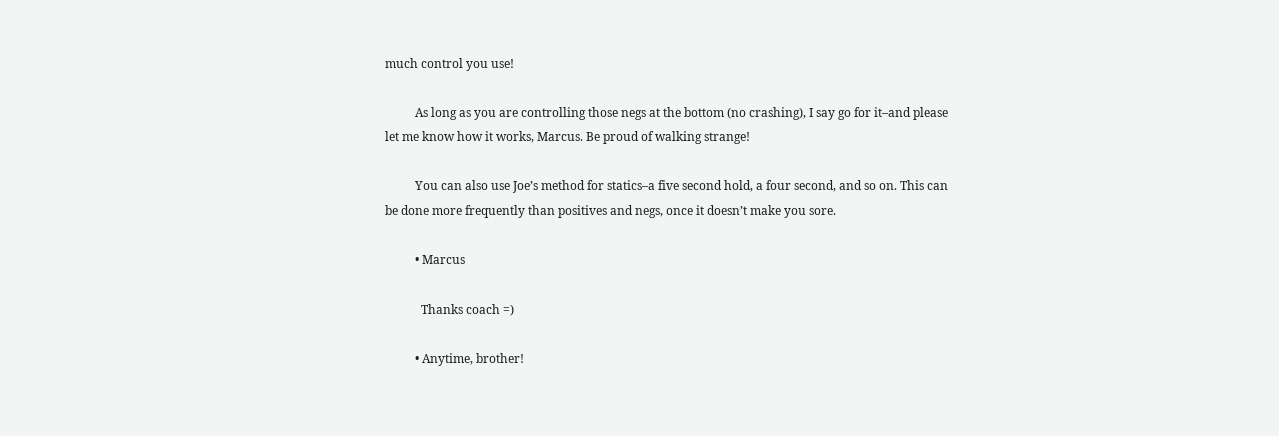much control you use!

          As long as you are controlling those negs at the bottom (no crashing), I say go for it–and please let me know how it works, Marcus. Be proud of walking strange!

          You can also use Joe’s method for statics–a five second hold, a four second, and so on. This can be done more frequently than positives and negs, once it doesn’t make you sore.

          • Marcus

            Thanks coach =)

          • Anytime, brother!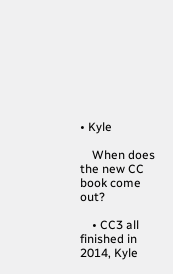• Kyle

    When does the new CC book come out?

    • CC3 all finished in 2014, Kyle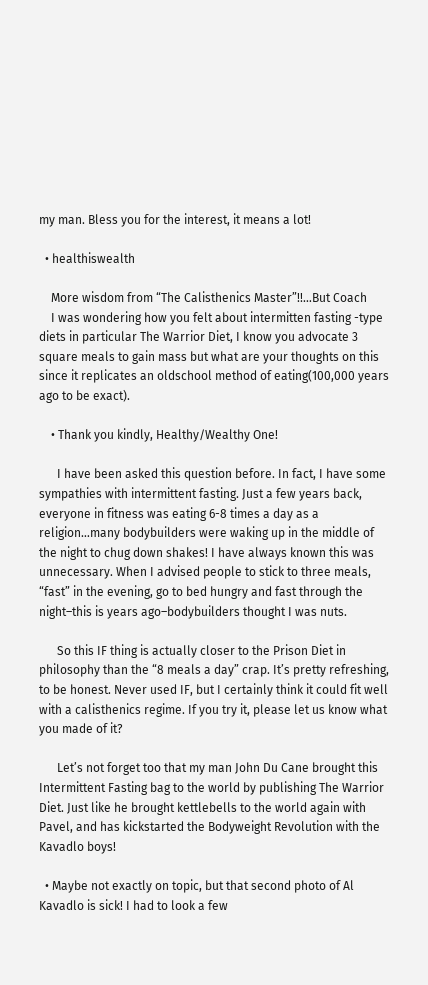my man. Bless you for the interest, it means a lot!

  • healthiswealth

    More wisdom from “The Calisthenics Master”!!…But Coach
    I was wondering how you felt about intermitten fasting -type diets in particular The Warrior Diet, I know you advocate 3 square meals to gain mass but what are your thoughts on this since it replicates an oldschool method of eating(100,000 years ago to be exact).

    • Thank you kindly, Healthy/Wealthy One!

      I have been asked this question before. In fact, I have some sympathies with intermittent fasting. Just a few years back, everyone in fitness was eating 6-8 times a day as a religion…many bodybuilders were waking up in the middle of the night to chug down shakes! I have always known this was unnecessary. When I advised people to stick to three meals, “fast” in the evening, go to bed hungry and fast through the night–this is years ago–bodybuilders thought I was nuts.

      So this IF thing is actually closer to the Prison Diet in philosophy than the “8 meals a day” crap. It’s pretty refreshing, to be honest. Never used IF, but I certainly think it could fit well with a calisthenics regime. If you try it, please let us know what you made of it?

      Let’s not forget too that my man John Du Cane brought this Intermittent Fasting bag to the world by publishing The Warrior Diet. Just like he brought kettlebells to the world again with Pavel, and has kickstarted the Bodyweight Revolution with the Kavadlo boys!

  • Maybe not exactly on topic, but that second photo of Al Kavadlo is sick! I had to look a few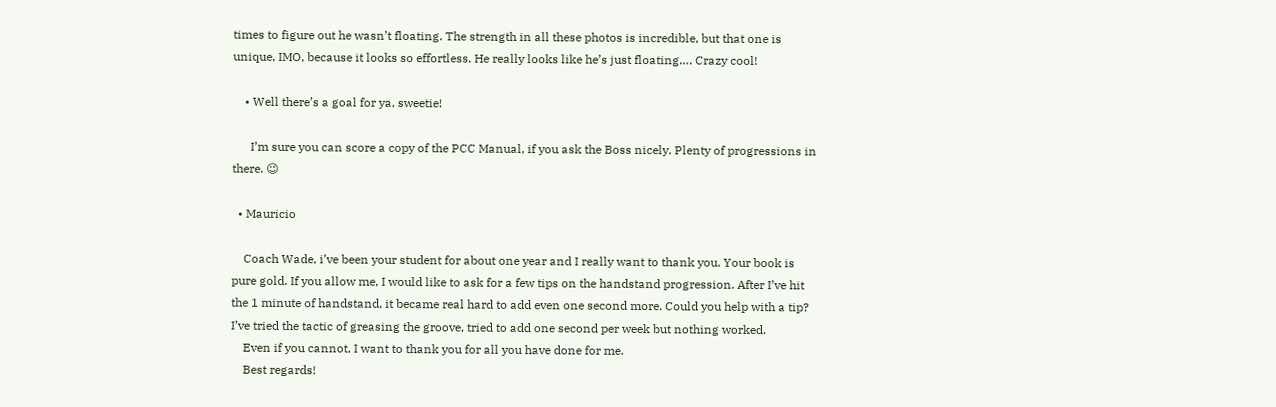times to figure out he wasn’t floating. The strength in all these photos is incredible, but that one is unique, IMO, because it looks so effortless. He really looks like he’s just floating…. Crazy cool!

    • Well there’s a goal for ya, sweetie!

      I’m sure you can score a copy of the PCC Manual, if you ask the Boss nicely. Plenty of progressions in there. 😉

  • Mauricio

    Coach Wade, i’ve been your student for about one year and I really want to thank you. Your book is pure gold. If you allow me, I would like to ask for a few tips on the handstand progression. After I’ve hit the 1 minute of handstand, it became real hard to add even one second more. Could you help with a tip? I’ve tried the tactic of greasing the groove, tried to add one second per week but nothing worked.
    Even if you cannot, I want to thank you for all you have done for me.
    Best regards!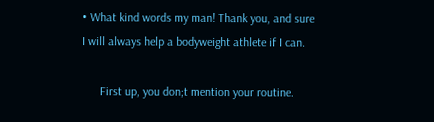• What kind words my man! Thank you, and sure I will always help a bodyweight athlete if I can.

      First up, you don;t mention your routine.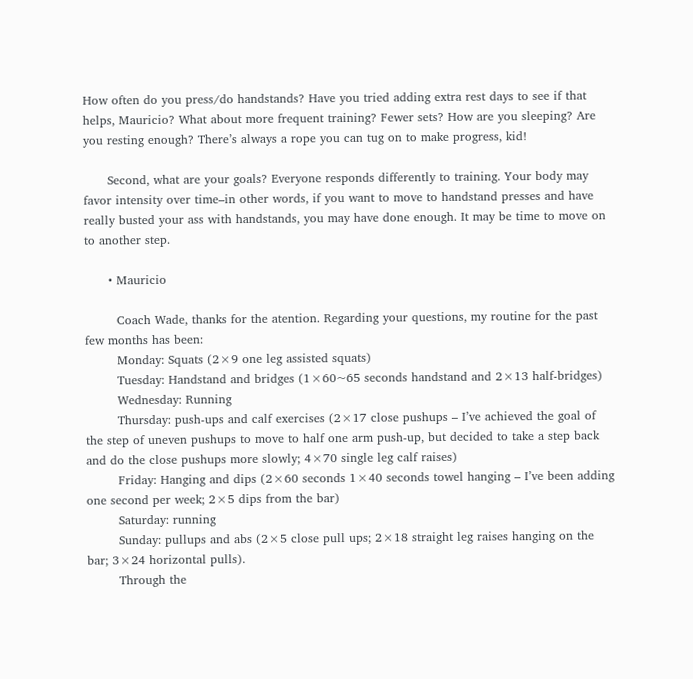How often do you press/do handstands? Have you tried adding extra rest days to see if that helps, Mauricio? What about more frequent training? Fewer sets? How are you sleeping? Are you resting enough? There’s always a rope you can tug on to make progress, kid!

      Second, what are your goals? Everyone responds differently to training. Your body may favor intensity over time–in other words, if you want to move to handstand presses and have really busted your ass with handstands, you may have done enough. It may be time to move on to another step.

      • Mauricio

        Coach Wade, thanks for the atention. Regarding your questions, my routine for the past few months has been:
        Monday: Squats (2×9 one leg assisted squats)
        Tuesday: Handstand and bridges (1×60~65 seconds handstand and 2×13 half-bridges)
        Wednesday: Running
        Thursday: push-ups and calf exercises (2×17 close pushups – I’ve achieved the goal of the step of uneven pushups to move to half one arm push-up, but decided to take a step back and do the close pushups more slowly; 4×70 single leg calf raises)
        Friday: Hanging and dips (2×60 seconds 1×40 seconds towel hanging – I’ve been adding one second per week; 2×5 dips from the bar)
        Saturday: running
        Sunday: pullups and abs (2×5 close pull ups; 2×18 straight leg raises hanging on the bar; 3×24 horizontal pulls).
        Through the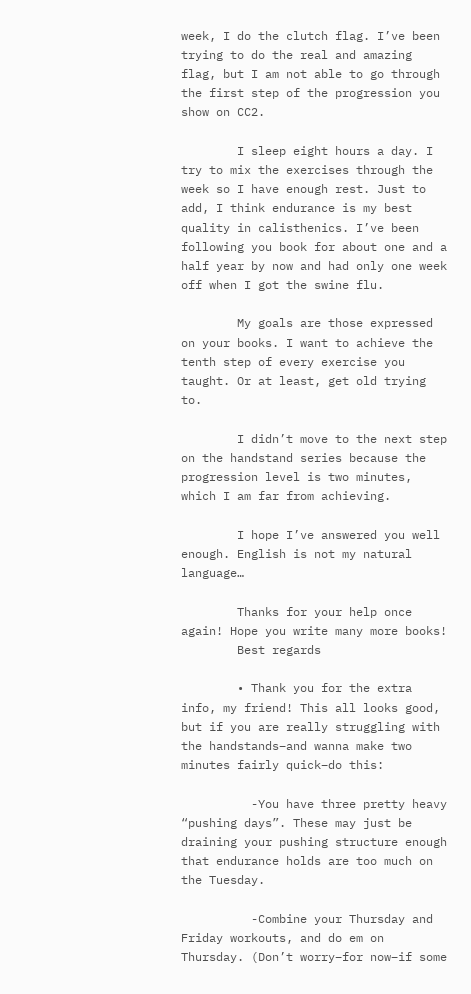week, I do the clutch flag. I’ve been trying to do the real and amazing flag, but I am not able to go through the first step of the progression you show on CC2.

        I sleep eight hours a day. I try to mix the exercises through the week so I have enough rest. Just to add, I think endurance is my best quality in calisthenics. I’ve been following you book for about one and a half year by now and had only one week off when I got the swine flu.

        My goals are those expressed on your books. I want to achieve the tenth step of every exercise you taught. Or at least, get old trying to.

        I didn’t move to the next step on the handstand series because the progression level is two minutes, which I am far from achieving.

        I hope I’ve answered you well enough. English is not my natural language…

        Thanks for your help once again! Hope you write many more books!
        Best regards

        • Thank you for the extra info, my friend! This all looks good, but if you are really struggling with the handstands–and wanna make two minutes fairly quick–do this:

          -You have three pretty heavy “pushing days”. These may just be draining your pushing structure enough that endurance holds are too much on the Tuesday.

          -Combine your Thursday and Friday workouts, and do em on Thursday. (Don’t worry–for now–if some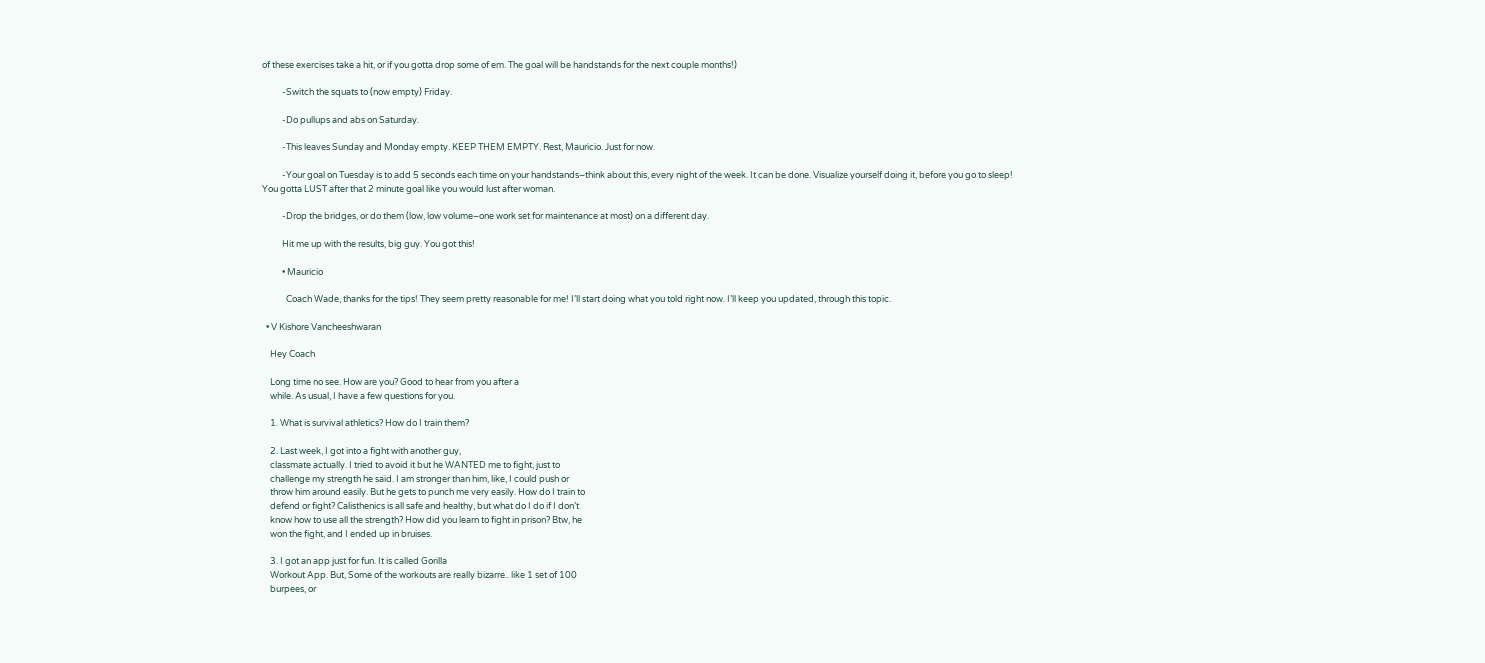of these exercises take a hit, or if you gotta drop some of em. The goal will be handstands for the next couple months!)

          -Switch the squats to (now empty) Friday.

          -Do pullups and abs on Saturday.

          -This leaves Sunday and Monday empty. KEEP THEM EMPTY. Rest, Mauricio. Just for now.

          -Your goal on Tuesday is to add 5 seconds each time on your handstands–think about this, every night of the week. It can be done. Visualize yourself doing it, before you go to sleep! You gotta LUST after that 2 minute goal like you would lust after woman.

          -Drop the bridges, or do them (low, low volume–one work set for maintenance at most) on a different day.

          Hit me up with the results, big guy. You got this!

          • Mauricio

            Coach Wade, thanks for the tips! They seem pretty reasonable for me! I’ll start doing what you told right now. I’ll keep you updated, through this topic.

  • V Kishore Vancheeshwaran

    Hey Coach

    Long time no see. How are you? Good to hear from you after a
    while. As usual, I have a few questions for you.

    1. What is survival athletics? How do I train them?

    2. Last week, I got into a fight with another guy,
    classmate actually. I tried to avoid it but he WANTED me to fight, just to
    challenge my strength he said. I am stronger than him, like, I could push or
    throw him around easily. But he gets to punch me very easily. How do I train to
    defend or fight? Calisthenics is all safe and healthy, but what do I do if I don’t
    know how to use all the strength? How did you learn to fight in prison? Btw, he
    won the fight, and I ended up in bruises.

    3. I got an app just for fun. It is called Gorilla
    Workout App. But, Some of the workouts are really bizarre.. like 1 set of 100
    burpees, or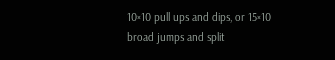10×10 pull ups and dips, or 15×10 broad jumps and split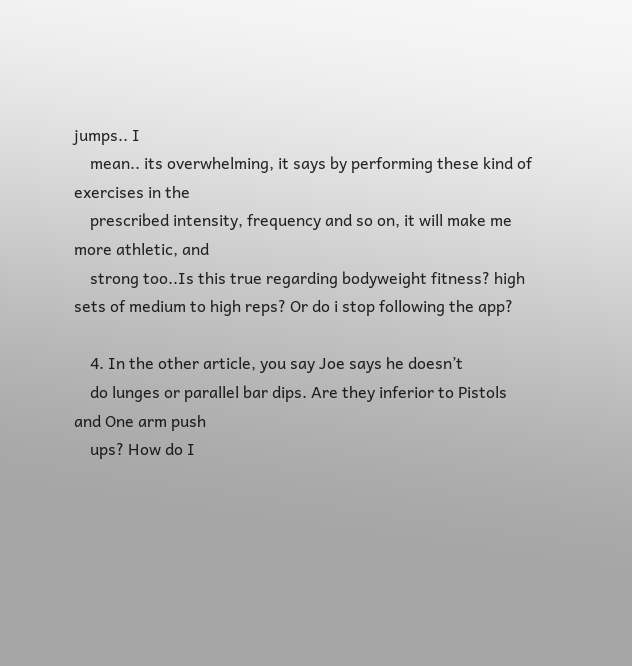jumps.. I
    mean.. its overwhelming, it says by performing these kind of exercises in the
    prescribed intensity, frequency and so on, it will make me more athletic, and
    strong too..Is this true regarding bodyweight fitness? high sets of medium to high reps? Or do i stop following the app?

    4. In the other article, you say Joe says he doesn’t
    do lunges or parallel bar dips. Are they inferior to Pistols and One arm push
    ups? How do I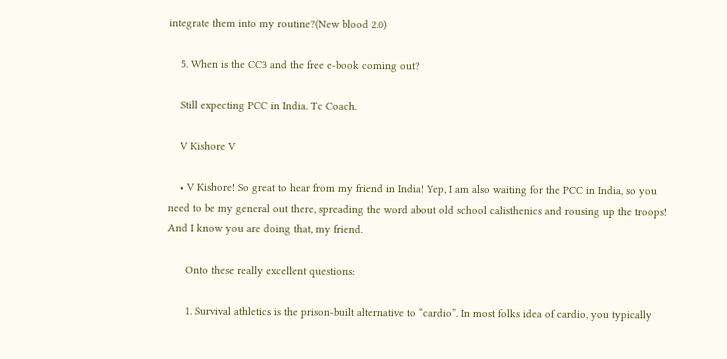integrate them into my routine?(New blood 2.0)

    5. When is the CC3 and the free e-book coming out?

    Still expecting PCC in India. Tc Coach.

    V Kishore V

    • V Kishore! So great to hear from my friend in India! Yep, I am also waiting for the PCC in India, so you need to be my general out there, spreading the word about old school calisthenics and rousing up the troops! And I know you are doing that, my friend.

      Onto these really excellent questions:

      1. Survival athletics is the prison-built alternative to “cardio”. In most folks idea of cardio, you typically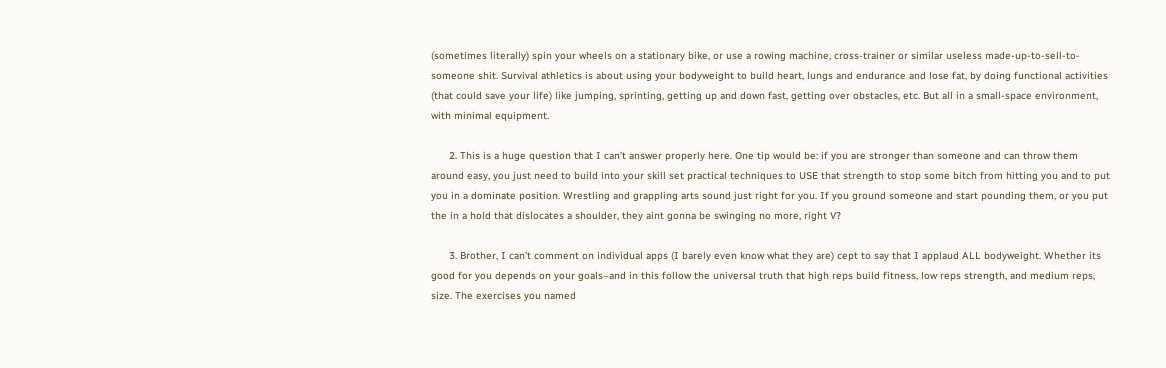(sometimes literally) spin your wheels on a stationary bike, or use a rowing machine, cross-trainer or similar useless made-up-to-sell-to-someone shit. Survival athletics is about using your bodyweight to build heart, lungs and endurance and lose fat, by doing functional activities (that could save your life) like jumping, sprinting, getting up and down fast, getting over obstacles, etc. But all in a small-space environment, with minimal equipment.

      2. This is a huge question that I can’t answer properly here. One tip would be: if you are stronger than someone and can throw them around easy, you just need to build into your skill set practical techniques to USE that strength to stop some bitch from hitting you and to put you in a dominate position. Wrestling and grappling arts sound just right for you. If you ground someone and start pounding them, or you put the in a hold that dislocates a shoulder, they aint gonna be swinging no more, right V?

      3. Brother, I can’t comment on individual apps (I barely even know what they are) cept to say that I applaud ALL bodyweight. Whether its good for you depends on your goals–and in this follow the universal truth that high reps build fitness, low reps strength, and medium reps, size. The exercises you named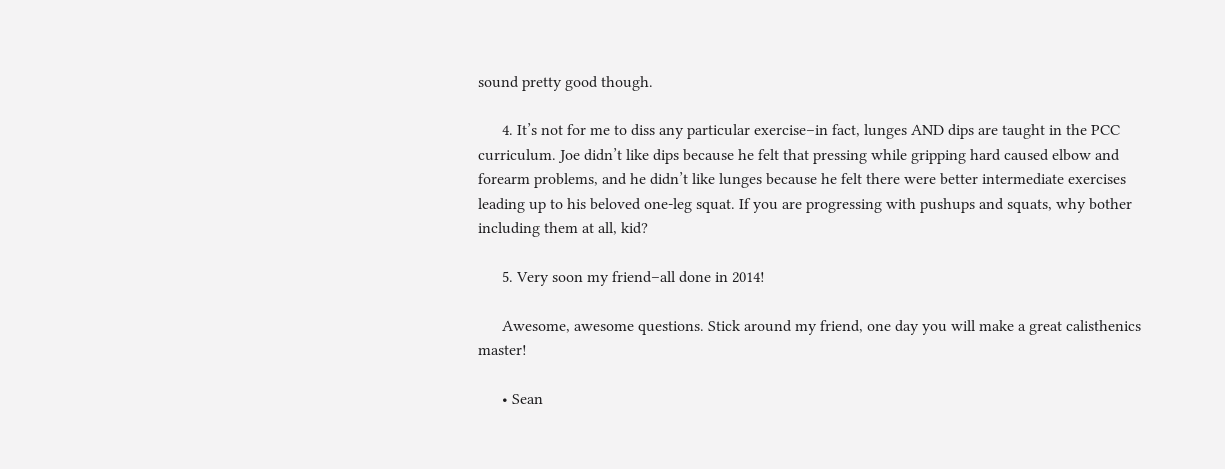sound pretty good though.

      4. It’s not for me to diss any particular exercise–in fact, lunges AND dips are taught in the PCC curriculum. Joe didn’t like dips because he felt that pressing while gripping hard caused elbow and forearm problems, and he didn’t like lunges because he felt there were better intermediate exercises leading up to his beloved one-leg squat. If you are progressing with pushups and squats, why bother including them at all, kid?

      5. Very soon my friend–all done in 2014!

      Awesome, awesome questions. Stick around my friend, one day you will make a great calisthenics master!

      • Sean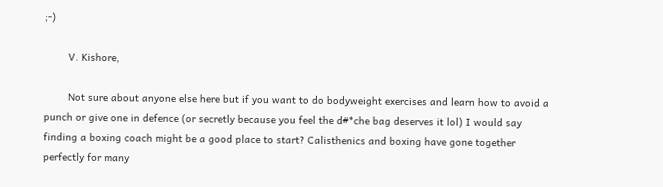;-)

        V. Kishore,

        Not sure about anyone else here but if you want to do bodyweight exercises and learn how to avoid a punch or give one in defence (or secretly because you feel the d#*che bag deserves it lol) I would say finding a boxing coach might be a good place to start? Calisthenics and boxing have gone together perfectly for many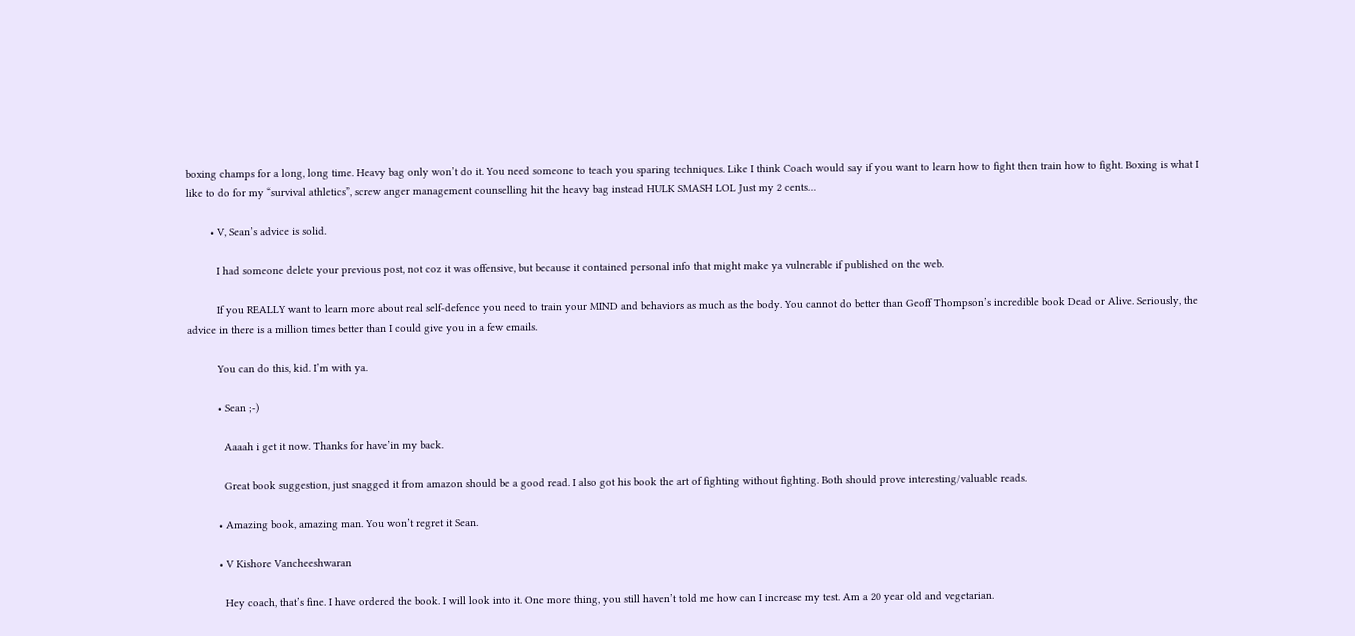boxing champs for a long, long time. Heavy bag only won’t do it. You need someone to teach you sparing techniques. Like I think Coach would say if you want to learn how to fight then train how to fight. Boxing is what I like to do for my “survival athletics”, screw anger management counselling hit the heavy bag instead HULK SMASH LOL Just my 2 cents…

        • V, Sean’s advice is solid.

          I had someone delete your previous post, not coz it was offensive, but because it contained personal info that might make ya vulnerable if published on the web.

          If you REALLY want to learn more about real self-defence you need to train your MIND and behaviors as much as the body. You cannot do better than Geoff Thompson’s incredible book Dead or Alive. Seriously, the advice in there is a million times better than I could give you in a few emails.

          You can do this, kid. I’m with ya.

          • Sean ;-)

            Aaaah i get it now. Thanks for have’in my back.

            Great book suggestion, just snagged it from amazon should be a good read. I also got his book the art of fighting without fighting. Both should prove interesting/valuable reads.

          • Amazing book, amazing man. You won’t regret it Sean.

          • V Kishore Vancheeshwaran

            Hey coach, that’s fine. I have ordered the book. I will look into it. One more thing, you still haven’t told me how can I increase my test. Am a 20 year old and vegetarian.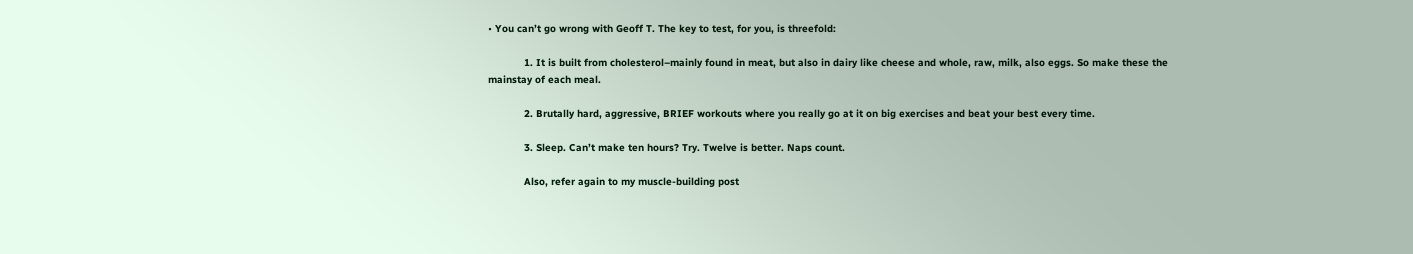• You can’t go wrong with Geoff T. The key to test, for you, is threefold:

            1. It is built from cholesterol–mainly found in meat, but also in dairy like cheese and whole, raw, milk, also eggs. So make these the mainstay of each meal.

            2. Brutally hard, aggressive, BRIEF workouts where you really go at it on big exercises and beat your best every time.

            3. Sleep. Can’t make ten hours? Try. Twelve is better. Naps count.

            Also, refer again to my muscle-building post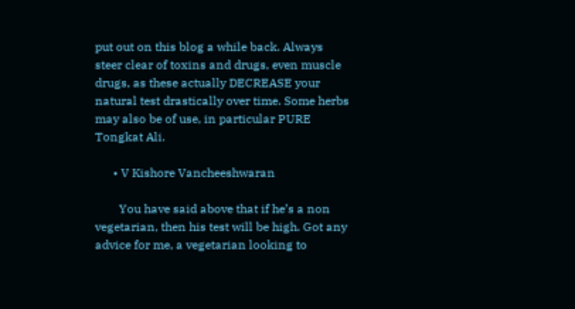put out on this blog a while back. Always steer clear of toxins and drugs, even muscle drugs, as these actually DECREASE your natural test drastically over time. Some herbs may also be of use, in particular PURE Tongkat Ali.

      • V Kishore Vancheeshwaran

        You have said above that if he’s a non vegetarian, then his test will be high. Got any advice for me, a vegetarian looking to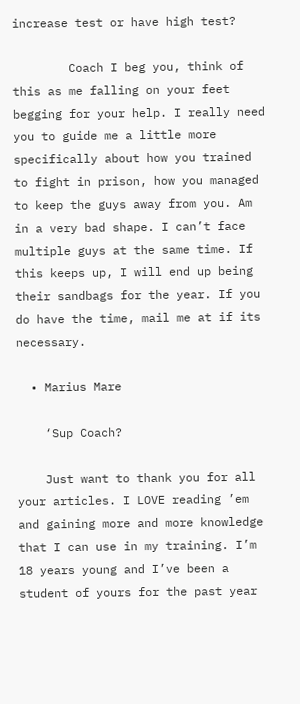increase test or have high test?

        Coach I beg you, think of this as me falling on your feet begging for your help. I really need you to guide me a little more specifically about how you trained to fight in prison, how you managed to keep the guys away from you. Am in a very bad shape. I can’t face multiple guys at the same time. If this keeps up, I will end up being their sandbags for the year. If you do have the time, mail me at if its necessary.

  • Marius Mare

    ‘Sup Coach?

    Just want to thank you for all your articles. I LOVE reading ’em and gaining more and more knowledge that I can use in my training. I’m 18 years young and I’ve been a student of yours for the past year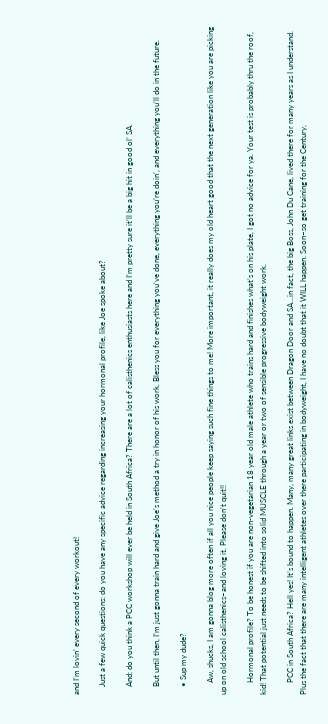and I’m lovin’ every second of every workout!

    Just a few quick questions: do you have any specific advice regarding increasing your hormonal profile, like Joe spoke about?

    And: do you think a PCC workshop will ever be held in South Africa? There are a lot of calisthenics enthusiasts here and I’m pretty sure it’ll be a big hit in good ol’ SA.

    But until then, I’m just gonna train hard and give Joe’s method a try in honor of his work. Bless you for everything you’ve done, everything you’re doin’, and everything you’ll do in the future.

    • Sup my dude?

      Aw, shucks, I am gonna blog more often if all you nice people keep saying such fine things to me! More important, it really does my old heart good that the next generation like you are picking up on old school calisthenics–and loving it. Please don’t quit!!

      Hormonal profile? To be honest if you are non-vegetarian 18 year old male athlete who trains hard and finishes what’s on his plate, I got no advice for ya. Your test is probably thru the roof, kid! That potential just needs to be shifted into solid MUSCLE through a year or two of sensible progressive bodyweight work.

      PCC in South Africa? Hell yes! It’s bound to happen. Many, many great links exist between Dragon Door and SA…in fact, the big Boss, John Du Cane, lived there for many years as I understand. Plus the fact that there are many intelligent athletes over there participating in bodyweight, I have no doubt that it WILL happen. Soon–so get training for the Century,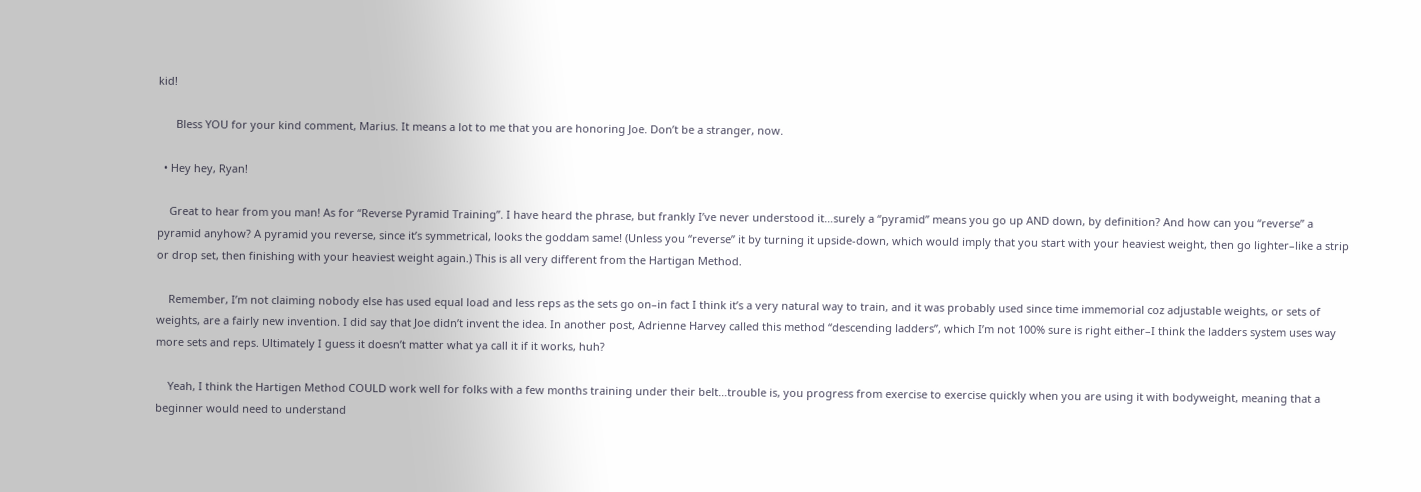kid!

      Bless YOU for your kind comment, Marius. It means a lot to me that you are honoring Joe. Don’t be a stranger, now.

  • Hey hey, Ryan!

    Great to hear from you man! As for “Reverse Pyramid Training”. I have heard the phrase, but frankly I’ve never understood it…surely a “pyramid” means you go up AND down, by definition? And how can you “reverse” a pyramid anyhow? A pyramid you reverse, since it’s symmetrical, looks the goddam same! (Unless you “reverse” it by turning it upside-down, which would imply that you start with your heaviest weight, then go lighter–like a strip or drop set, then finishing with your heaviest weight again.) This is all very different from the Hartigan Method.

    Remember, I’m not claiming nobody else has used equal load and less reps as the sets go on–in fact I think it’s a very natural way to train, and it was probably used since time immemorial coz adjustable weights, or sets of weights, are a fairly new invention. I did say that Joe didn’t invent the idea. In another post, Adrienne Harvey called this method “descending ladders”, which I’m not 100% sure is right either–I think the ladders system uses way more sets and reps. Ultimately I guess it doesn’t matter what ya call it if it works, huh?

    Yeah, I think the Hartigen Method COULD work well for folks with a few months training under their belt…trouble is, you progress from exercise to exercise quickly when you are using it with bodyweight, meaning that a beginner would need to understand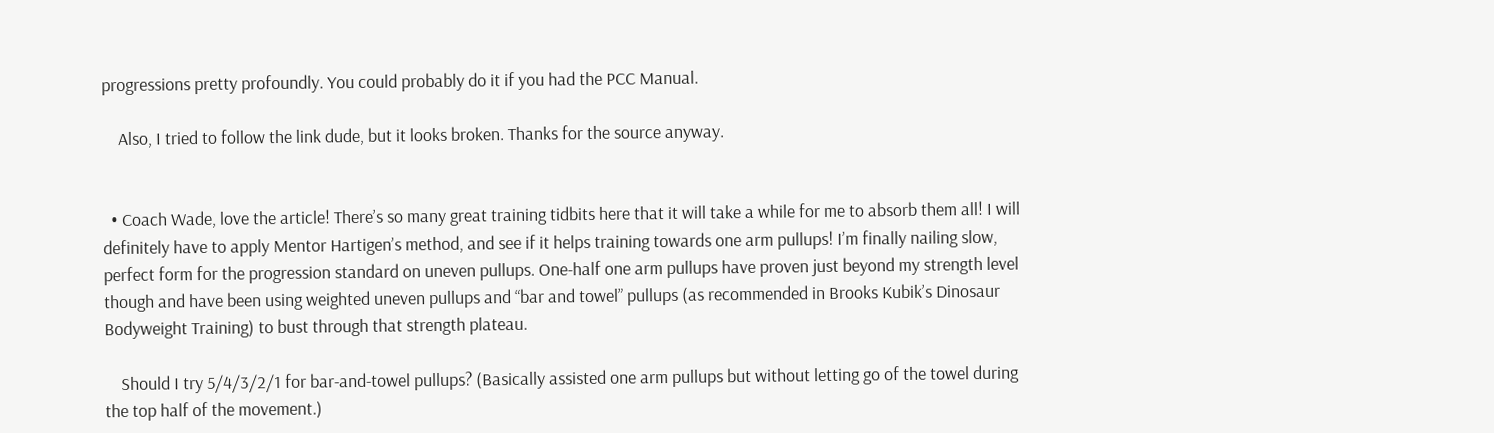progressions pretty profoundly. You could probably do it if you had the PCC Manual.

    Also, I tried to follow the link dude, but it looks broken. Thanks for the source anyway.


  • Coach Wade, love the article! There’s so many great training tidbits here that it will take a while for me to absorb them all! I will definitely have to apply Mentor Hartigen’s method, and see if it helps training towards one arm pullups! I’m finally nailing slow, perfect form for the progression standard on uneven pullups. One-half one arm pullups have proven just beyond my strength level though and have been using weighted uneven pullups and “bar and towel” pullups (as recommended in Brooks Kubik’s Dinosaur Bodyweight Training) to bust through that strength plateau.

    Should I try 5/4/3/2/1 for bar-and-towel pullups? (Basically assisted one arm pullups but without letting go of the towel during the top half of the movement.)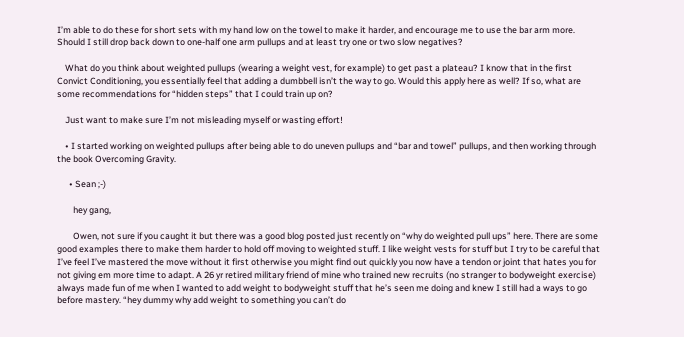I’m able to do these for short sets with my hand low on the towel to make it harder, and encourage me to use the bar arm more. Should I still drop back down to one-half one arm pullups and at least try one or two slow negatives?

    What do you think about weighted pullups (wearing a weight vest, for example) to get past a plateau? I know that in the first Convict Conditioning, you essentially feel that adding a dumbbell isn’t the way to go. Would this apply here as well? If so, what are some recommendations for “hidden steps” that I could train up on?

    Just want to make sure I’m not misleading myself or wasting effort!

    • I started working on weighted pullups after being able to do uneven pullups and “bar and towel” pullups, and then working through the book Overcoming Gravity.

      • Sean ;-)

        hey gang,

        Owen, not sure if you caught it but there was a good blog posted just recently on “why do weighted pull ups” here. There are some good examples there to make them harder to hold off moving to weighted stuff. I like weight vests for stuff but I try to be careful that I’ve feel I’ve mastered the move without it first otherwise you might find out quickly you now have a tendon or joint that hates you for not giving em more time to adapt. A 26 yr retired military friend of mine who trained new recruits (no stranger to bodyweight exercise) always made fun of me when I wanted to add weight to bodyweight stuff that he’s seen me doing and knew I still had a ways to go before mastery. “hey dummy why add weight to something you can’t do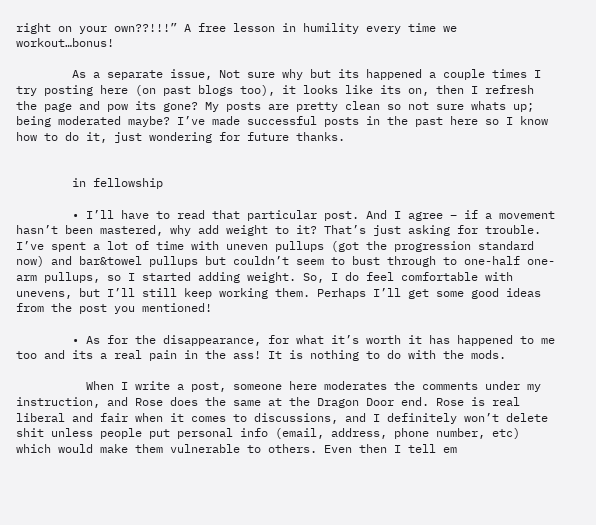right on your own??!!!” A free lesson in humility every time we workout…bonus!

        As a separate issue, Not sure why but its happened a couple times I try posting here (on past blogs too), it looks like its on, then I refresh the page and pow its gone? My posts are pretty clean so not sure whats up; being moderated maybe? I’ve made successful posts in the past here so I know how to do it, just wondering for future thanks.


        in fellowship

        • I’ll have to read that particular post. And I agree – if a movement hasn’t been mastered, why add weight to it? That’s just asking for trouble. I’ve spent a lot of time with uneven pullups (got the progression standard now) and bar&towel pullups but couldn’t seem to bust through to one-half one-arm pullups, so I started adding weight. So, I do feel comfortable with unevens, but I’ll still keep working them. Perhaps I’ll get some good ideas from the post you mentioned!

        • As for the disappearance, for what it’s worth it has happened to me too and its a real pain in the ass! It is nothing to do with the mods.

          When I write a post, someone here moderates the comments under my instruction, and Rose does the same at the Dragon Door end. Rose is real liberal and fair when it comes to discussions, and I definitely won’t delete shit unless people put personal info (email, address, phone number, etc) which would make them vulnerable to others. Even then I tell em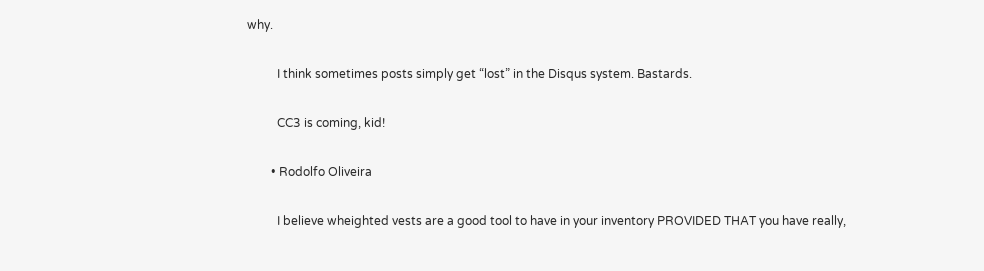why.

          I think sometimes posts simply get “lost” in the Disqus system. Bastards.

          CC3 is coming, kid!

        • Rodolfo Oliveira

          I believe wheighted vests are a good tool to have in your inventory PROVIDED THAT you have really,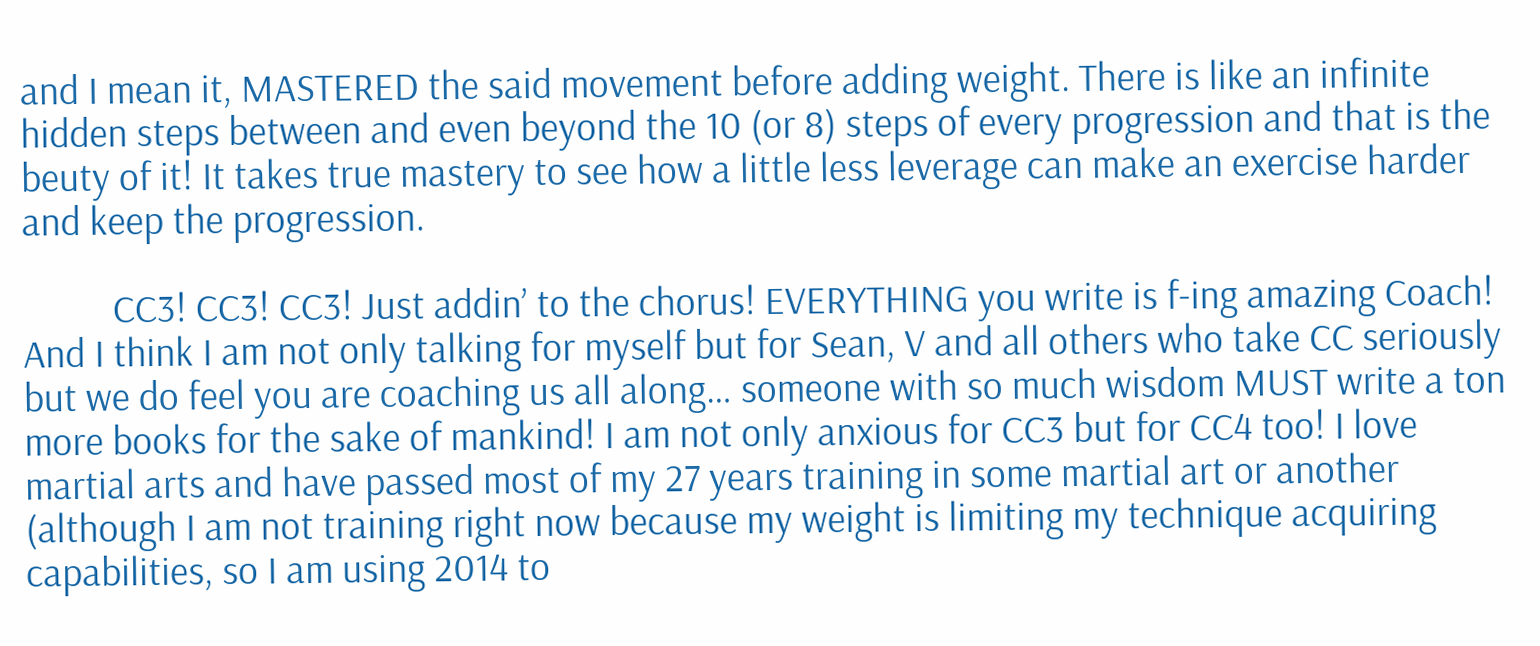and I mean it, MASTERED the said movement before adding weight. There is like an infinite hidden steps between and even beyond the 10 (or 8) steps of every progression and that is the beuty of it! It takes true mastery to see how a little less leverage can make an exercise harder and keep the progression.

          CC3! CC3! CC3! Just addin’ to the chorus! EVERYTHING you write is f-ing amazing Coach! And I think I am not only talking for myself but for Sean, V and all others who take CC seriously but we do feel you are coaching us all along… someone with so much wisdom MUST write a ton more books for the sake of mankind! I am not only anxious for CC3 but for CC4 too! I love martial arts and have passed most of my 27 years training in some martial art or another (although I am not training right now because my weight is limiting my technique acquiring capabilities, so I am using 2014 to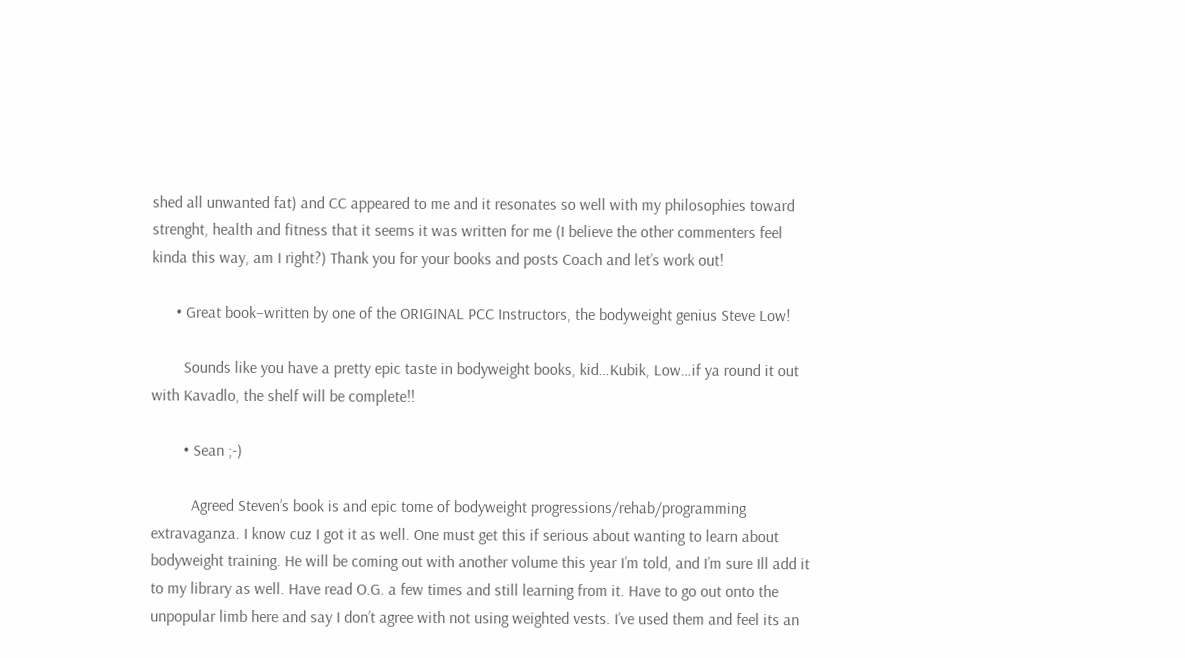shed all unwanted fat) and CC appeared to me and it resonates so well with my philosophies toward strenght, health and fitness that it seems it was written for me (I believe the other commenters feel kinda this way, am I right?) Thank you for your books and posts Coach and let’s work out!

      • Great book–written by one of the ORIGINAL PCC Instructors, the bodyweight genius Steve Low!

        Sounds like you have a pretty epic taste in bodyweight books, kid…Kubik, Low…if ya round it out with Kavadlo, the shelf will be complete!!

        • Sean ;-)

          Agreed Steven’s book is and epic tome of bodyweight progressions/rehab/programming extravaganza. I know cuz I got it as well. One must get this if serious about wanting to learn about bodyweight training. He will be coming out with another volume this year I’m told, and I’m sure Ill add it to my library as well. Have read O.G. a few times and still learning from it. Have to go out onto the unpopular limb here and say I don’t agree with not using weighted vests. I’ve used them and feel its an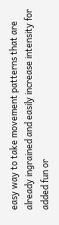easy way to take movement patterns that are already ingrained and easily increase intensity for added fun or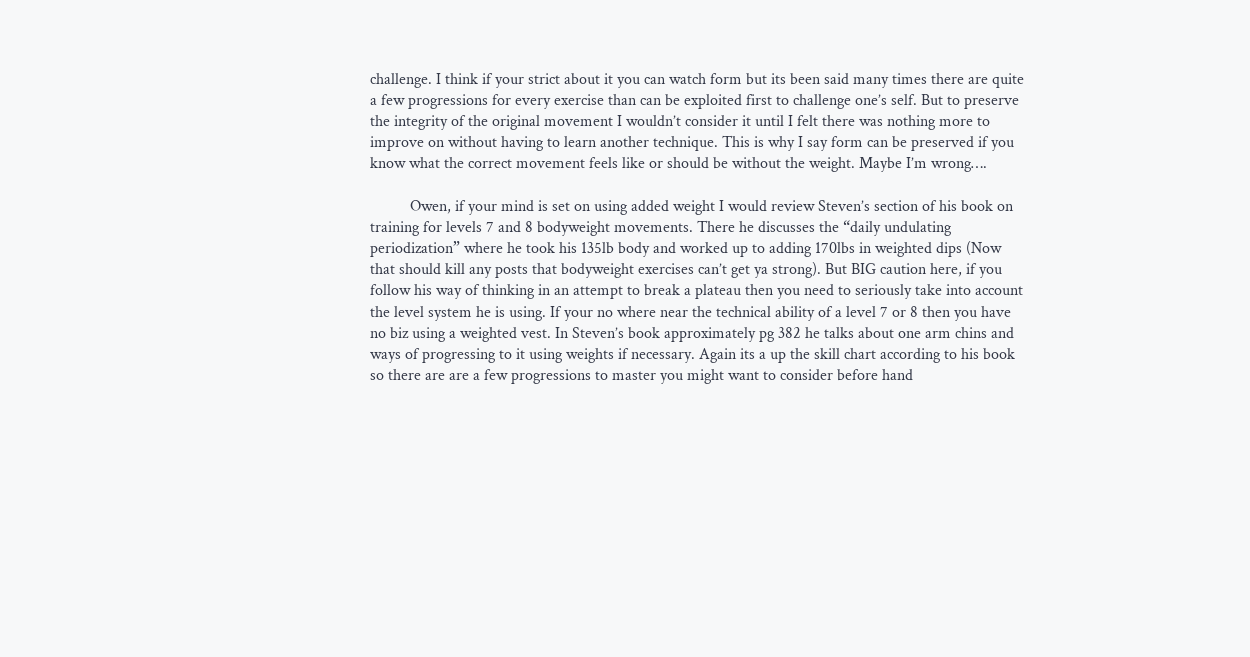challenge. I think if your strict about it you can watch form but its been said many times there are quite a few progressions for every exercise than can be exploited first to challenge one’s self. But to preserve the integrity of the original movement I wouldn’t consider it until I felt there was nothing more to improve on without having to learn another technique. This is why I say form can be preserved if you know what the correct movement feels like or should be without the weight. Maybe I’m wrong….

          Owen, if your mind is set on using added weight I would review Steven’s section of his book on training for levels 7 and 8 bodyweight movements. There he discusses the “daily undulating periodization” where he took his 135lb body and worked up to adding 170lbs in weighted dips (Now that should kill any posts that bodyweight exercises can’t get ya strong). But BIG caution here, if you follow his way of thinking in an attempt to break a plateau then you need to seriously take into account the level system he is using. If your no where near the technical ability of a level 7 or 8 then you have no biz using a weighted vest. In Steven’s book approximately pg 382 he talks about one arm chins and ways of progressing to it using weights if necessary. Again its a up the skill chart according to his book so there are are a few progressions to master you might want to consider before hand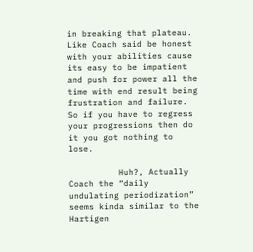in breaking that plateau. Like Coach said be honest with your abilities cause its easy to be impatient and push for power all the time with end result being frustration and failure. So if you have to regress your progressions then do it you got nothing to lose.

          Huh?, Actually Coach the “daily undulating periodization” seems kinda similar to the Hartigen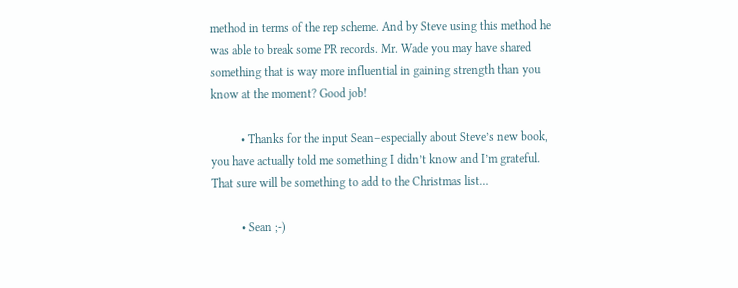method in terms of the rep scheme. And by Steve using this method he was able to break some PR records. Mr. Wade you may have shared something that is way more influential in gaining strength than you know at the moment? Good job!

          • Thanks for the input Sean–especially about Steve’s new book, you have actually told me something I didn’t know and I’m grateful. That sure will be something to add to the Christmas list…

          • Sean ;-)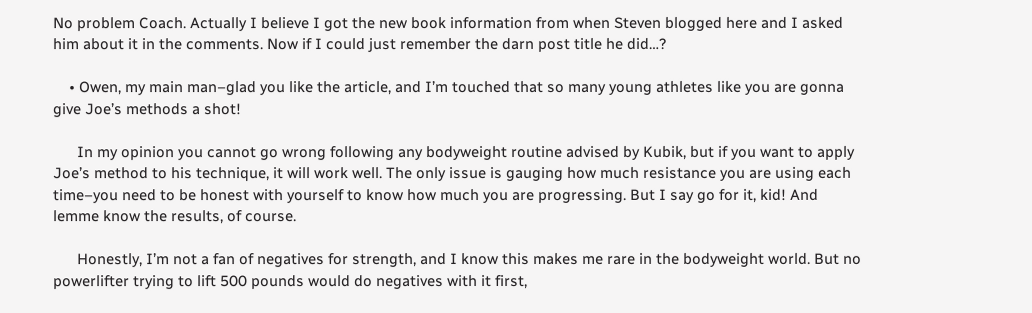No problem Coach. Actually I believe I got the new book information from when Steven blogged here and I asked him about it in the comments. Now if I could just remember the darn post title he did…?

    • Owen, my main man–glad you like the article, and I’m touched that so many young athletes like you are gonna give Joe’s methods a shot!

      In my opinion you cannot go wrong following any bodyweight routine advised by Kubik, but if you want to apply Joe’s method to his technique, it will work well. The only issue is gauging how much resistance you are using each time–you need to be honest with yourself to know how much you are progressing. But I say go for it, kid! And lemme know the results, of course.

      Honestly, I’m not a fan of negatives for strength, and I know this makes me rare in the bodyweight world. But no powerlifter trying to lift 500 pounds would do negatives with it first,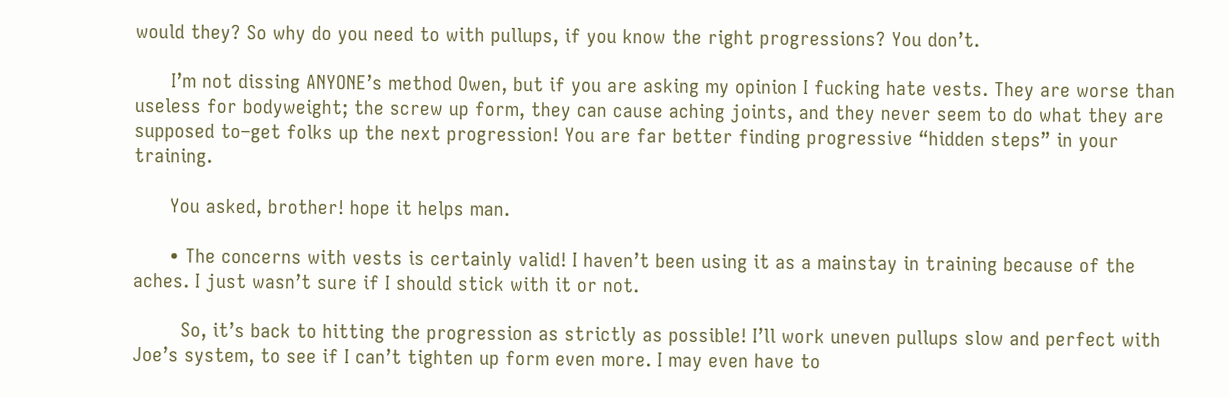would they? So why do you need to with pullups, if you know the right progressions? You don’t.

      I’m not dissing ANYONE’s method Owen, but if you are asking my opinion I fucking hate vests. They are worse than useless for bodyweight; the screw up form, they can cause aching joints, and they never seem to do what they are supposed to–get folks up the next progression! You are far better finding progressive “hidden steps” in your training.

      You asked, brother! hope it helps man.

      • The concerns with vests is certainly valid! I haven’t been using it as a mainstay in training because of the aches. I just wasn’t sure if I should stick with it or not.

        So, it’s back to hitting the progression as strictly as possible! I’ll work uneven pullups slow and perfect with Joe’s system, to see if I can’t tighten up form even more. I may even have to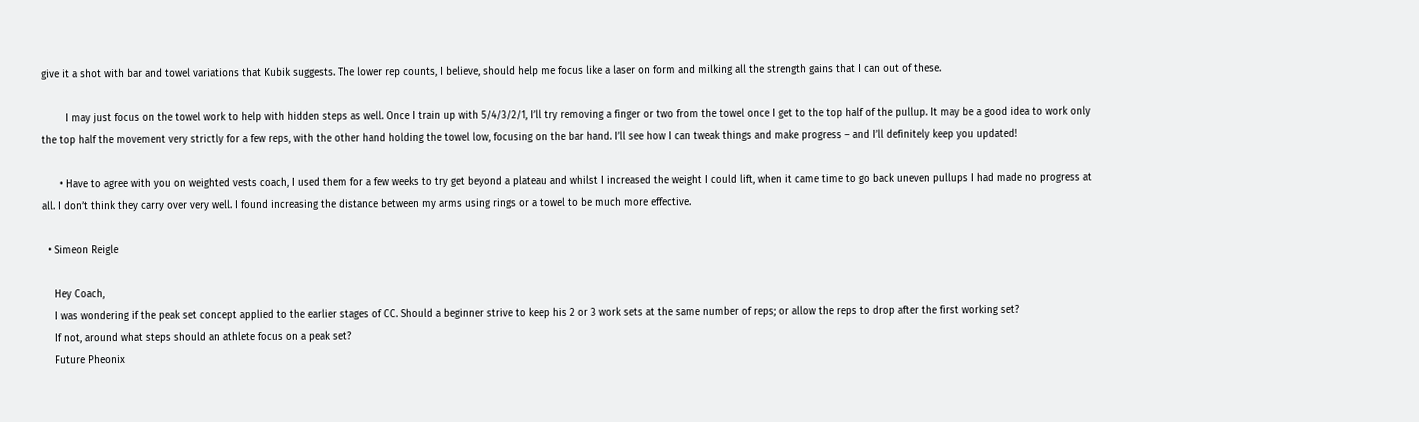give it a shot with bar and towel variations that Kubik suggests. The lower rep counts, I believe, should help me focus like a laser on form and milking all the strength gains that I can out of these.

        I may just focus on the towel work to help with hidden steps as well. Once I train up with 5/4/3/2/1, I’ll try removing a finger or two from the towel once I get to the top half of the pullup. It may be a good idea to work only the top half the movement very strictly for a few reps, with the other hand holding the towel low, focusing on the bar hand. I’ll see how I can tweak things and make progress – and I’ll definitely keep you updated!

      • Have to agree with you on weighted vests coach, I used them for a few weeks to try get beyond a plateau and whilst I increased the weight I could lift, when it came time to go back uneven pullups I had made no progress at all. I don’t think they carry over very well. I found increasing the distance between my arms using rings or a towel to be much more effective.

  • Simeon Reigle

    Hey Coach,
    I was wondering if the peak set concept applied to the earlier stages of CC. Should a beginner strive to keep his 2 or 3 work sets at the same number of reps; or allow the reps to drop after the first working set?
    If not, around what steps should an athlete focus on a peak set?
    Future Pheonix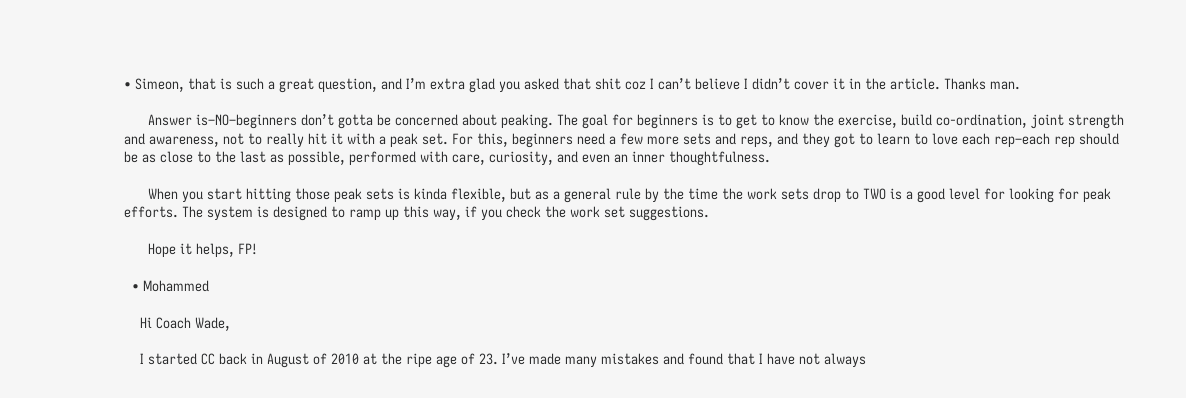• Simeon, that is such a great question, and I’m extra glad you asked that shit coz I can’t believe I didn’t cover it in the article. Thanks man.

      Answer is–NO–beginners don’t gotta be concerned about peaking. The goal for beginners is to get to know the exercise, build co-ordination, joint strength and awareness, not to really hit it with a peak set. For this, beginners need a few more sets and reps, and they got to learn to love each rep–each rep should be as close to the last as possible, performed with care, curiosity, and even an inner thoughtfulness.

      When you start hitting those peak sets is kinda flexible, but as a general rule by the time the work sets drop to TWO is a good level for looking for peak efforts. The system is designed to ramp up this way, if you check the work set suggestions.

      Hope it helps, FP!

  • Mohammed

    Hi Coach Wade,

    I started CC back in August of 2010 at the ripe age of 23. I’ve made many mistakes and found that I have not always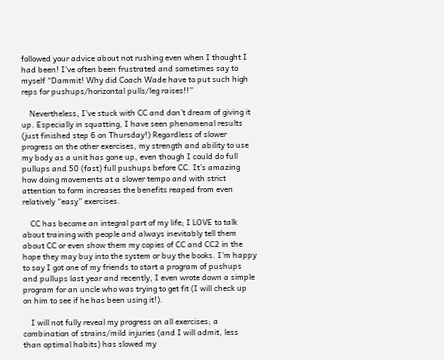followed your advice about not rushing even when I thought I had been! I’ve often been frustrated and sometimes say to myself “Dammit! Why did Coach Wade have to put such high reps for pushups/horizontal pulls/leg raises!!”

    Nevertheless, I’ve stuck with CC and don’t dream of giving it up. Especially in squatting, I have seen phenomenal results (just finished step 6 on Thursday!) Regardless of slower progress on the other exercises, my strength and ability to use my body as a unit has gone up, even though I could do full pullups and 50 (fast) full pushups before CC. It’s amazing how doing movements at a slower tempo and with strict attention to form increases the benefits reaped from even relatively “easy” exercises.

    CC has become an integral part of my life; I LOVE to talk about training with people and always inevitably tell them about CC or even show them my copies of CC and CC2 in the hope they may buy into the system or buy the books. I’m happy to say I got one of my friends to start a program of pushups and pullups last year and recently, I even wrote down a simple program for an uncle who was trying to get fit (I will check up on him to see if he has been using it!).

    I will not fully reveal my progress on all exercises; a combination of strains/mild injuries (and I will admit, less than optimal habits) has slowed my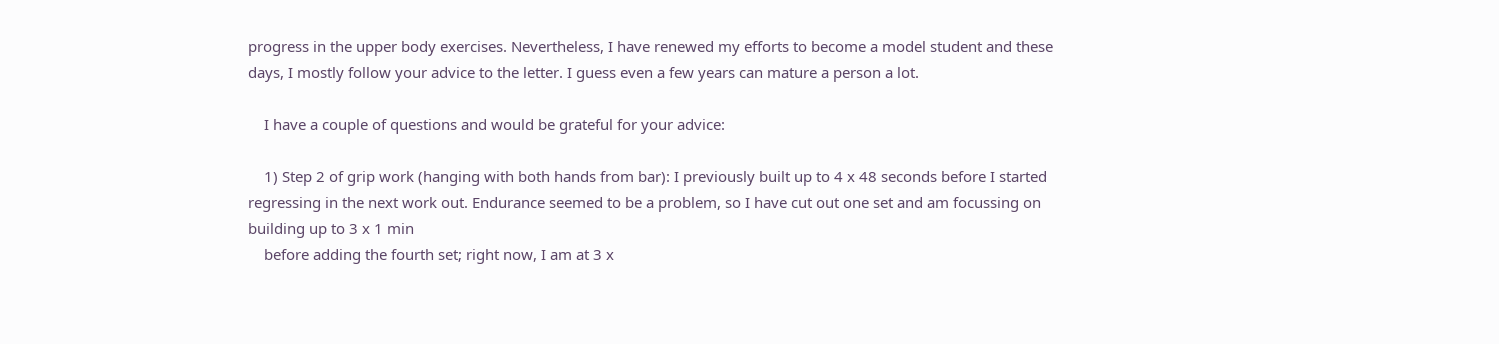progress in the upper body exercises. Nevertheless, I have renewed my efforts to become a model student and these days, I mostly follow your advice to the letter. I guess even a few years can mature a person a lot.

    I have a couple of questions and would be grateful for your advice:

    1) Step 2 of grip work (hanging with both hands from bar): I previously built up to 4 x 48 seconds before I started regressing in the next work out. Endurance seemed to be a problem, so I have cut out one set and am focussing on building up to 3 x 1 min
    before adding the fourth set; right now, I am at 3 x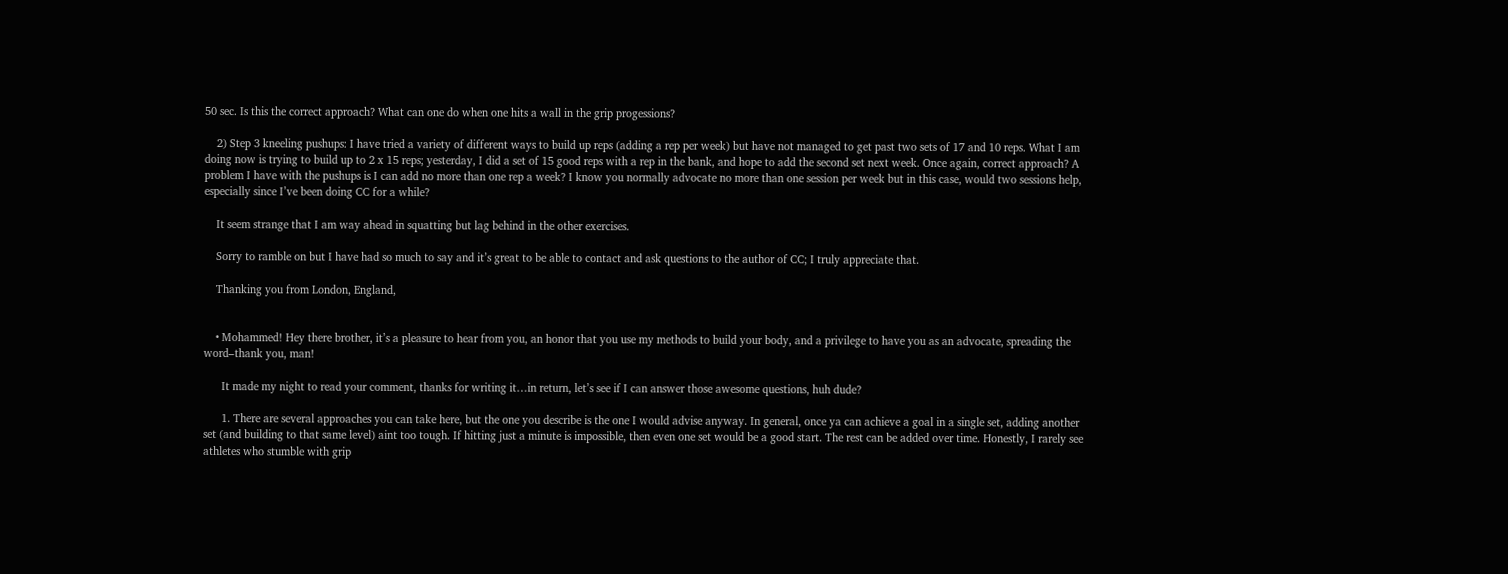50 sec. Is this the correct approach? What can one do when one hits a wall in the grip progessions?

    2) Step 3 kneeling pushups: I have tried a variety of different ways to build up reps (adding a rep per week) but have not managed to get past two sets of 17 and 10 reps. What I am doing now is trying to build up to 2 x 15 reps; yesterday, I did a set of 15 good reps with a rep in the bank, and hope to add the second set next week. Once again, correct approach? A problem I have with the pushups is I can add no more than one rep a week? I know you normally advocate no more than one session per week but in this case, would two sessions help, especially since I’ve been doing CC for a while?

    It seem strange that I am way ahead in squatting but lag behind in the other exercises.

    Sorry to ramble on but I have had so much to say and it’s great to be able to contact and ask questions to the author of CC; I truly appreciate that.

    Thanking you from London, England,


    • Mohammed! Hey there brother, it’s a pleasure to hear from you, an honor that you use my methods to build your body, and a privilege to have you as an advocate, spreading the word–thank you, man!

      It made my night to read your comment, thanks for writing it…in return, let’s see if I can answer those awesome questions, huh dude?

      1. There are several approaches you can take here, but the one you describe is the one I would advise anyway. In general, once ya can achieve a goal in a single set, adding another set (and building to that same level) aint too tough. If hitting just a minute is impossible, then even one set would be a good start. The rest can be added over time. Honestly, I rarely see athletes who stumble with grip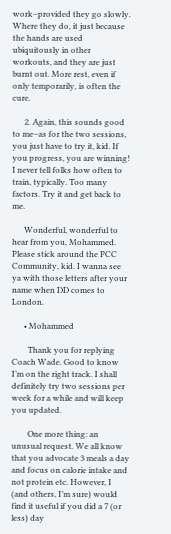work–provided they go slowly. Where they do, it just because the hands are used ubiquitously in other workouts, and they are just burnt out. More rest, even if only temporarily, is often the cure.

      2. Again, this sounds good to me–as for the two sessions, you just have to try it, kid. If you progress, you are winning! I never tell folks how often to train, typically. Too many factors. Try it and get back to me.

      Wonderful, wonderful to hear from you, Mohammed. Please stick around the PCC Community, kid. I wanna see ya with those letters after your name when DD comes to London.

      • Mohammed

        Thank you for replying Coach Wade. Good to know I’m on the right track. I shall definitely try two sessions per week for a while and will keep you updated.

        One more thing: an unusual request. We all know that you advocate 3 meals a day and focus on calorie intake and not protein etc. However, I (and others, I’m sure) would find it useful if you did a 7 (or less) day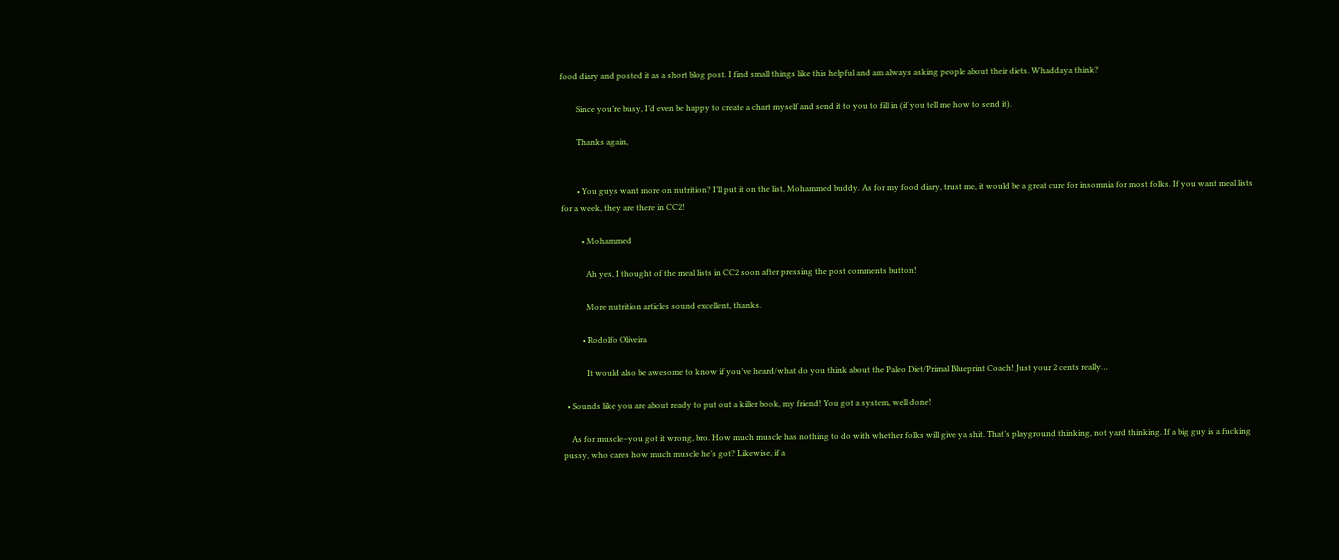food diary and posted it as a short blog post. I find small things like this helpful and am always asking people about their diets. Whaddaya think?

        Since you’re busy, I’d even be happy to create a chart myself and send it to you to fill in (if you tell me how to send it).

        Thanks again,


        • You guys want more on nutrition? I’ll put it on the list, Mohammed buddy. As for my food diary, trust me, it would be a great cure for insomnia for most folks. If you want meal lists for a week, they are there in CC2!

          • Mohammed

            Ah yes, I thought of the meal lists in CC2 soon after pressing the post comments button!

            More nutrition articles sound excellent, thanks.

          • Rodolfo Oliveira

            It would also be awesome to know if you’ve heard/what do you think about the Paleo Diet/Primal Blueprint Coach! Just your 2 cents really…

  • Sounds like you are about ready to put out a killer book, my friend! You got a system, well done!

    As for muscle–you got it wrong, bro. How much muscle has nothing to do with whether folks will give ya shit. That’s playground thinking, not yard thinking. If a big guy is a fucking pussy, who cares how much muscle he’s got? Likewise, if a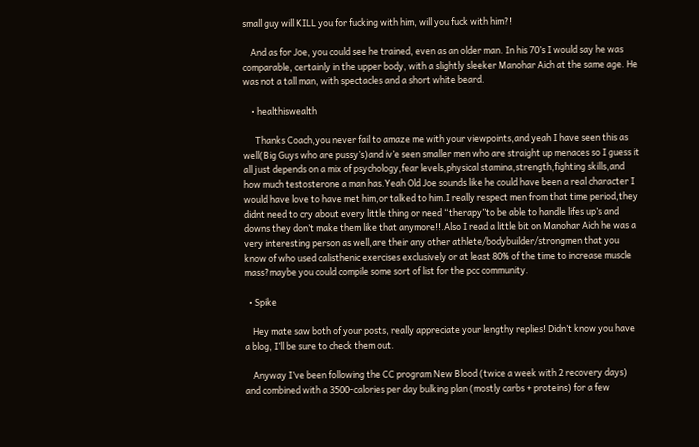small guy will KILL you for fucking with him, will you fuck with him?!

    And as for Joe, you could see he trained, even as an older man. In his 70’s I would say he was comparable, certainly in the upper body, with a slightly sleeker Manohar Aich at the same age. He was not a tall man, with spectacles and a short white beard.

    • healthiswealth

      Thanks Coach,you never fail to amaze me with your viewpoints,and yeah I have seen this as well(Big Guys who are pussy’s)and iv’e seen smaller men who are straight up menaces so I guess it all just depends on a mix of psychology,fear levels,physical stamina,strength,fighting skills,and how much testosterone a man has.Yeah Old Joe sounds like he could have been a real character I would have love to have met him,or talked to him.I really respect men from that time period,they didnt need to cry about every little thing or need “therapy”to be able to handle lifes up’s and downs they don’t make them like that anymore!!.Also I read a little bit on Manohar Aich he was a very interesting person as well,are their any other athlete/bodybuilder/strongmen that you know of who used calisthenic exercises exclusively or at least 80% of the time to increase muscle mass?maybe you could compile some sort of list for the pcc community.

  • Spike

    Hey mate saw both of your posts, really appreciate your lengthy replies! Didn’t know you have a blog, I’ll be sure to check them out.

    Anyway I’ve been following the CC program New Blood (twice a week with 2 recovery days) and combined with a 3500-calories per day bulking plan (mostly carbs + proteins) for a few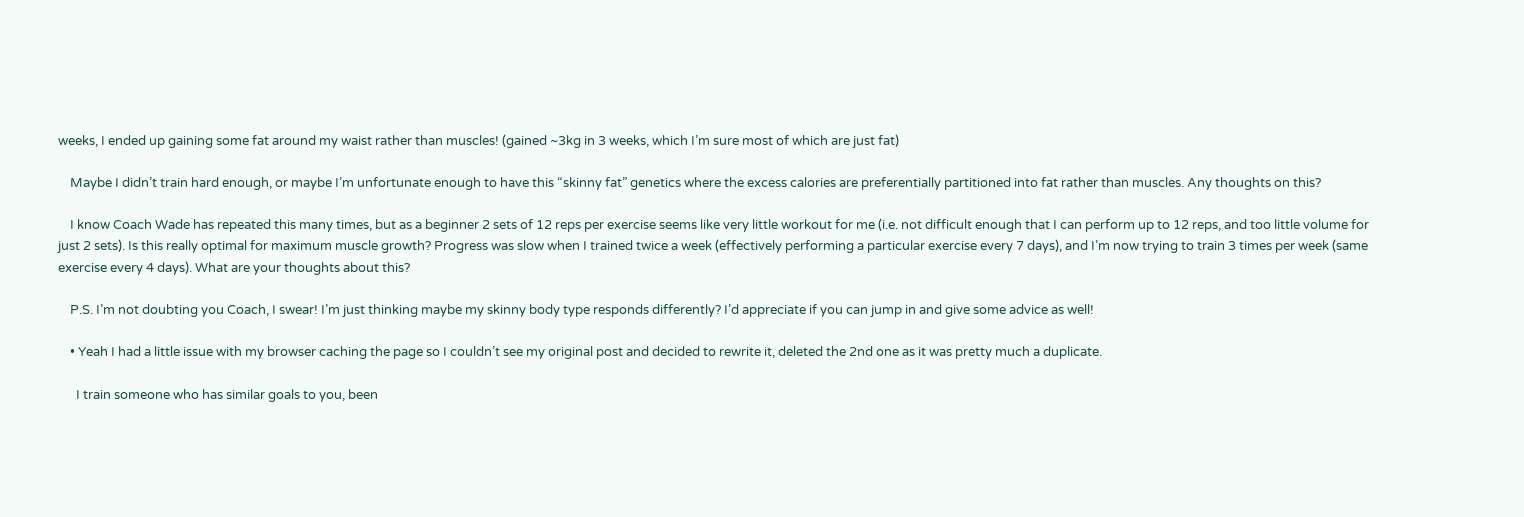weeks, I ended up gaining some fat around my waist rather than muscles! (gained ~3kg in 3 weeks, which I’m sure most of which are just fat)

    Maybe I didn’t train hard enough, or maybe I’m unfortunate enough to have this “skinny fat” genetics where the excess calories are preferentially partitioned into fat rather than muscles. Any thoughts on this?

    I know Coach Wade has repeated this many times, but as a beginner 2 sets of 12 reps per exercise seems like very little workout for me (i.e. not difficult enough that I can perform up to 12 reps, and too little volume for just 2 sets). Is this really optimal for maximum muscle growth? Progress was slow when I trained twice a week (effectively performing a particular exercise every 7 days), and I’m now trying to train 3 times per week (same exercise every 4 days). What are your thoughts about this?

    P.S. I’m not doubting you Coach, I swear! I’m just thinking maybe my skinny body type responds differently? I’d appreciate if you can jump in and give some advice as well!

    • Yeah I had a little issue with my browser caching the page so I couldn’t see my original post and decided to rewrite it, deleted the 2nd one as it was pretty much a duplicate.

      I train someone who has similar goals to you, been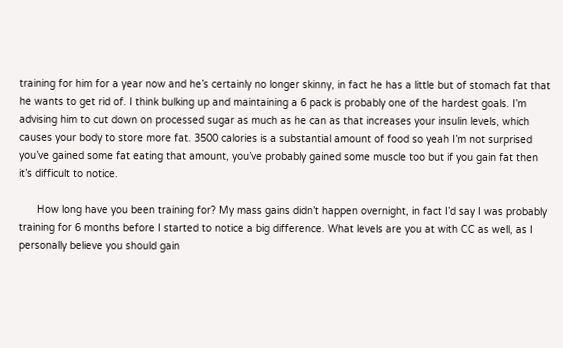training for him for a year now and he’s certainly no longer skinny, in fact he has a little but of stomach fat that he wants to get rid of. I think bulking up and maintaining a 6 pack is probably one of the hardest goals. I’m advising him to cut down on processed sugar as much as he can as that increases your insulin levels, which causes your body to store more fat. 3500 calories is a substantial amount of food so yeah I’m not surprised you’ve gained some fat eating that amount, you’ve probably gained some muscle too but if you gain fat then it’s difficult to notice.

      How long have you been training for? My mass gains didn’t happen overnight, in fact I’d say I was probably training for 6 months before I started to notice a big difference. What levels are you at with CC as well, as I personally believe you should gain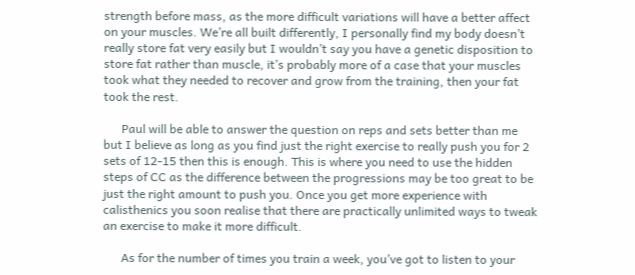strength before mass, as the more difficult variations will have a better affect on your muscles. We’re all built differently, I personally find my body doesn’t really store fat very easily but I wouldn’t say you have a genetic disposition to store fat rather than muscle, it’s probably more of a case that your muscles took what they needed to recover and grow from the training, then your fat took the rest.

      Paul will be able to answer the question on reps and sets better than me but I believe as long as you find just the right exercise to really push you for 2 sets of 12-15 then this is enough. This is where you need to use the hidden steps of CC as the difference between the progressions may be too great to be just the right amount to push you. Once you get more experience with calisthenics you soon realise that there are practically unlimited ways to tweak an exercise to make it more difficult.

      As for the number of times you train a week, you’ve got to listen to your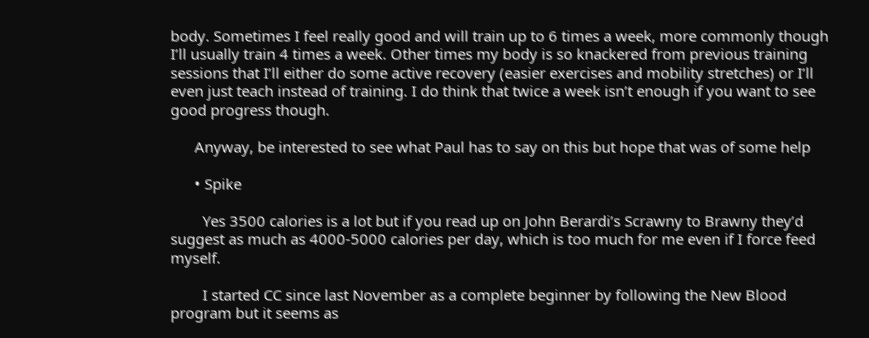body. Sometimes I feel really good and will train up to 6 times a week, more commonly though I’ll usually train 4 times a week. Other times my body is so knackered from previous training sessions that I’ll either do some active recovery (easier exercises and mobility stretches) or I’ll even just teach instead of training. I do think that twice a week isn’t enough if you want to see good progress though.

      Anyway, be interested to see what Paul has to say on this but hope that was of some help

      • Spike

        Yes 3500 calories is a lot but if you read up on John Berardi’s Scrawny to Brawny they’d suggest as much as 4000-5000 calories per day, which is too much for me even if I force feed myself.

        I started CC since last November as a complete beginner by following the New Blood program but it seems as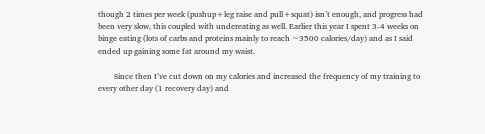though 2 times per week (pushup+leg raise and pull+squat) isn’t enough, and progress had been very slow, this coupled with undereating as well. Earlier this year I spent 3-4 weeks on binge eating (lots of carbs and proteins mainly to reach ~3500 calories/day) and as I said ended up gaining some fat around my waist.

        Since then I’ve cut down on my calories and increased the frequency of my training to every other day (1 recovery day) and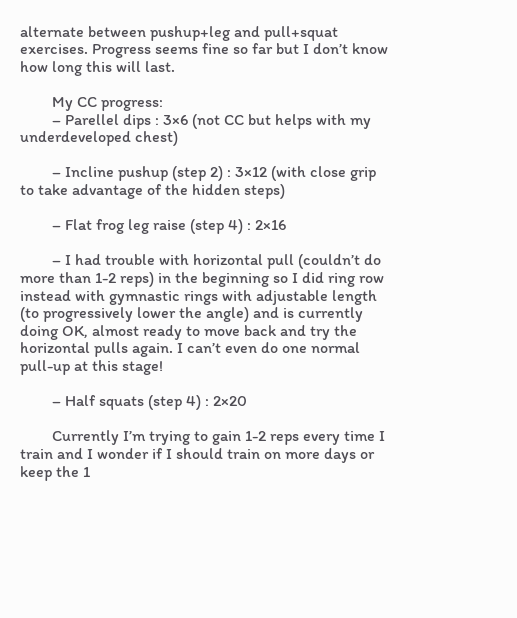alternate between pushup+leg and pull+squat exercises. Progress seems fine so far but I don’t know how long this will last.

        My CC progress:
        – Parellel dips : 3×6 (not CC but helps with my underdeveloped chest)

        – Incline pushup (step 2) : 3×12 (with close grip to take advantage of the hidden steps)

        – Flat frog leg raise (step 4) : 2×16

        – I had trouble with horizontal pull (couldn’t do more than 1-2 reps) in the beginning so I did ring row instead with gymnastic rings with adjustable length (to progressively lower the angle) and is currently doing OK, almost ready to move back and try the horizontal pulls again. I can’t even do one normal pull-up at this stage!

        – Half squats (step 4) : 2×20

        Currently I’m trying to gain 1-2 reps every time I train and I wonder if I should train on more days or keep the 1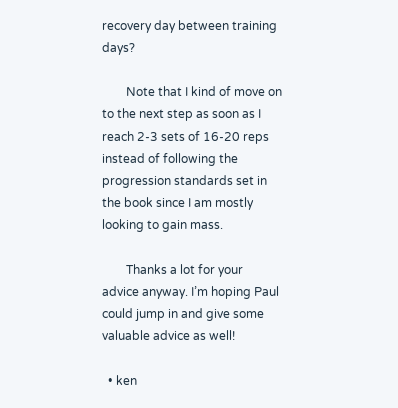recovery day between training days?

        Note that I kind of move on to the next step as soon as I reach 2-3 sets of 16-20 reps instead of following the progression standards set in the book since I am mostly looking to gain mass.

        Thanks a lot for your advice anyway. I’m hoping Paul could jump in and give some valuable advice as well!

  • ken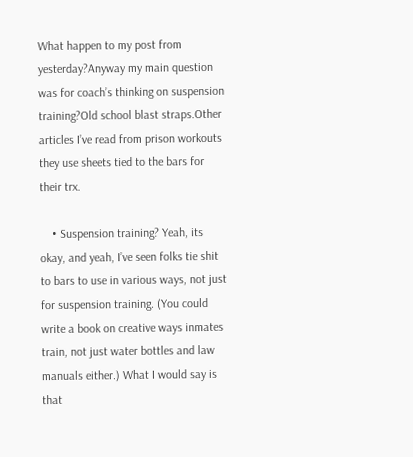What happen to my post from yesterday?Anyway my main question was for coach’s thinking on suspension training?Old school blast straps.Other articles I’ve read from prison workouts they use sheets tied to the bars for their trx.

    • Suspension training? Yeah, its okay, and yeah, I’ve seen folks tie shit to bars to use in various ways, not just for suspension training. (You could write a book on creative ways inmates train, not just water bottles and law manuals either.) What I would say is that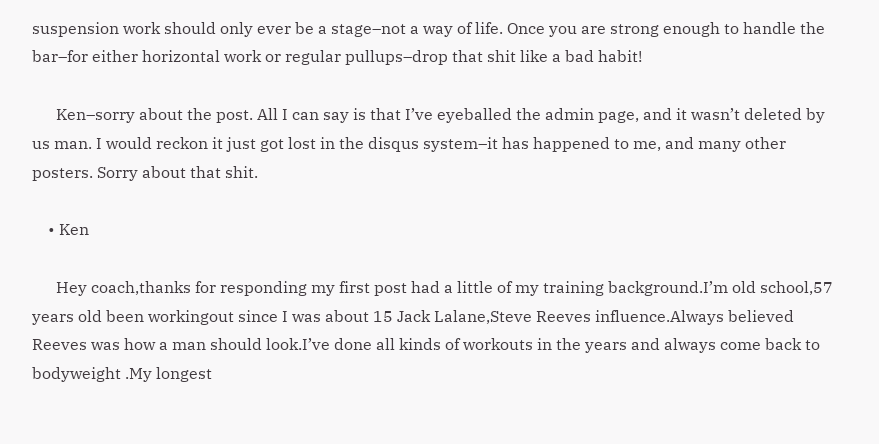suspension work should only ever be a stage–not a way of life. Once you are strong enough to handle the bar–for either horizontal work or regular pullups–drop that shit like a bad habit!

      Ken–sorry about the post. All I can say is that I’ve eyeballed the admin page, and it wasn’t deleted by us man. I would reckon it just got lost in the disqus system–it has happened to me, and many other posters. Sorry about that shit.

    • Ken

      Hey coach,thanks for responding my first post had a little of my training background.I’m old school,57 years old been workingout since I was about 15 Jack Lalane,Steve Reeves influence.Always believed Reeves was how a man should look.I’ve done all kinds of workouts in the years and always come back to bodyweight .My longest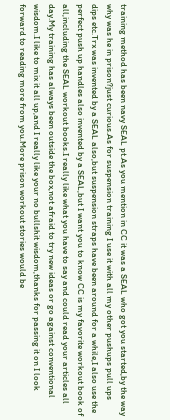training method has been navy SEAL pt.As you mention in CC it was a SEAL who got you started,by the way why was he in prison?just curious.As for suspension training I use it with all my other pushups pull ups dips etc.Trx was invented by a SEAL also,but suspension straps have been around for a while,I also use the perfect push up handles also invented by a SEAL,but I want you to know CC is my favorite workout book of all,including the SEAL workout books.I really like what you have to say and could read your articles all day.My training has always been outside the box,not afraid to try new ideas or go against conventional wisdom.I like to mix it all up,and I really like your no bullshit wisdom,thanks for passing it on I look forward to reading more from you.More prison workout stories would be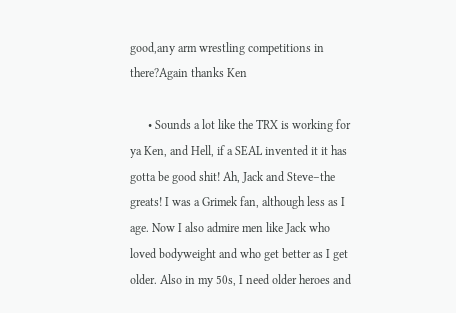good,any arm wrestling competitions in there?Again thanks Ken

      • Sounds a lot like the TRX is working for ya Ken, and Hell, if a SEAL invented it it has gotta be good shit! Ah, Jack and Steve–the greats! I was a Grimek fan, although less as I age. Now I also admire men like Jack who loved bodyweight and who get better as I get older. Also in my 50s, I need older heroes and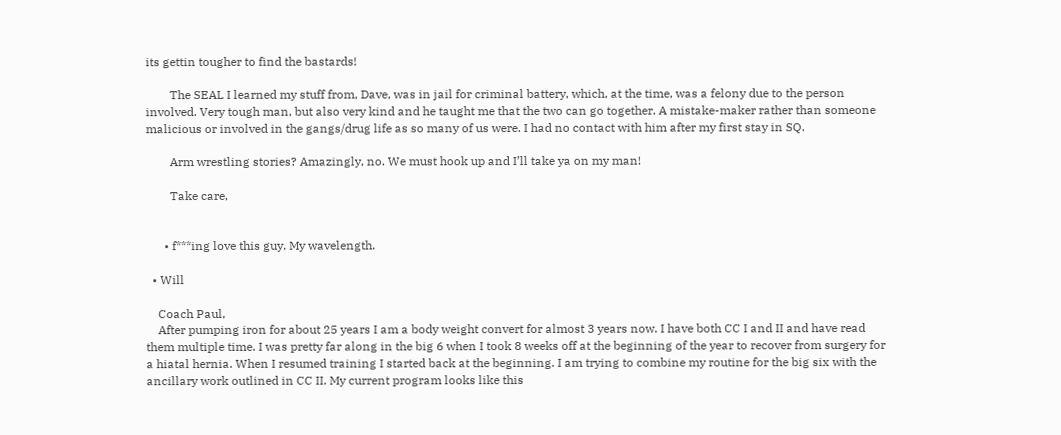its gettin tougher to find the bastards!

        The SEAL I learned my stuff from, Dave, was in jail for criminal battery, which, at the time, was a felony due to the person involved. Very tough man, but also very kind and he taught me that the two can go together. A mistake-maker rather than someone malicious or involved in the gangs/drug life as so many of us were. I had no contact with him after my first stay in SQ.

        Arm wrestling stories? Amazingly, no. We must hook up and I’ll take ya on my man!

        Take care,


      • f***ing love this guy. My wavelength.

  • Will

    Coach Paul,
    After pumping iron for about 25 years I am a body weight convert for almost 3 years now. I have both CC I and II and have read them multiple time. I was pretty far along in the big 6 when I took 8 weeks off at the beginning of the year to recover from surgery for a hiatal hernia. When I resumed training I started back at the beginning. I am trying to combine my routine for the big six with the ancillary work outlined in CC II. My current program looks like this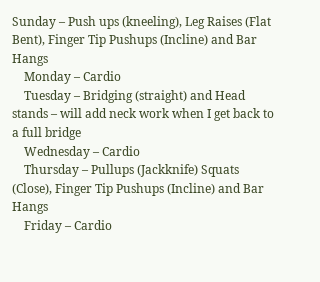Sunday – Push ups (kneeling), Leg Raises (Flat Bent), Finger Tip Pushups (Incline) and Bar Hangs
    Monday – Cardio
    Tuesday – Bridging (straight) and Head stands – will add neck work when I get back to a full bridge
    Wednesday – Cardio
    Thursday – Pullups (Jackknife) Squats (Close), Finger Tip Pushups (Incline) and Bar Hangs
    Friday – Cardio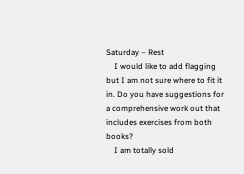Saturday – Rest
    I would like to add flagging but I am not sure where to fit it in. Do you have suggestions for a comprehensive work out that includes exercises from both books?
    I am totally sold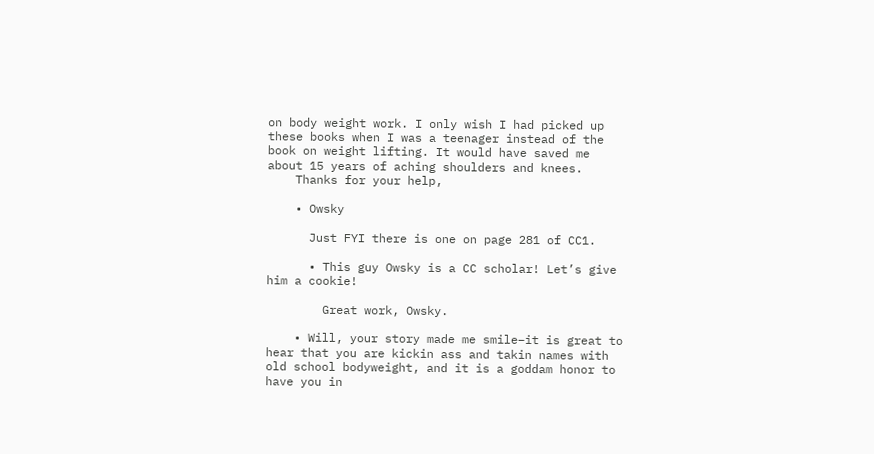on body weight work. I only wish I had picked up these books when I was a teenager instead of the book on weight lifting. It would have saved me about 15 years of aching shoulders and knees.
    Thanks for your help,

    • Owsky

      Just FYI there is one on page 281 of CC1.

      • This guy Owsky is a CC scholar! Let’s give him a cookie!

        Great work, Owsky.

    • Will, your story made me smile–it is great to hear that you are kickin ass and takin names with old school bodyweight, and it is a goddam honor to have you in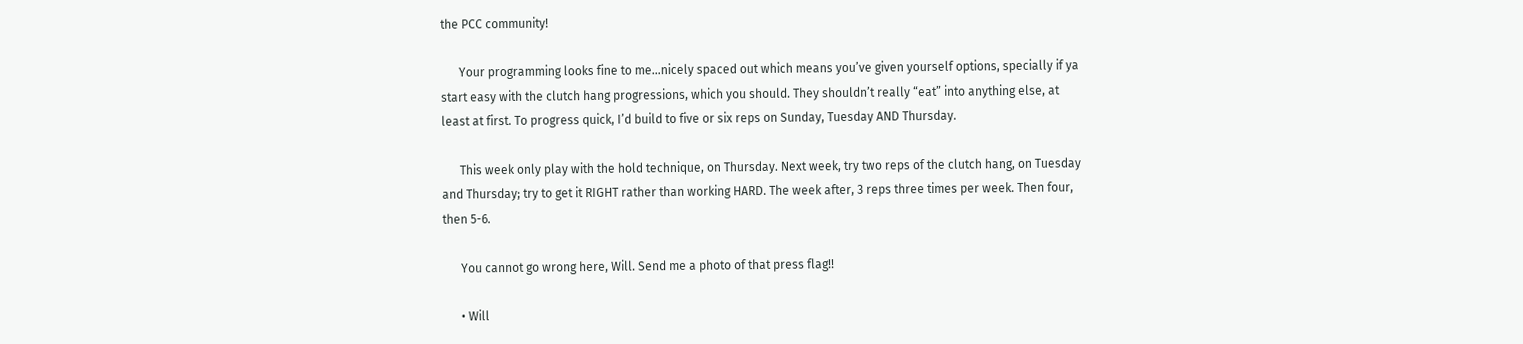the PCC community!

      Your programming looks fine to me…nicely spaced out which means you’ve given yourself options, specially if ya start easy with the clutch hang progressions, which you should. They shouldn’t really “eat” into anything else, at least at first. To progress quick, I’d build to five or six reps on Sunday, Tuesday AND Thursday.

      This week only play with the hold technique, on Thursday. Next week, try two reps of the clutch hang, on Tuesday and Thursday; try to get it RIGHT rather than working HARD. The week after, 3 reps three times per week. Then four, then 5-6.

      You cannot go wrong here, Will. Send me a photo of that press flag!!

      • Will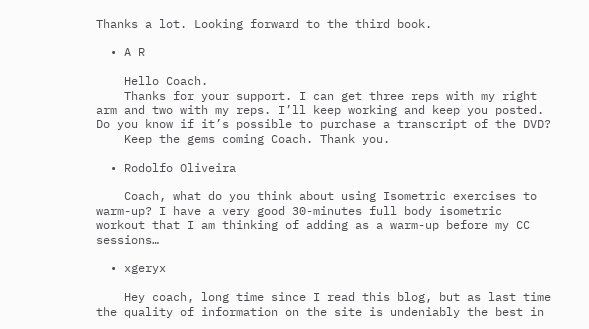Thanks a lot. Looking forward to the third book.

  • A R

    Hello Coach.
    Thanks for your support. I can get three reps with my right arm and two with my reps. I’ll keep working and keep you posted. Do you know if it’s possible to purchase a transcript of the DVD?
    Keep the gems coming Coach. Thank you.

  • Rodolfo Oliveira

    Coach, what do you think about using Isometric exercises to warm-up? I have a very good 30-minutes full body isometric workout that I am thinking of adding as a warm-up before my CC sessions…

  • xgeryx

    Hey coach, long time since I read this blog, but as last time the quality of information on the site is undeniably the best in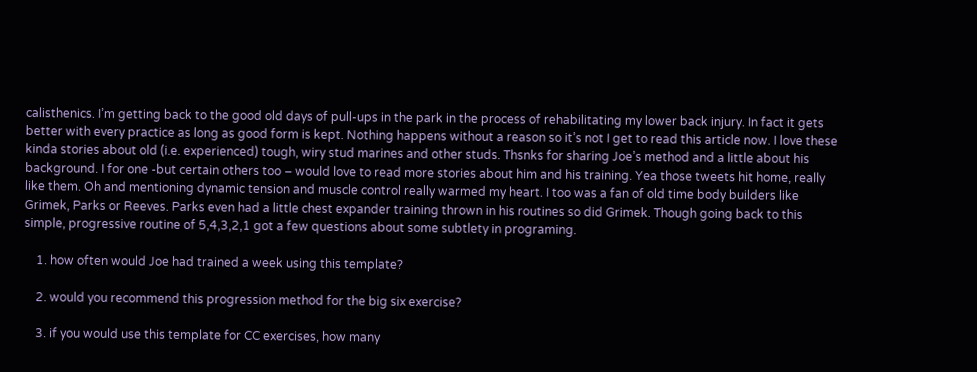calisthenics. I’m getting back to the good old days of pull-ups in the park in the process of rehabilitating my lower back injury. In fact it gets better with every practice as long as good form is kept. Nothing happens without a reason so it’s not I get to read this article now. I love these kinda stories about old (i.e. experienced) tough, wiry stud marines and other studs. Thsnks for sharing Joe’s method and a little about his background. I for one -but certain others too – would love to read more stories about him and his training. Yea those tweets hit home, really like them. Oh and mentioning dynamic tension and muscle control really warmed my heart. I too was a fan of old time body builders like Grimek, Parks or Reeves. Parks even had a little chest expander training thrown in his routines so did Grimek. Though going back to this simple, progressive routine of 5,4,3,2,1 got a few questions about some subtlety in programing.

    1. how often would Joe had trained a week using this template?

    2. would you recommend this progression method for the big six exercise?

    3. if you would use this template for CC exercises, how many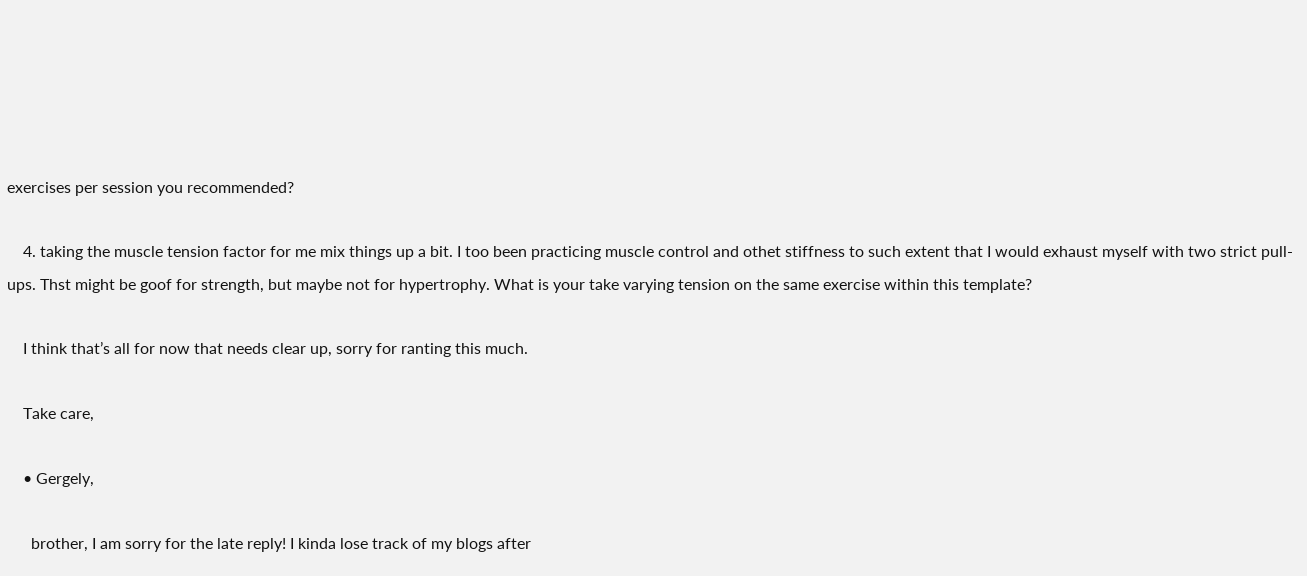exercises per session you recommended?

    4. taking the muscle tension factor for me mix things up a bit. I too been practicing muscle control and othet stiffness to such extent that I would exhaust myself with two strict pull-ups. Thst might be goof for strength, but maybe not for hypertrophy. What is your take varying tension on the same exercise within this template?

    I think that’s all for now that needs clear up, sorry for ranting this much.

    Take care,

    • Gergely,

      brother, I am sorry for the late reply! I kinda lose track of my blogs after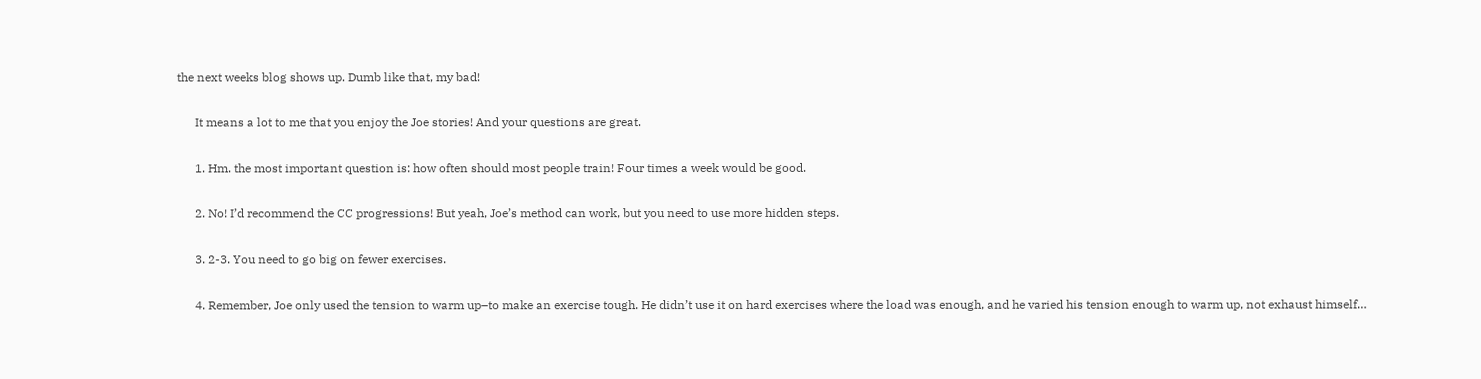the next weeks blog shows up. Dumb like that, my bad!

      It means a lot to me that you enjoy the Joe stories! And your questions are great.

      1. Hm. the most important question is: how often should most people train! Four times a week would be good.

      2. No! I’d recommend the CC progressions! But yeah, Joe’s method can work, but you need to use more hidden steps.

      3. 2-3. You need to go big on fewer exercises.

      4. Remember, Joe only used the tension to warm up–to make an exercise tough. He didn’t use it on hard exercises where the load was enough, and he varied his tension enough to warm up, not exhaust himself…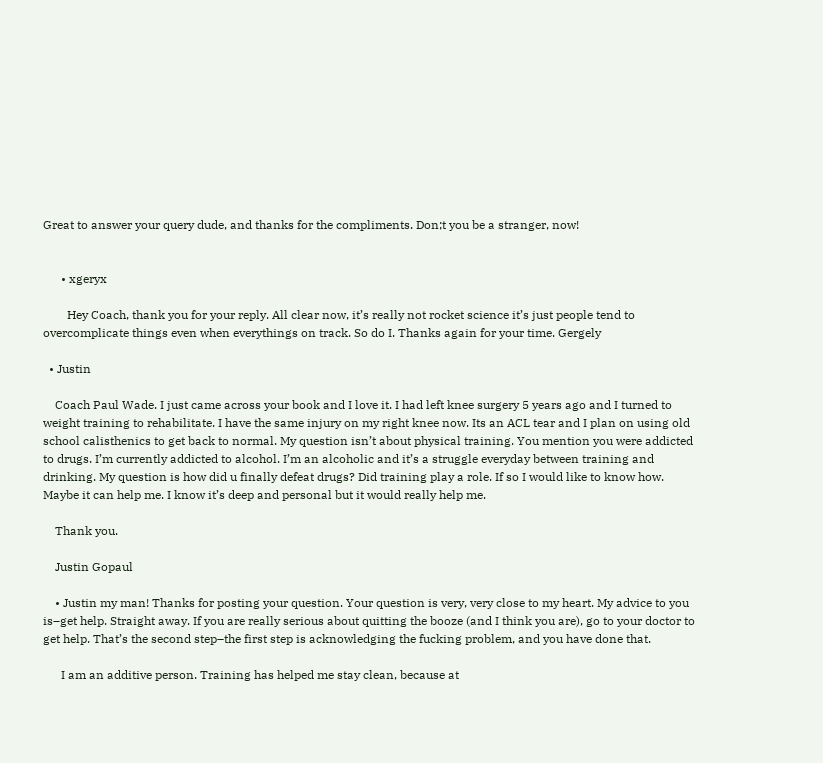Great to answer your query dude, and thanks for the compliments. Don;t you be a stranger, now!


      • xgeryx

        Hey Coach, thank you for your reply. All clear now, it’s really not rocket science it’s just people tend to overcomplicate things even when everythings on track. So do I. Thanks again for your time. Gergely

  • Justin

    Coach Paul Wade. I just came across your book and I love it. I had left knee surgery 5 years ago and I turned to weight training to rehabilitate. I have the same injury on my right knee now. Its an ACL tear and I plan on using old school calisthenics to get back to normal. My question isn’t about physical training. You mention you were addicted to drugs. I’m currently addicted to alcohol. I’m an alcoholic and it’s a struggle everyday between training and drinking. My question is how did u finally defeat drugs? Did training play a role. If so I would like to know how. Maybe it can help me. I know it’s deep and personal but it would really help me.

    Thank you.

    Justin Gopaul

    • Justin my man! Thanks for posting your question. Your question is very, very close to my heart. My advice to you is–get help. Straight away. If you are really serious about quitting the booze (and I think you are), go to your doctor to get help. That’s the second step–the first step is acknowledging the fucking problem, and you have done that.

      I am an additive person. Training has helped me stay clean, because at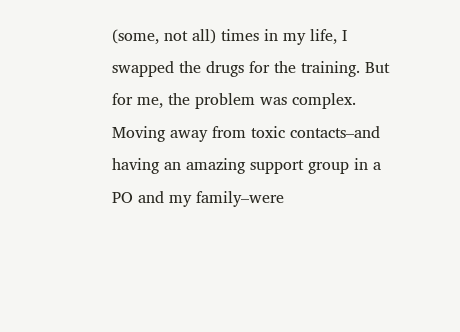(some, not all) times in my life, I swapped the drugs for the training. But for me, the problem was complex. Moving away from toxic contacts–and having an amazing support group in a PO and my family–were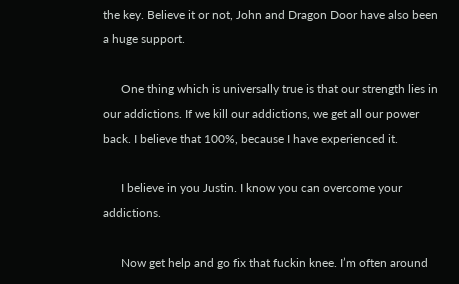the key. Believe it or not, John and Dragon Door have also been a huge support.

      One thing which is universally true is that our strength lies in our addictions. If we kill our addictions, we get all our power back. I believe that 100%, because I have experienced it.

      I believe in you Justin. I know you can overcome your addictions.

      Now get help and go fix that fuckin knee. I’m often around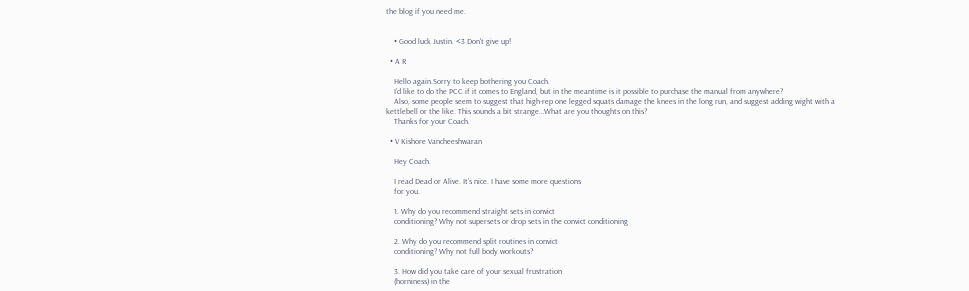the blog if you need me.


    • Good luck Justin. <3 Don't give up!

  • A R

    Hello again.Sorry to keep bothering you Coach.
    I’d like to do the PCC if it comes to England, but in the meantime is it possible to purchase the manual from anywhere?
    Also, some people seem to suggest that high-rep one legged squats damage the knees in the long run, and suggest adding wight with a kettlebell or the like. This sounds a bit strange…What are you thoughts on this?
    Thanks for your Coach.

  • V Kishore Vancheeshwaran

    Hey Coach.

    I read Dead or Alive. It’s nice. I have some more questions
    for you.

    1. Why do you recommend straight sets in convict
    conditioning? Why not supersets or drop sets in the convict conditioning

    2. Why do you recommend split routines in convict
    conditioning? Why not full body workouts?

    3. How did you take care of your sexual frustration
    (horniness) in the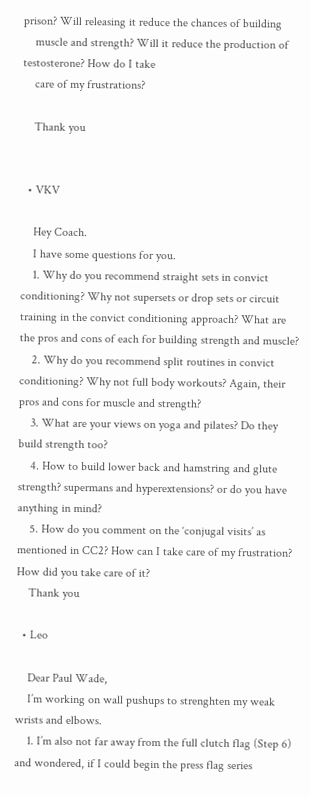prison? Will releasing it reduce the chances of building
    muscle and strength? Will it reduce the production of testosterone? How do I take
    care of my frustrations?

    Thank you


  • VKV

    Hey Coach.
    I have some questions for you.
    1. Why do you recommend straight sets in convict conditioning? Why not supersets or drop sets or circuit training in the convict conditioning approach? What are the pros and cons of each for building strength and muscle?
    2. Why do you recommend split routines in convict conditioning? Why not full body workouts? Again, their pros and cons for muscle and strength?
    3. What are your views on yoga and pilates? Do they build strength too?
    4. How to build lower back and hamstring and glute strength? supermans and hyperextensions? or do you have anything in mind?
    5. How do you comment on the ‘conjugal visits’ as mentioned in CC2? How can I take care of my frustration? How did you take care of it?
    Thank you

  • Leo

    Dear Paul Wade,
    I’m working on wall pushups to strenghten my weak wrists and elbows.
    1. I’m also not far away from the full clutch flag (Step 6) and wondered, if I could begin the press flag series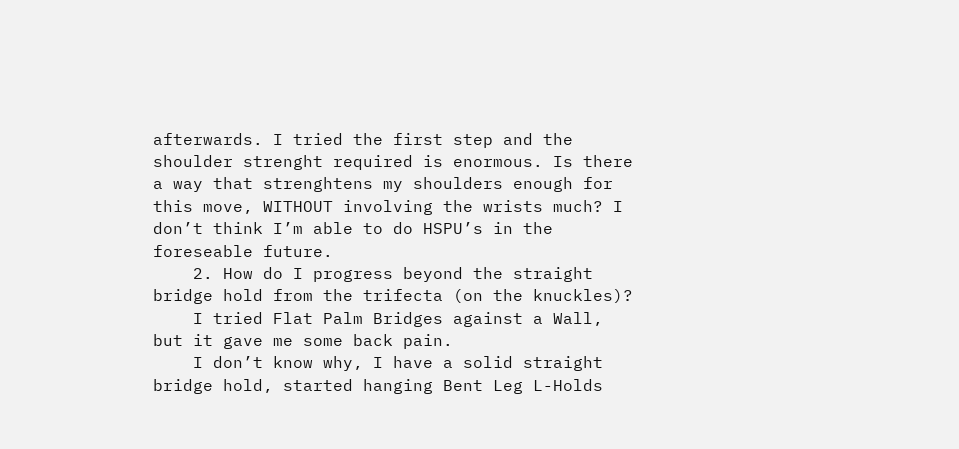afterwards. I tried the first step and the shoulder strenght required is enormous. Is there a way that strenghtens my shoulders enough for this move, WITHOUT involving the wrists much? I don’t think I’m able to do HSPU’s in the foreseable future.
    2. How do I progress beyond the straight bridge hold from the trifecta (on the knuckles)?
    I tried Flat Palm Bridges against a Wall, but it gave me some back pain.
    I don’t know why, I have a solid straight bridge hold, started hanging Bent Leg L-Holds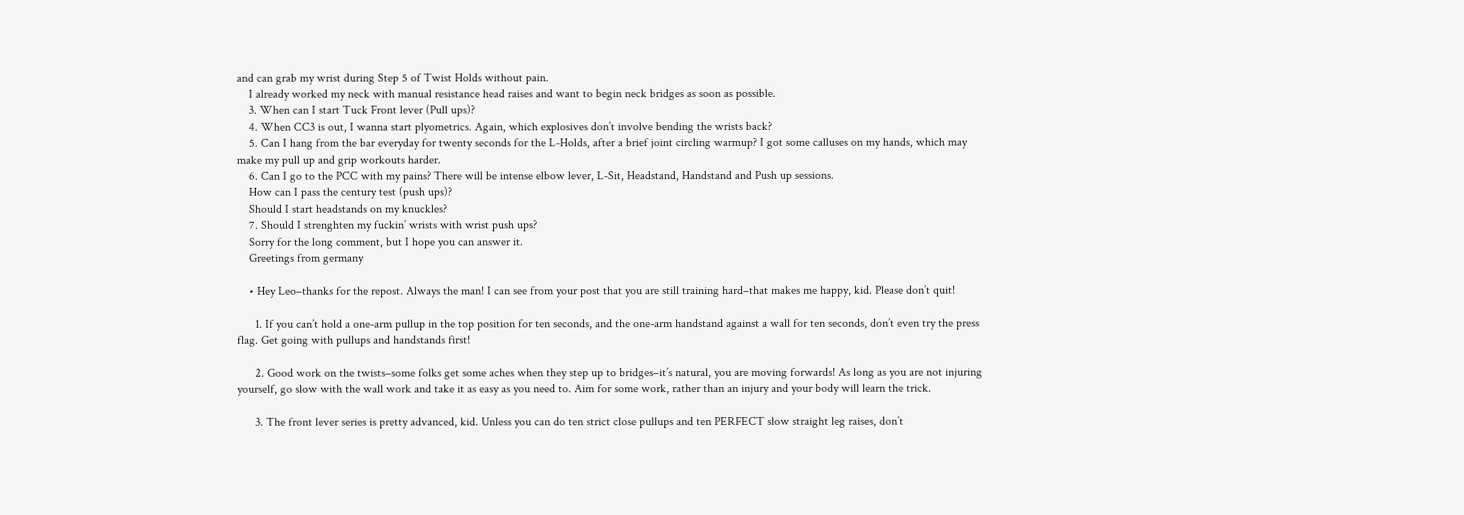and can grab my wrist during Step 5 of Twist Holds without pain.
    I already worked my neck with manual resistance head raises and want to begin neck bridges as soon as possible.
    3. When can I start Tuck Front lever (Pull ups)?
    4. When CC3 is out, I wanna start plyometrics. Again, which explosives don’t involve bending the wrists back?
    5. Can I hang from the bar everyday for twenty seconds for the L-Holds, after a brief joint circling warmup? I got some calluses on my hands, which may make my pull up and grip workouts harder.
    6. Can I go to the PCC with my pains? There will be intense elbow lever, L-Sit, Headstand, Handstand and Push up sessions.
    How can I pass the century test (push ups)?
    Should I start headstands on my knuckles?
    7. Should I strenghten my fuckin’ wrists with wrist push ups?
    Sorry for the long comment, but I hope you can answer it.
    Greetings from germany

    • Hey Leo–thanks for the repost. Always the man! I can see from your post that you are still training hard–that makes me happy, kid. Please don’t quit!

      1. If you can’t hold a one-arm pullup in the top position for ten seconds, and the one-arm handstand against a wall for ten seconds, don’t even try the press flag. Get going with pullups and handstands first!

      2. Good work on the twists–some folks get some aches when they step up to bridges–it’s natural, you are moving forwards! As long as you are not injuring yourself, go slow with the wall work and take it as easy as you need to. Aim for some work, rather than an injury and your body will learn the trick.

      3. The front lever series is pretty advanced, kid. Unless you can do ten strict close pullups and ten PERFECT slow straight leg raises, don’t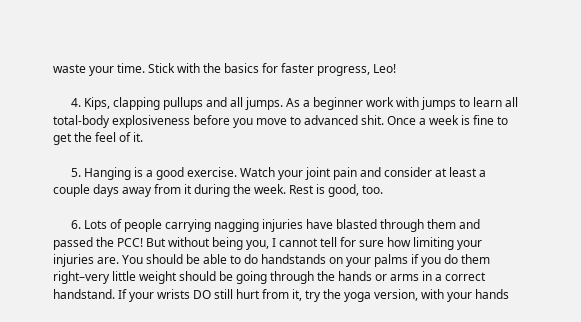waste your time. Stick with the basics for faster progress, Leo!

      4. Kips, clapping pullups and all jumps. As a beginner work with jumps to learn all total-body explosiveness before you move to advanced shit. Once a week is fine to get the feel of it.

      5. Hanging is a good exercise. Watch your joint pain and consider at least a couple days away from it during the week. Rest is good, too.

      6. Lots of people carrying nagging injuries have blasted through them and passed the PCC! But without being you, I cannot tell for sure how limiting your injuries are. You should be able to do handstands on your palms if you do them right–very little weight should be going through the hands or arms in a correct handstand. If your wrists DO still hurt from it, try the yoga version, with your hands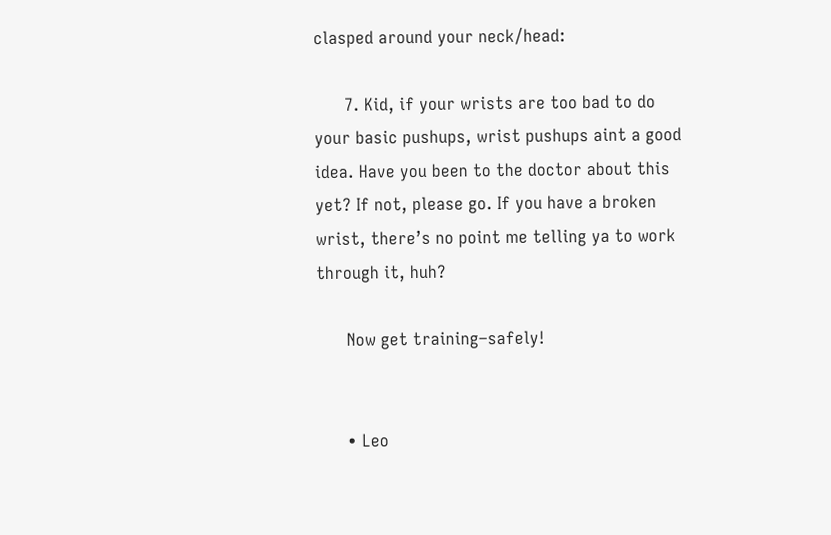clasped around your neck/head:

      7. Kid, if your wrists are too bad to do your basic pushups, wrist pushups aint a good idea. Have you been to the doctor about this yet? If not, please go. If you have a broken wrist, there’s no point me telling ya to work through it, huh?

      Now get training–safely!


      • Leo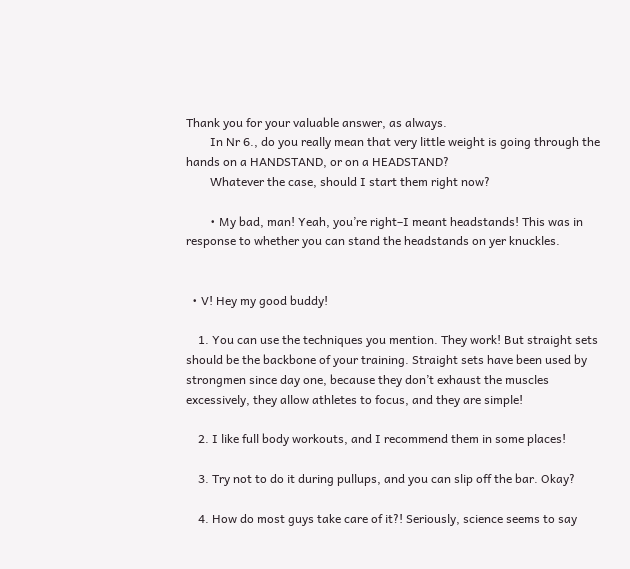Thank you for your valuable answer, as always.
        In Nr 6., do you really mean that very little weight is going through the hands on a HANDSTAND, or on a HEADSTAND?
        Whatever the case, should I start them right now?

        • My bad, man! Yeah, you’re right–I meant headstands! This was in response to whether you can stand the headstands on yer knuckles.


  • V! Hey my good buddy!

    1. You can use the techniques you mention. They work! But straight sets should be the backbone of your training. Straight sets have been used by strongmen since day one, because they don’t exhaust the muscles excessively, they allow athletes to focus, and they are simple!

    2. I like full body workouts, and I recommend them in some places!

    3. Try not to do it during pullups, and you can slip off the bar. Okay?

    4. How do most guys take care of it?! Seriously, science seems to say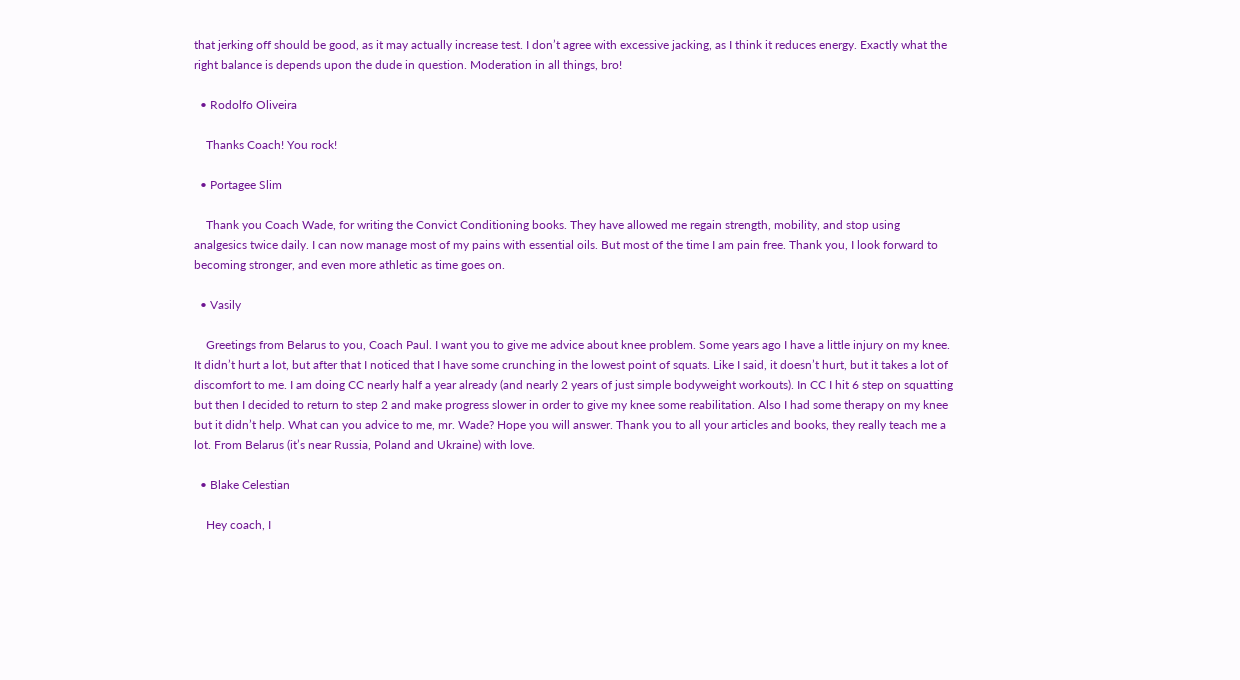that jerking off should be good, as it may actually increase test. I don’t agree with excessive jacking, as I think it reduces energy. Exactly what the right balance is depends upon the dude in question. Moderation in all things, bro!

  • Rodolfo Oliveira

    Thanks Coach! You rock!

  • Portagee Slim

    Thank you Coach Wade, for writing the Convict Conditioning books. They have allowed me regain strength, mobility, and stop using analgesics twice daily. I can now manage most of my pains with essential oils. But most of the time I am pain free. Thank you, I look forward to becoming stronger, and even more athletic as time goes on.

  • Vasily

    Greetings from Belarus to you, Coach Paul. I want you to give me advice about knee problem. Some years ago I have a little injury on my knee. It didn’t hurt a lot, but after that I noticed that I have some crunching in the lowest point of squats. Like I said, it doesn’t hurt, but it takes a lot of discomfort to me. I am doing CC nearly half a year already (and nearly 2 years of just simple bodyweight workouts). In CC I hit 6 step on squatting but then I decided to return to step 2 and make progress slower in order to give my knee some reabilitation. Also I had some therapy on my knee but it didn’t help. What can you advice to me, mr. Wade? Hope you will answer. Thank you to all your articles and books, they really teach me a lot. From Belarus (it’s near Russia, Poland and Ukraine) with love.

  • Blake Celestian

    Hey coach, I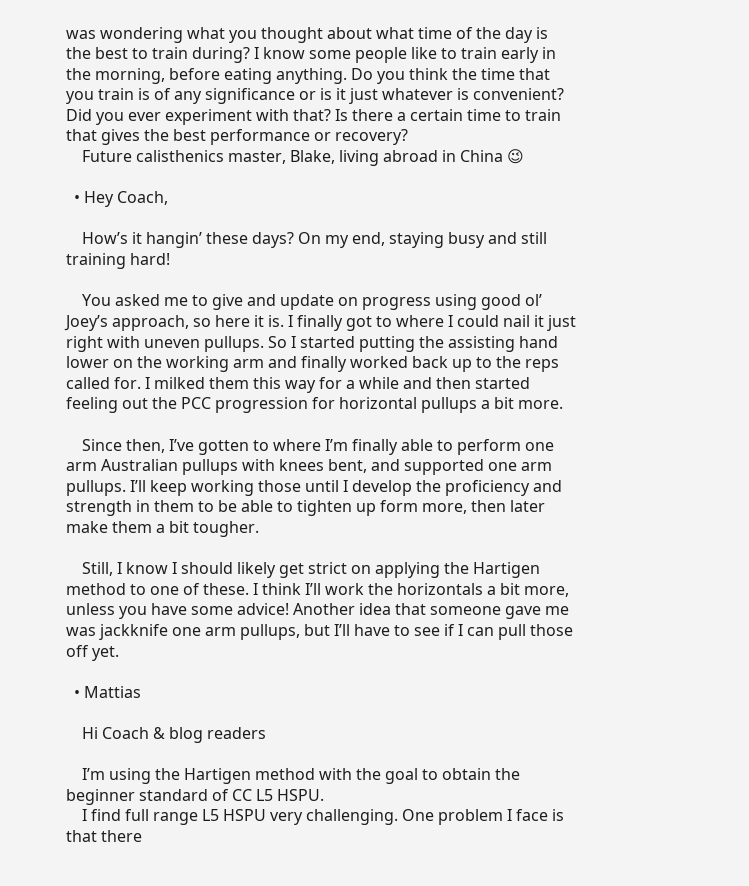was wondering what you thought about what time of the day is the best to train during? I know some people like to train early in the morning, before eating anything. Do you think the time that you train is of any significance or is it just whatever is convenient? Did you ever experiment with that? Is there a certain time to train that gives the best performance or recovery?
    Future calisthenics master, Blake, living abroad in China 😉

  • Hey Coach,

    How’s it hangin’ these days? On my end, staying busy and still training hard!

    You asked me to give and update on progress using good ol’ Joey’s approach, so here it is. I finally got to where I could nail it just right with uneven pullups. So I started putting the assisting hand lower on the working arm and finally worked back up to the reps called for. I milked them this way for a while and then started feeling out the PCC progression for horizontal pullups a bit more.

    Since then, I’ve gotten to where I’m finally able to perform one arm Australian pullups with knees bent, and supported one arm pullups. I’ll keep working those until I develop the proficiency and strength in them to be able to tighten up form more, then later make them a bit tougher.

    Still, I know I should likely get strict on applying the Hartigen method to one of these. I think I’ll work the horizontals a bit more, unless you have some advice! Another idea that someone gave me was jackknife one arm pullups, but I’ll have to see if I can pull those off yet.

  • Mattias

    Hi Coach & blog readers

    I’m using the Hartigen method with the goal to obtain the beginner standard of CC L5 HSPU.
    I find full range L5 HSPU very challenging. One problem I face is that there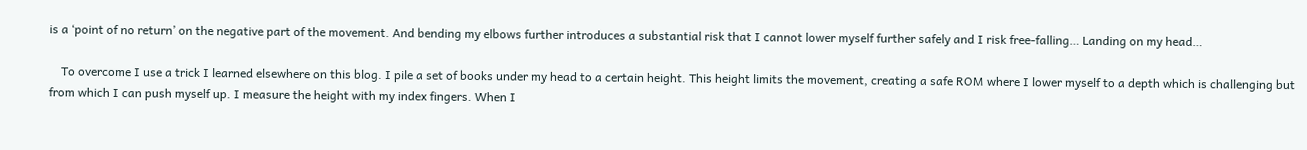is a ‘point of no return’ on the negative part of the movement. And bending my elbows further introduces a substantial risk that I cannot lower myself further safely and I risk free-falling… Landing on my head…

    To overcome I use a trick I learned elsewhere on this blog. I pile a set of books under my head to a certain height. This height limits the movement, creating a safe ROM where I lower myself to a depth which is challenging but from which I can push myself up. I measure the height with my index fingers. When I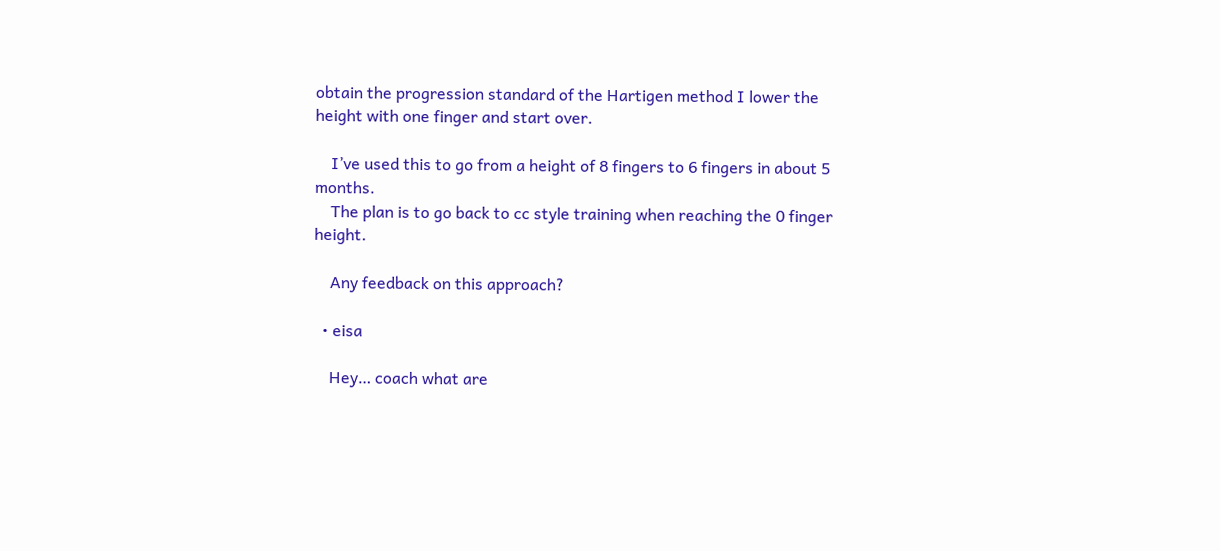obtain the progression standard of the Hartigen method I lower the height with one finger and start over.

    I’ve used this to go from a height of 8 fingers to 6 fingers in about 5 months.
    The plan is to go back to cc style training when reaching the 0 finger height.

    Any feedback on this approach?

  • eisa

    Hey… coach what are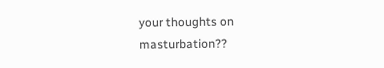your thoughts on masturbation??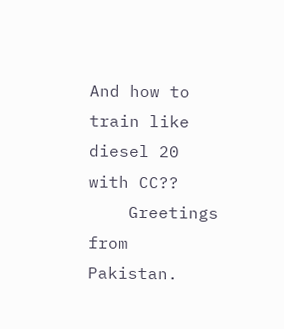And how to train like diesel 20 with CC??
    Greetings from Pakistan.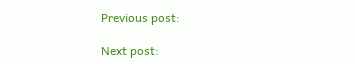Previous post:

Next post: